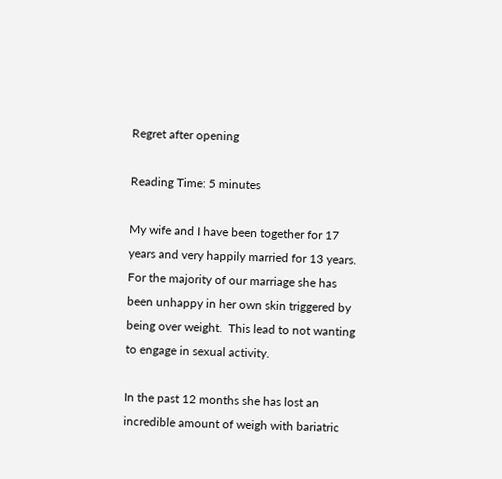Regret after opening

Reading Time: 5 minutes

My wife and I have been together for 17 years and very happily married for 13 years.
For the majority of our marriage she has been unhappy in her own skin triggered by being over weight.  This lead to not wanting to engage in sexual activity.

In the past 12 months she has lost an incredible amount of weigh with bariatric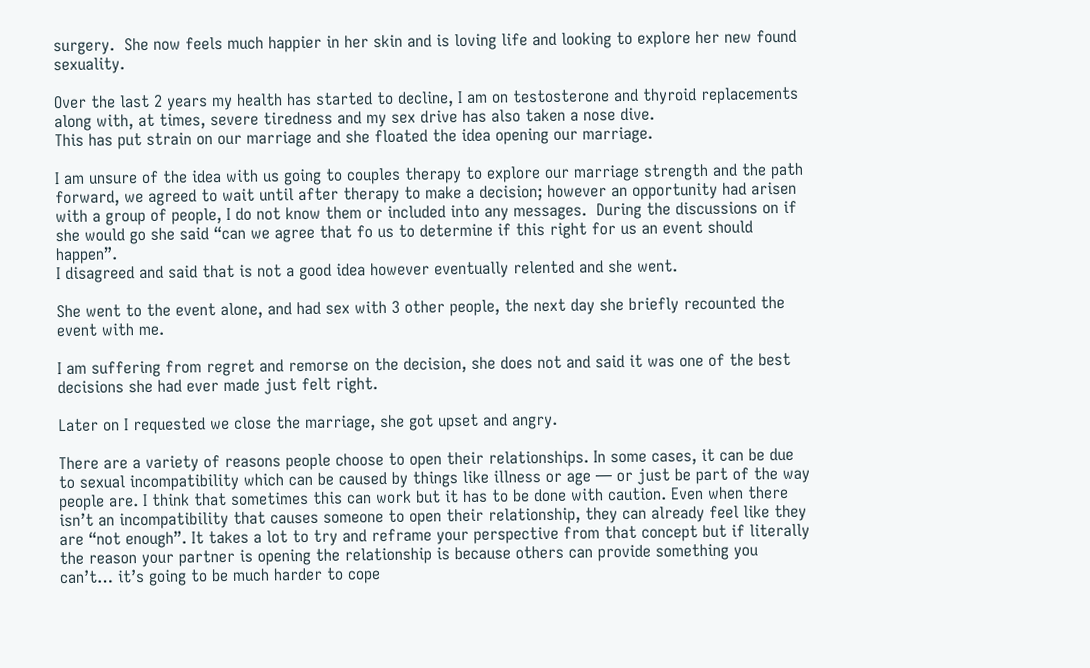surgery.  She now feels much happier in her skin and is loving life and looking to explore her new found sexuality.

Over the last 2 years my health has started to decline, I am on testosterone and thyroid replacements along with, at times, severe tiredness and my sex drive has also taken a nose dive.
This has put strain on our marriage and she floated the idea opening our marriage.

I am unsure of the idea with us going to couples therapy to explore our marriage strength and the path forward, we agreed to wait until after therapy to make a decision; however an opportunity had arisen with a group of people, I do not know them or included into any messages.  During the discussions on if she would go she said “can we agree that fo us to determine if this right for us an event should happen”.
I disagreed and said that is not a good idea however eventually relented and she went.

She went to the event alone, and had sex with 3 other people, the next day she briefly recounted the event with me.

I am suffering from regret and remorse on the decision, she does not and said it was one of the best decisions she had ever made just felt right.

Later on I requested we close the marriage, she got upset and angry.

There are a variety of reasons people choose to open their relationships. In some cases, it can be due to sexual incompatibility which can be caused by things like illness or age — or just be part of the way people are. I think that sometimes this can work but it has to be done with caution. Even when there isn’t an incompatibility that causes someone to open their relationship, they can already feel like they are “not enough”. It takes a lot to try and reframe your perspective from that concept but if literally the reason your partner is opening the relationship is because others can provide something you can’t… it’s going to be much harder to cope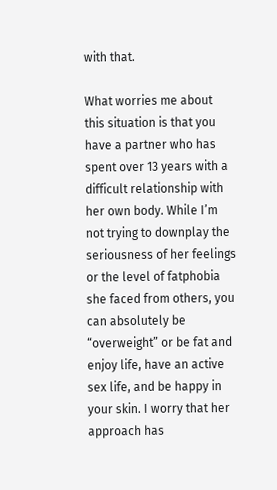with that.

What worries me about this situation is that you have a partner who has spent over 13 years with a difficult relationship with her own body. While I’m not trying to downplay the seriousness of her feelings or the level of fatphobia she faced from others, you can absolutely be “overweight” or be fat and enjoy life, have an active sex life, and be happy in your skin. I worry that her approach has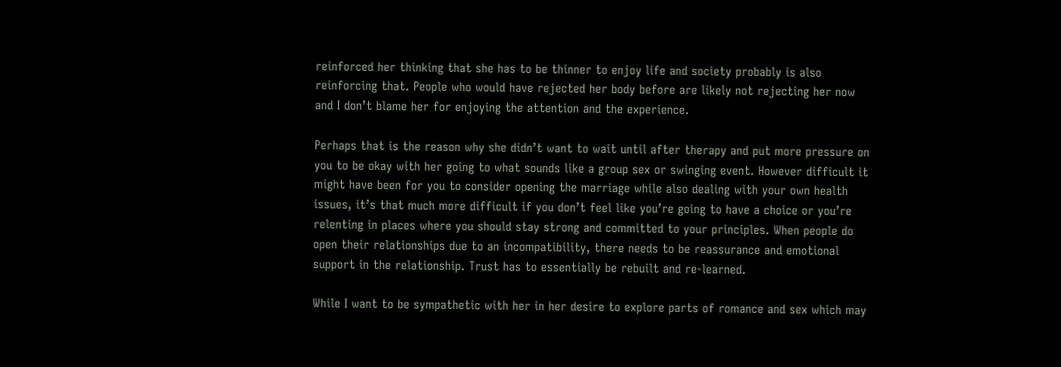reinforced her thinking that she has to be thinner to enjoy life and society probably is also reinforcing that. People who would have rejected her body before are likely not rejecting her now and I don’t blame her for enjoying the attention and the experience.

Perhaps that is the reason why she didn’t want to wait until after therapy and put more pressure on you to be okay with her going to what sounds like a group sex or swinging event. However difficult it might have been for you to consider opening the marriage while also dealing with your own health issues, it’s that much more difficult if you don’t feel like you’re going to have a choice or you’re relenting in places where you should stay strong and committed to your principles. When people do open their relationships due to an incompatibility, there needs to be reassurance and emotional support in the relationship. Trust has to essentially be rebuilt and re-learned.

While I want to be sympathetic with her in her desire to explore parts of romance and sex which may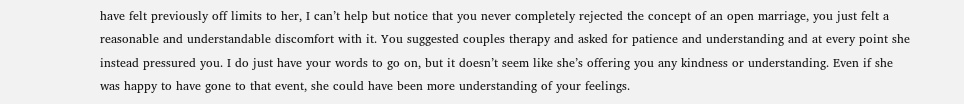have felt previously off limits to her, I can’t help but notice that you never completely rejected the concept of an open marriage, you just felt a reasonable and understandable discomfort with it. You suggested couples therapy and asked for patience and understanding and at every point she instead pressured you. I do just have your words to go on, but it doesn’t seem like she’s offering you any kindness or understanding. Even if she was happy to have gone to that event, she could have been more understanding of your feelings.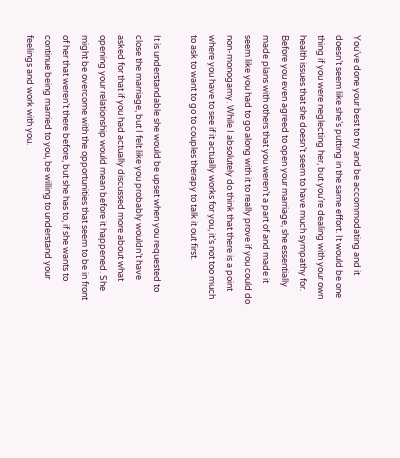You’ve done your best to try and be accommodating and it doesn’t seem like she’s putting in the same effort. It would be one thing if you were neglecting her, but you’re dealing with your own health issues that she doesn’t seem to have much sympathy for. Before you even agreed to open your marriage, she essentially made plans with others that you weren’t a part of and made it seem like you had to go along with it to really prove if you could do non-monogamy. While I absolutely do think that there is a point where you have to see if it actually works for you, it’s not too much to ask to want to go to couples therapy to talk it out first.

It is understandable she would be upset when you requested to close the marriage, but I felt like you probably wouldn’t have asked for that if you had actually discussed more about what opening your relationship would mean before it happened. She might be overcome with the opportunities that seem to be in front of her that weren’t there before, but she has to, if she wants to continue being married to you, be willing to understand your feelings and work with you.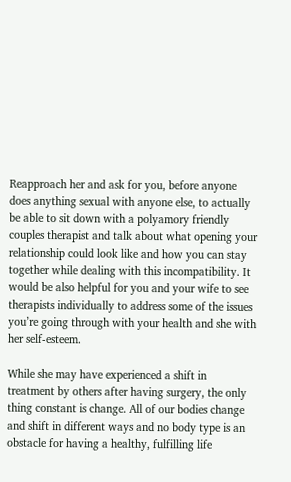Reapproach her and ask for you, before anyone does anything sexual with anyone else, to actually be able to sit down with a polyamory friendly couples therapist and talk about what opening your relationship could look like and how you can stay together while dealing with this incompatibility. It would be also helpful for you and your wife to see therapists individually to address some of the issues you’re going through with your health and she with her self-esteem.

While she may have experienced a shift in treatment by others after having surgery, the only thing constant is change. All of our bodies change and shift in different ways and no body type is an obstacle for having a healthy, fulfilling life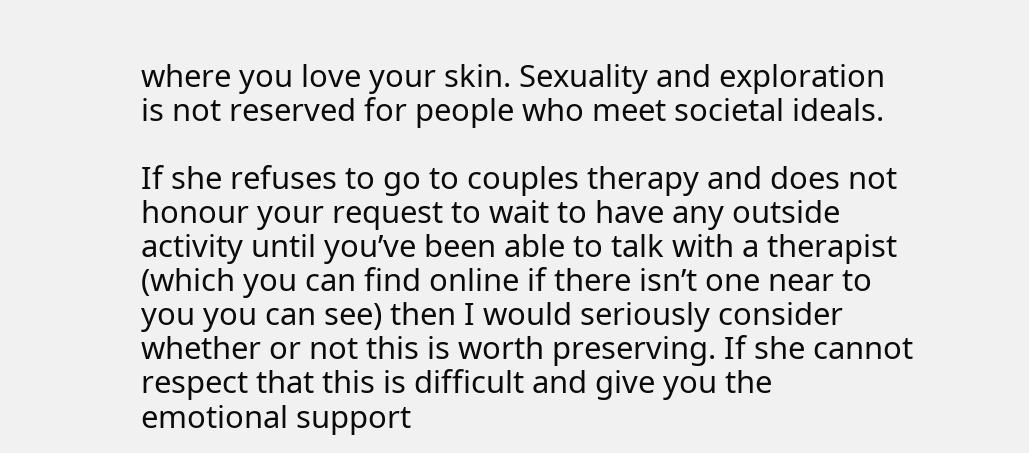where you love your skin. Sexuality and exploration is not reserved for people who meet societal ideals.

If she refuses to go to couples therapy and does not honour your request to wait to have any outside activity until you’ve been able to talk with a therapist (which you can find online if there isn’t one near to you you can see) then I would seriously consider whether or not this is worth preserving. If she cannot respect that this is difficult and give you the emotional support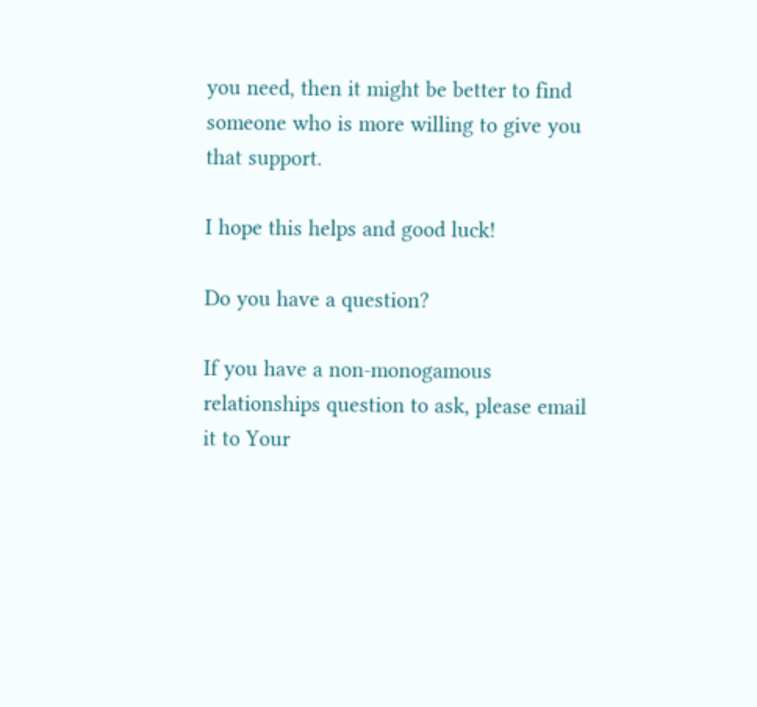you need, then it might be better to find someone who is more willing to give you that support.

I hope this helps and good luck!

Do you have a question?

If you have a non-monogamous relationships question to ask, please email it to Your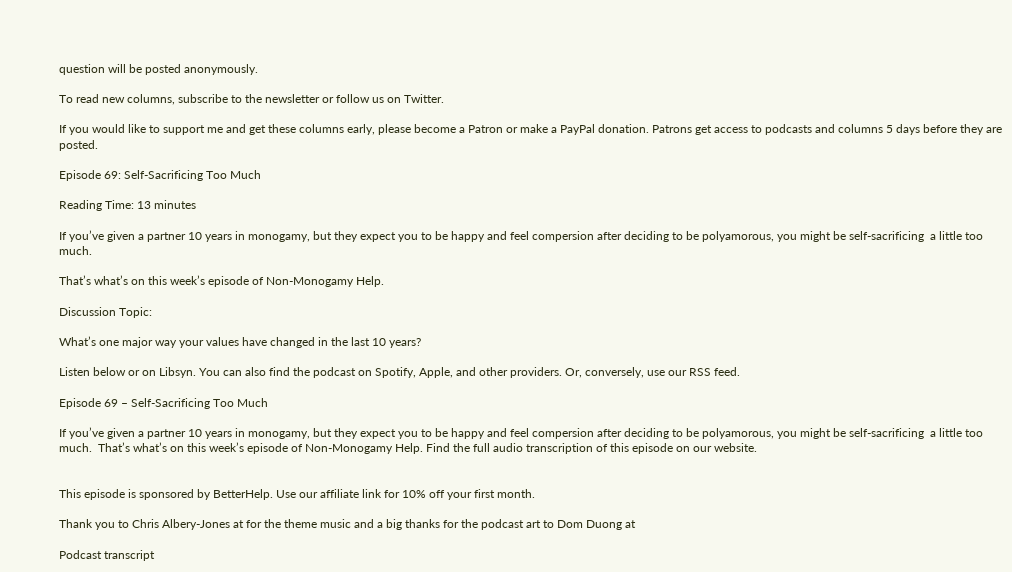question will be posted anonymously.

To read new columns, subscribe to the newsletter or follow us on Twitter.

If you would like to support me and get these columns early, please become a Patron or make a PayPal donation. Patrons get access to podcasts and columns 5 days before they are posted.

Episode 69: Self-Sacrificing Too Much

Reading Time: 13 minutes

If you’ve given a partner 10 years in monogamy, but they expect you to be happy and feel compersion after deciding to be polyamorous, you might be self-sacrificing  a little too much.

That’s what’s on this week’s episode of Non-Monogamy Help.

Discussion Topic:

What’s one major way your values have changed in the last 10 years?

Listen below or on Libsyn. You can also find the podcast on Spotify, Apple, and other providers. Or, conversely, use our RSS feed.

Episode 69 – Self-Sacrificing Too Much

If you’ve given a partner 10 years in monogamy, but they expect you to be happy and feel compersion after deciding to be polyamorous, you might be self-sacrificing  a little too much.  That’s what’s on this week’s episode of Non-Monogamy Help. Find the full audio transcription of this episode on our website.


This episode is sponsored by BetterHelp. Use our affiliate link for 10% off your first month.

Thank you to Chris Albery-Jones at for the theme music and a big thanks for the podcast art to Dom Duong at

Podcast transcript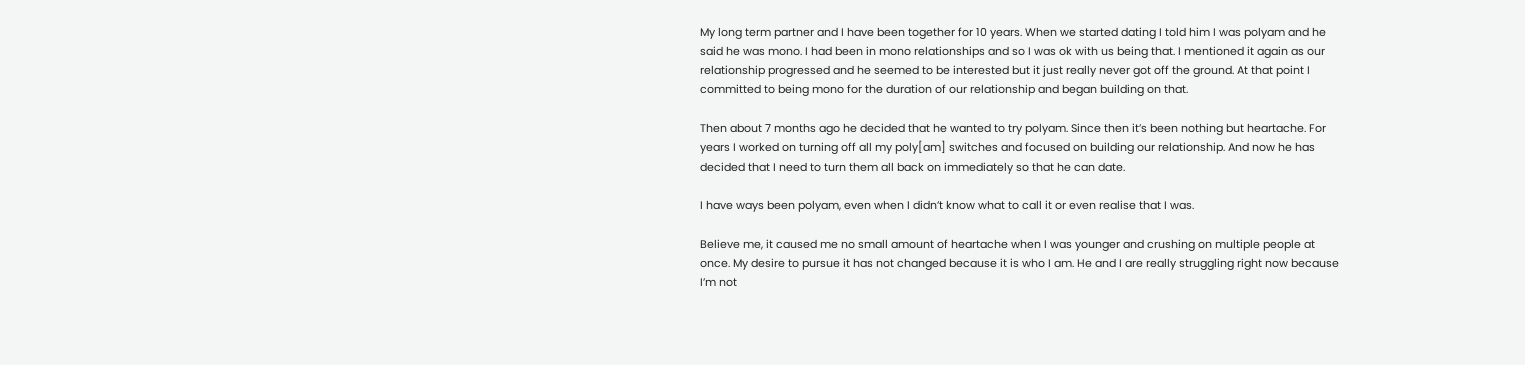My long term partner and I have been together for 10 years. When we started dating I told him I was polyam and he said he was mono. I had been in mono relationships and so I was ok with us being that. I mentioned it again as our relationship progressed and he seemed to be interested but it just really never got off the ground. At that point I committed to being mono for the duration of our relationship and began building on that.

Then about 7 months ago he decided that he wanted to try polyam. Since then it’s been nothing but heartache. For years I worked on turning off all my poly[am] switches and focused on building our relationship. And now he has decided that I need to turn them all back on immediately so that he can date.

I have ways been polyam, even when I didn’t know what to call it or even realise that I was.

Believe me, it caused me no small amount of heartache when I was younger and crushing on multiple people at once. My desire to pursue it has not changed because it is who I am. He and I are really struggling right now because I’m not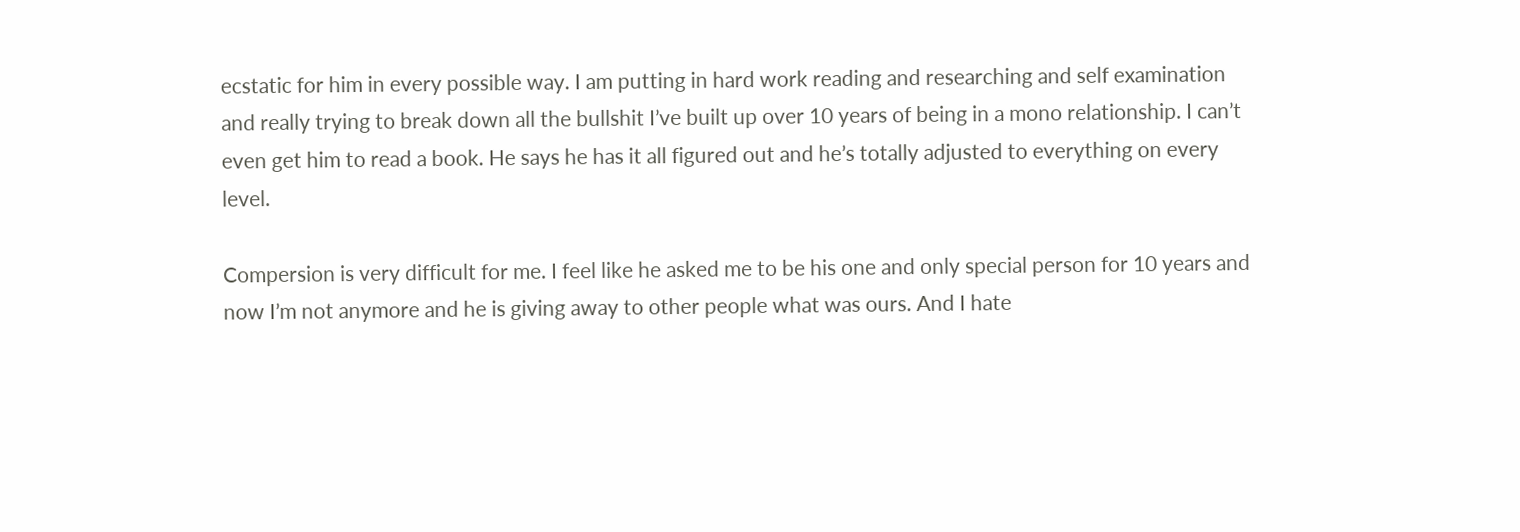ecstatic for him in every possible way. I am putting in hard work reading and researching and self examination and really trying to break down all the bullshit I’ve built up over 10 years of being in a mono relationship. I can’t even get him to read a book. He says he has it all figured out and he’s totally adjusted to everything on every level.

Compersion is very difficult for me. I feel like he asked me to be his one and only special person for 10 years and now I’m not anymore and he is giving away to other people what was ours. And I hate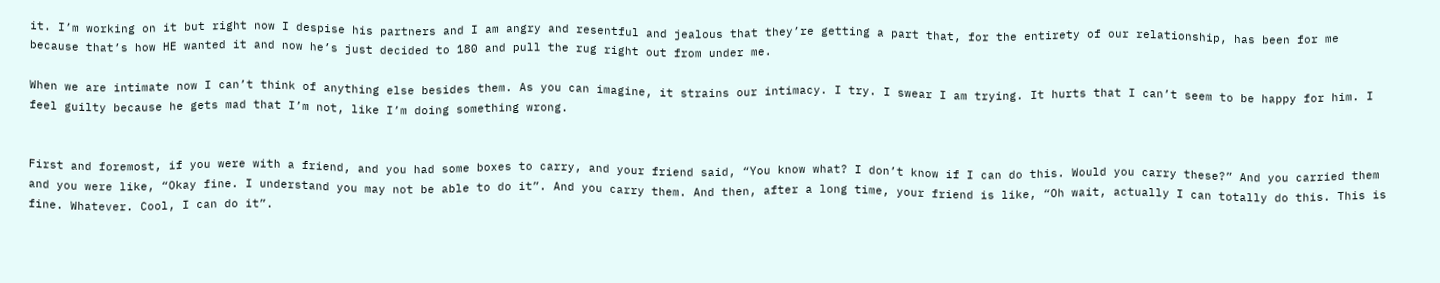it. I’m working on it but right now I despise his partners and I am angry and resentful and jealous that they’re getting a part that, for the entirety of our relationship, has been for me because that’s how HE wanted it and now he’s just decided to 180 and pull the rug right out from under me.

When we are intimate now I can’t think of anything else besides them. As you can imagine, it strains our intimacy. I try. I swear I am trying. It hurts that I can’t seem to be happy for him. I feel guilty because he gets mad that I’m not, like I’m doing something wrong.


First and foremost, if you were with a friend, and you had some boxes to carry, and your friend said, “You know what? I don’t know if I can do this. Would you carry these?” And you carried them and you were like, “Okay fine. I understand you may not be able to do it”. And you carry them. And then, after a long time, your friend is like, “Oh wait, actually I can totally do this. This is fine. Whatever. Cool, I can do it”.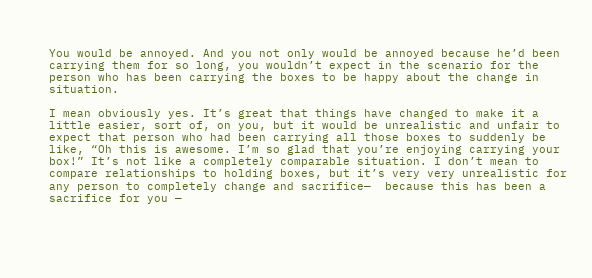You would be annoyed. And you not only would be annoyed because he’d been carrying them for so long, you wouldn’t expect in the scenario for the person who has been carrying the boxes to be happy about the change in situation.

I mean obviously yes. It’s great that things have changed to make it a little easier, sort of, on you, but it would be unrealistic and unfair to expect that person who had been carrying all those boxes to suddenly be like, “Oh this is awesome. I’m so glad that you’re enjoying carrying your box!” It’s not like a completely comparable situation. I don’t mean to compare relationships to holding boxes, but it’s very very unrealistic for any person to completely change and sacrifice—  because this has been a sacrifice for you —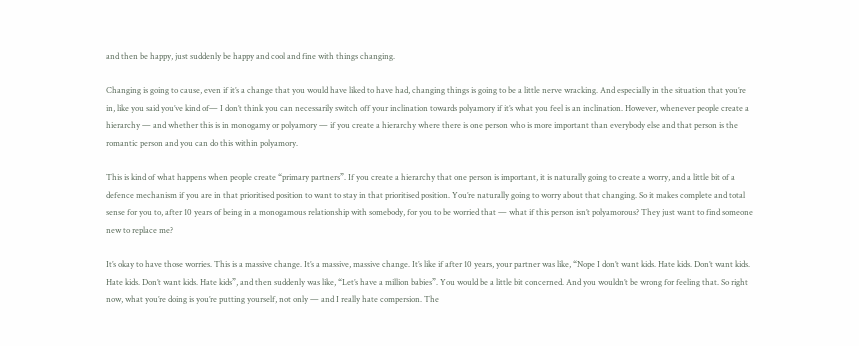and then be happy, just suddenly be happy and cool and fine with things changing.

Changing is going to cause, even if it’s a change that you would have liked to have had, changing things is going to be a little nerve wracking. And especially in the situation that you’re in, like you said you’ve kind of— I don’t think you can necessarily switch off your inclination towards polyamory if it’s what you feel is an inclination. However, whenever people create a hierarchy — and whether this is in monogamy or polyamory — if you create a hierarchy where there is one person who is more important than everybody else and that person is the romantic person and you can do this within polyamory.

This is kind of what happens when people create “primary partners”. If you create a hierarchy that one person is important, it is naturally going to create a worry, and a little bit of a defence mechanism if you are in that prioritised position to want to stay in that prioritised position. You’re naturally going to worry about that changing. So it makes complete and total sense for you to, after 10 years of being in a monogamous relationship with somebody, for you to be worried that — what if this person isn’t polyamorous? They just want to find someone new to replace me?

It’s okay to have those worries. This is a massive change. It’s a massive, massive change. It’s like if after 10 years, your partner was like, “Nope I don’t want kids. Hate kids. Don’t want kids. Hate kids. Don’t want kids. Hate kids”, and then suddenly was like, “Let’s have a million babies”. You would be a little bit concerned. And you wouldn’t be wrong for feeling that. So right now, what you’re doing is you’re putting yourself, not only — and I really hate compersion. The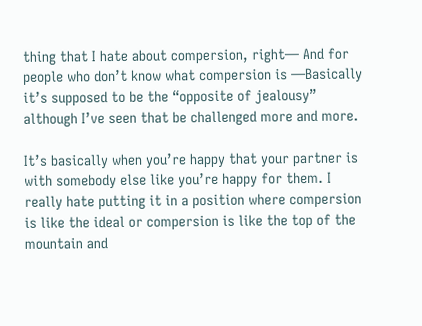thing that I hate about compersion, right— And for people who don’t know what compersion is —Basically it’s supposed to be the “opposite of jealousy” although I’ve seen that be challenged more and more.

It’s basically when you’re happy that your partner is with somebody else like you’re happy for them. I really hate putting it in a position where compersion is like the ideal or compersion is like the top of the mountain and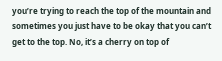you’re trying to reach the top of the mountain and sometimes you just have to be okay that you can’t get to the top. No, it’s a cherry on top of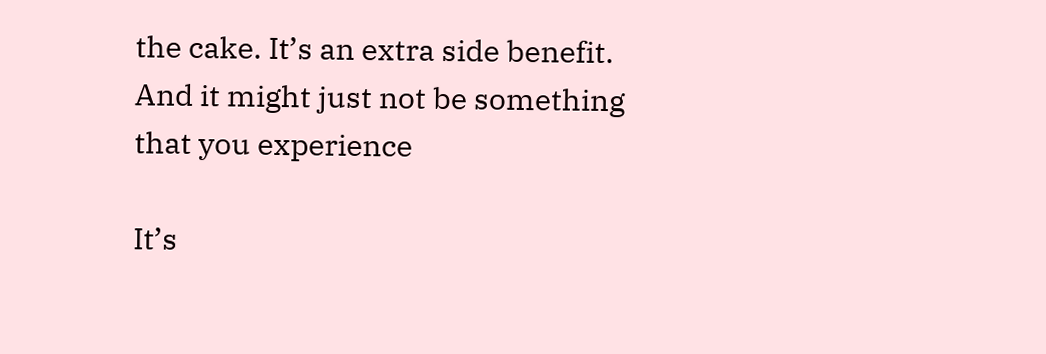the cake. It’s an extra side benefit. And it might just not be something that you experience

It’s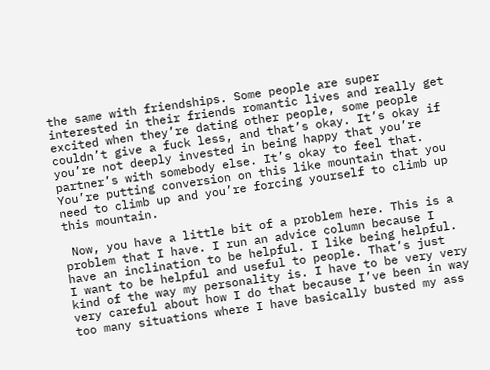the same with friendships. Some people are super interested in their friends romantic lives and really get excited when they’re dating other people, some people couldn’t give a fuck less, and that’s okay. It’s okay if you’re not deeply invested in being happy that you’re partner’s with somebody else. It’s okay to feel that. You’re putting conversion on this like mountain that you need to climb up and you’re forcing yourself to climb up this mountain.

 Now, you have a little bit of a problem here. This is a problem that I have. I run an advice column because I have an inclination to be helpful. I like being helpful. I want to be helpful and useful to people. That’s just kind of the way my personality is. I have to be very very very careful about how I do that because I’ve been in way too many situations where I have basically busted my ass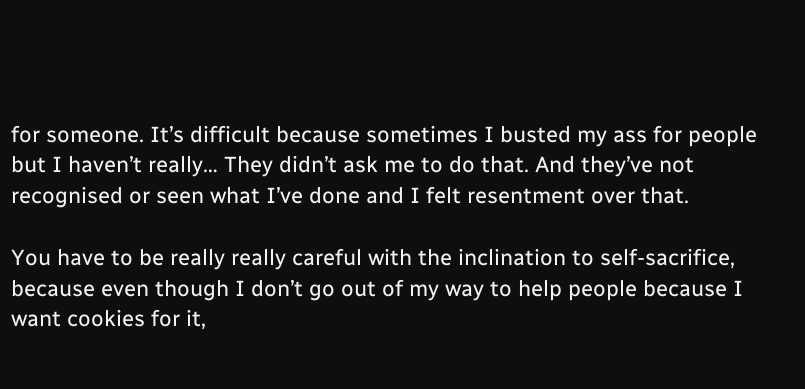for someone. It’s difficult because sometimes I busted my ass for people but I haven’t really… They didn’t ask me to do that. And they’ve not recognised or seen what I’ve done and I felt resentment over that.

You have to be really really careful with the inclination to self-sacrifice, because even though I don’t go out of my way to help people because I want cookies for it,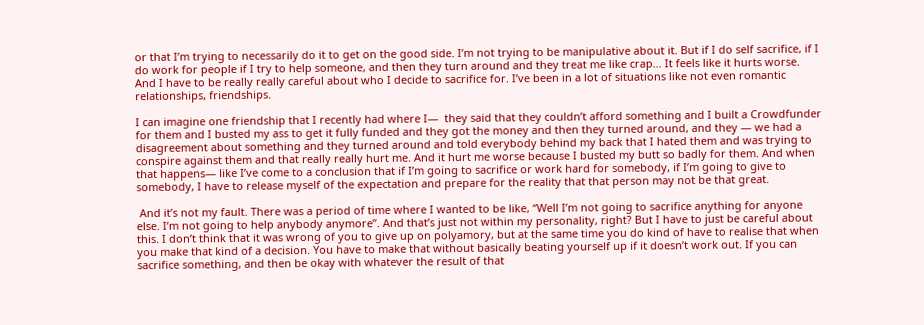or that I’m trying to necessarily do it to get on the good side. I’m not trying to be manipulative about it. But if I do self sacrifice, if I do work for people if I try to help someone, and then they turn around and they treat me like crap… It feels like it hurts worse. And I have to be really really careful about who I decide to sacrifice for. I’ve been in a lot of situations like not even romantic relationships, friendships.

I can imagine one friendship that I recently had where I—  they said that they couldn’t afford something and I built a Crowdfunder for them and I busted my ass to get it fully funded and they got the money and then they turned around, and they — we had a disagreement about something and they turned around and told everybody behind my back that I hated them and was trying to conspire against them and that really really hurt me. And it hurt me worse because I busted my butt so badly for them. And when that happens— like I’ve come to a conclusion that if I’m going to sacrifice or work hard for somebody, if I’m going to give to somebody, I have to release myself of the expectation and prepare for the reality that that person may not be that great.

 And it’s not my fault. There was a period of time where I wanted to be like, “Well I’m not going to sacrifice anything for anyone else. I’m not going to help anybody anymore”. And that’s just not within my personality, right? But I have to just be careful about this. I don’t think that it was wrong of you to give up on polyamory, but at the same time you do kind of have to realise that when you make that kind of a decision. You have to make that without basically beating yourself up if it doesn’t work out. If you can sacrifice something, and then be okay with whatever the result of that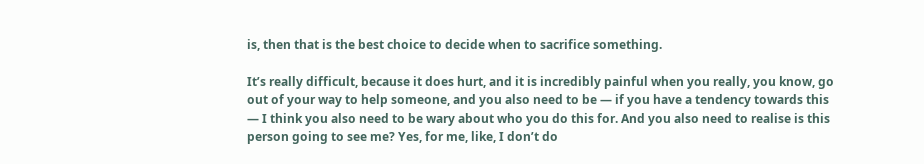is, then that is the best choice to decide when to sacrifice something.

It’s really difficult, because it does hurt, and it is incredibly painful when you really, you know, go out of your way to help someone, and you also need to be — if you have a tendency towards this — I think you also need to be wary about who you do this for. And you also need to realise is this person going to see me? Yes, for me, like, I don’t do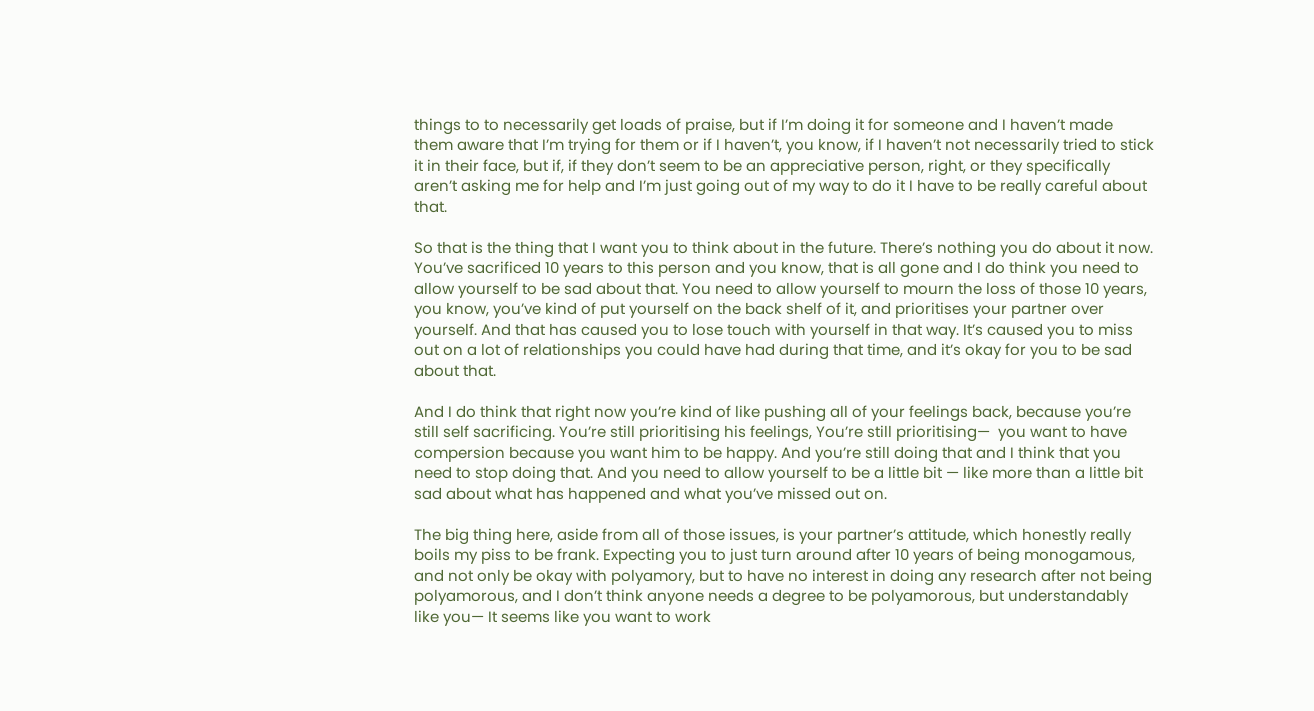things to to necessarily get loads of praise, but if I’m doing it for someone and I haven’t made them aware that I’m trying for them or if I haven’t, you know, if I haven’t not necessarily tried to stick it in their face, but if, if they don’t seem to be an appreciative person, right, or they specifically aren’t asking me for help and I’m just going out of my way to do it I have to be really careful about that.

So that is the thing that I want you to think about in the future. There’s nothing you do about it now. You’ve sacrificed 10 years to this person and you know, that is all gone and I do think you need to allow yourself to be sad about that. You need to allow yourself to mourn the loss of those 10 years, you know, you’ve kind of put yourself on the back shelf of it, and prioritises your partner over yourself. And that has caused you to lose touch with yourself in that way. It’s caused you to miss out on a lot of relationships you could have had during that time, and it’s okay for you to be sad about that.

And I do think that right now you’re kind of like pushing all of your feelings back, because you’re still self sacrificing. You’re still prioritising his feelings, You’re still prioritising—  you want to have compersion because you want him to be happy. And you’re still doing that and I think that you need to stop doing that. And you need to allow yourself to be a little bit — like more than a little bit sad about what has happened and what you’ve missed out on.

The big thing here, aside from all of those issues, is your partner’s attitude, which honestly really boils my piss to be frank. Expecting you to just turn around after 10 years of being monogamous, and not only be okay with polyamory, but to have no interest in doing any research after not being polyamorous, and I don’t think anyone needs a degree to be polyamorous, but understandably like you— It seems like you want to work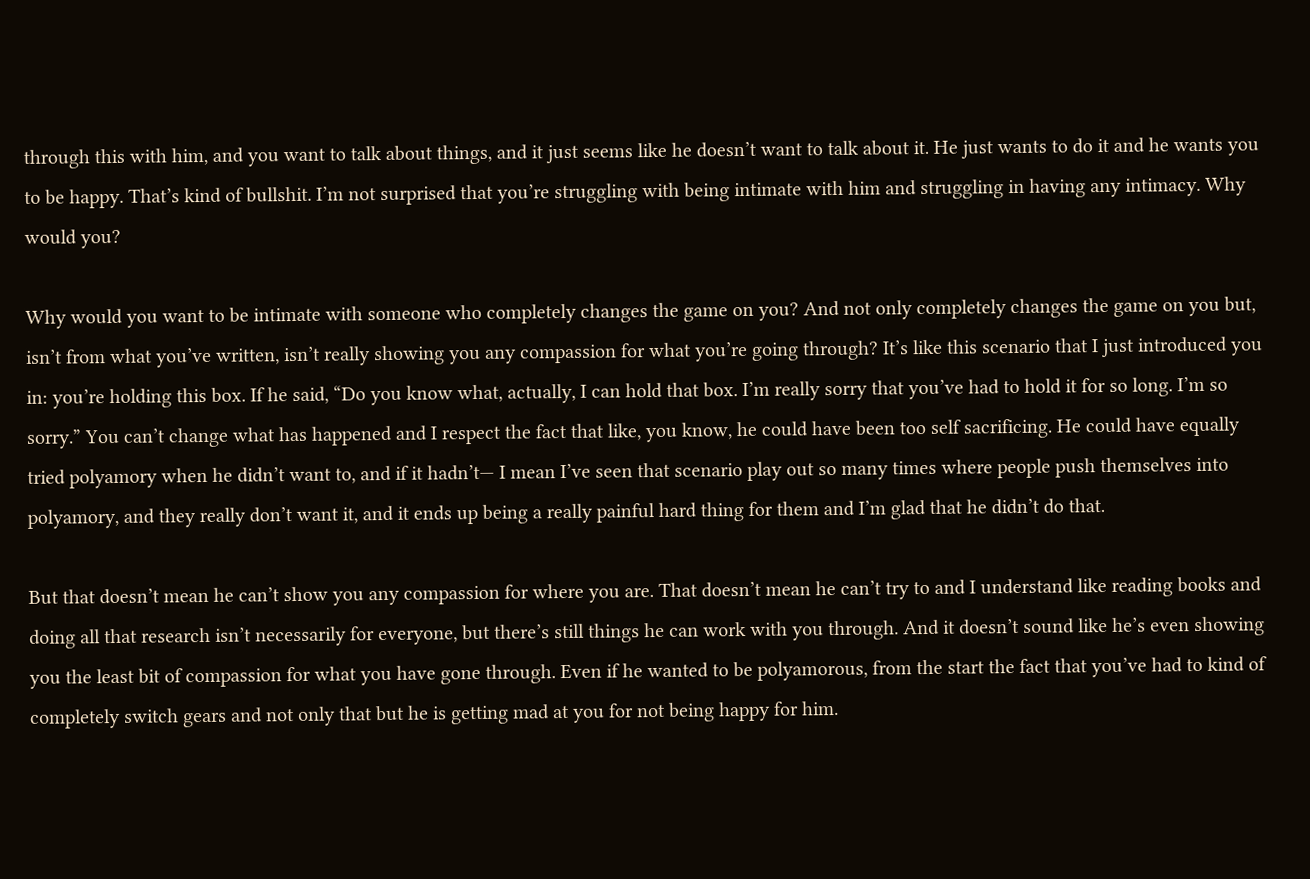through this with him, and you want to talk about things, and it just seems like he doesn’t want to talk about it. He just wants to do it and he wants you to be happy. That’s kind of bullshit. I’m not surprised that you’re struggling with being intimate with him and struggling in having any intimacy. Why would you?

Why would you want to be intimate with someone who completely changes the game on you? And not only completely changes the game on you but, isn’t from what you’ve written, isn’t really showing you any compassion for what you’re going through? It’s like this scenario that I just introduced you in: you’re holding this box. If he said, “Do you know what, actually, I can hold that box. I’m really sorry that you’ve had to hold it for so long. I’m so sorry.” You can’t change what has happened and I respect the fact that like, you know, he could have been too self sacrificing. He could have equally tried polyamory when he didn’t want to, and if it hadn’t— I mean I’ve seen that scenario play out so many times where people push themselves into polyamory, and they really don’t want it, and it ends up being a really painful hard thing for them and I’m glad that he didn’t do that.

But that doesn’t mean he can’t show you any compassion for where you are. That doesn’t mean he can’t try to and I understand like reading books and doing all that research isn’t necessarily for everyone, but there’s still things he can work with you through. And it doesn’t sound like he’s even showing you the least bit of compassion for what you have gone through. Even if he wanted to be polyamorous, from the start the fact that you’ve had to kind of completely switch gears and not only that but he is getting mad at you for not being happy for him.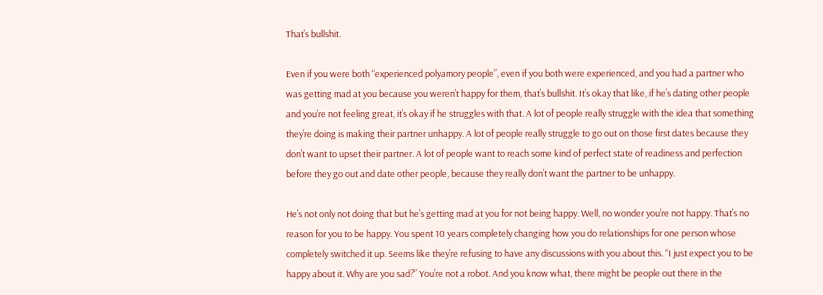That’s bullshit.

Even if you were both “experienced polyamory people”, even if you both were experienced, and you had a partner who was getting mad at you because you weren’t happy for them, that’s bullshit. It’s okay that like, if he’s dating other people and you’re not feeling great, it’s okay if he struggles with that. A lot of people really struggle with the idea that something they’re doing is making their partner unhappy. A lot of people really struggle to go out on those first dates because they don’t want to upset their partner. A lot of people want to reach some kind of perfect state of readiness and perfection before they go out and date other people, because they really don’t want the partner to be unhappy.

He’s not only not doing that but he’s getting mad at you for not being happy. Well, no wonder you’re not happy. That’s no reason for you to be happy. You spent 10 years completely changing how you do relationships for one person whose completely switched it up. Seems like they’re refusing to have any discussions with you about this. “I just expect you to be happy about it. Why are you sad?” You’re not a robot. And you know what, there might be people out there in the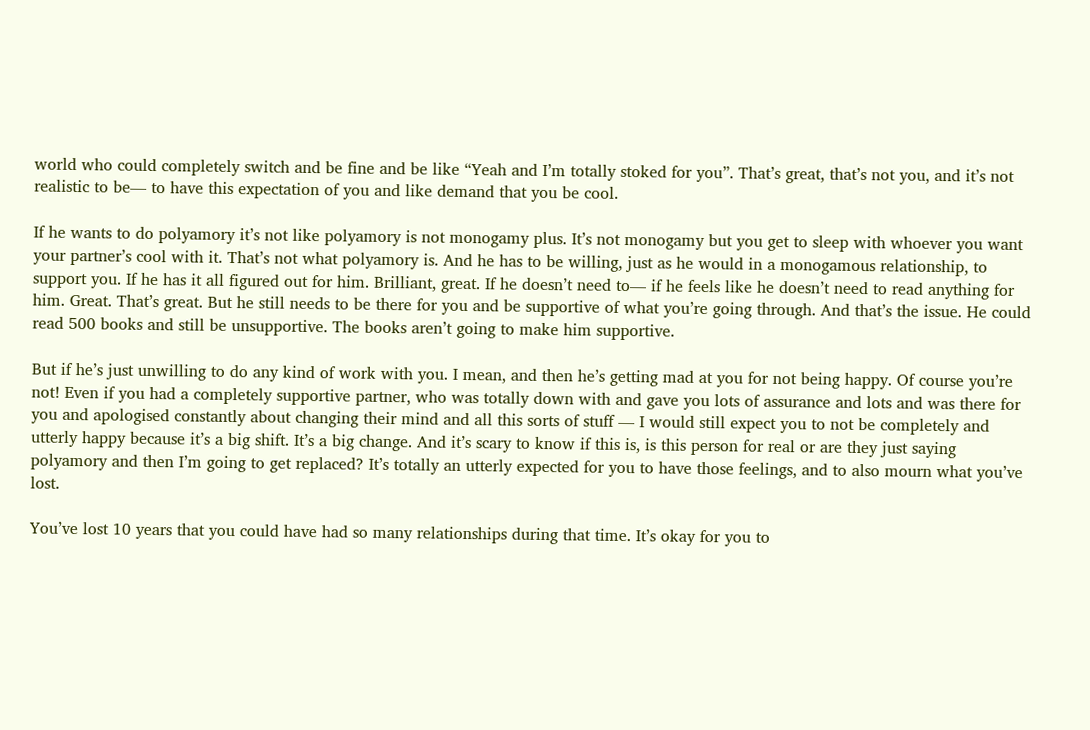world who could completely switch and be fine and be like “Yeah and I’m totally stoked for you”. That’s great, that’s not you, and it’s not realistic to be— to have this expectation of you and like demand that you be cool.

If he wants to do polyamory it’s not like polyamory is not monogamy plus. It’s not monogamy but you get to sleep with whoever you want your partner’s cool with it. That’s not what polyamory is. And he has to be willing, just as he would in a monogamous relationship, to support you. If he has it all figured out for him. Brilliant, great. If he doesn’t need to— if he feels like he doesn’t need to read anything for him. Great. That’s great. But he still needs to be there for you and be supportive of what you’re going through. And that’s the issue. He could read 500 books and still be unsupportive. The books aren’t going to make him supportive.

But if he’s just unwilling to do any kind of work with you. I mean, and then he’s getting mad at you for not being happy. Of course you’re not! Even if you had a completely supportive partner, who was totally down with and gave you lots of assurance and lots and was there for you and apologised constantly about changing their mind and all this sorts of stuff — I would still expect you to not be completely and utterly happy because it’s a big shift. It’s a big change. And it’s scary to know if this is, is this person for real or are they just saying polyamory and then I’m going to get replaced? It’s totally an utterly expected for you to have those feelings, and to also mourn what you’ve lost.

You’ve lost 10 years that you could have had so many relationships during that time. It’s okay for you to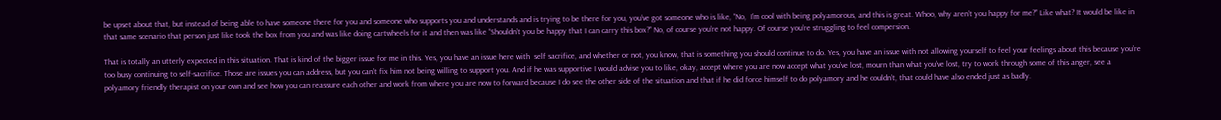be upset about that, but instead of being able to have someone there for you and someone who supports you and understands and is trying to be there for you, you’ve got someone who is like, “No,  I’m cool with being polyamorous, and this is great. Whoo, why aren’t you happy for me?” Like what? It would be like in that same scenario that person just like took the box from you and was like doing cartwheels for it and then was like “Shouldn’t you be happy that I can carry this box?” No, of course you’re not happy. Of course you’re struggling to feel compersion.

That is totally an utterly expected in this situation. That is kind of the bigger issue for me in this. Yes, you have an issue here with  self sacrifice, and whether or not, you know, that is something you should continue to do. Yes, you have an issue with not allowing yourself to feel your feelings about this because you’re too busy continuing to self-sacrifice. Those are issues you can address, but you can’t fix him not being willing to support you. And if he was supportive I would advise you to like, okay, accept where you are now accept what you’ve lost, mourn than what you’ve lost, try to work through some of this anger, see a polyamory friendly therapist on your own and see how you can reassure each other and work from where you are now to forward because I do see the other side of the situation and that if he did force himself to do polyamory and he couldn’t, that could have also ended just as badly.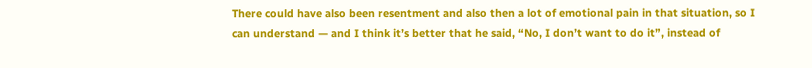There could have also been resentment and also then a lot of emotional pain in that situation, so I can understand — and I think it’s better that he said, “No, I don’t want to do it”, instead of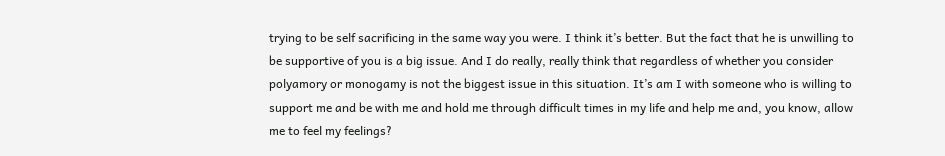trying to be self sacrificing in the same way you were. I think it’s better. But the fact that he is unwilling to be supportive of you is a big issue. And I do really, really think that regardless of whether you consider polyamory or monogamy is not the biggest issue in this situation. It’s am I with someone who is willing to support me and be with me and hold me through difficult times in my life and help me and, you know, allow me to feel my feelings?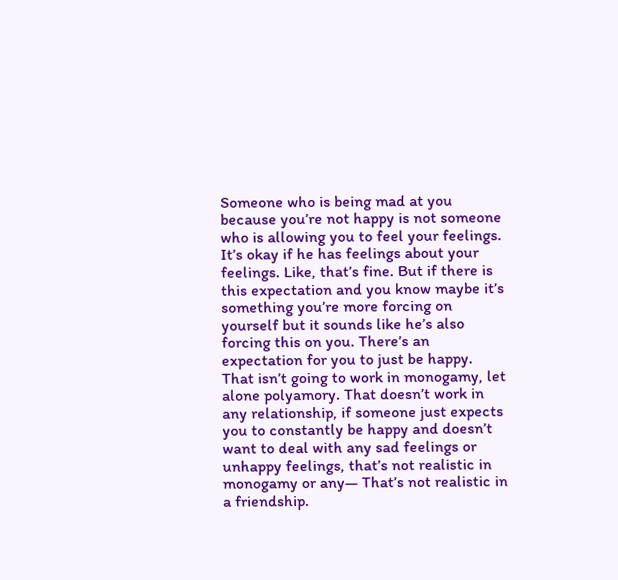Someone who is being mad at you because you’re not happy is not someone who is allowing you to feel your feelings. It’s okay if he has feelings about your feelings. Like, that’s fine. But if there is this expectation and you know maybe it’s something you’re more forcing on yourself but it sounds like he’s also forcing this on you. There’s an expectation for you to just be happy. That isn’t going to work in monogamy, let alone polyamory. That doesn’t work in any relationship, if someone just expects you to constantly be happy and doesn’t want to deal with any sad feelings or unhappy feelings, that’s not realistic in monogamy or any— That’s not realistic in a friendship.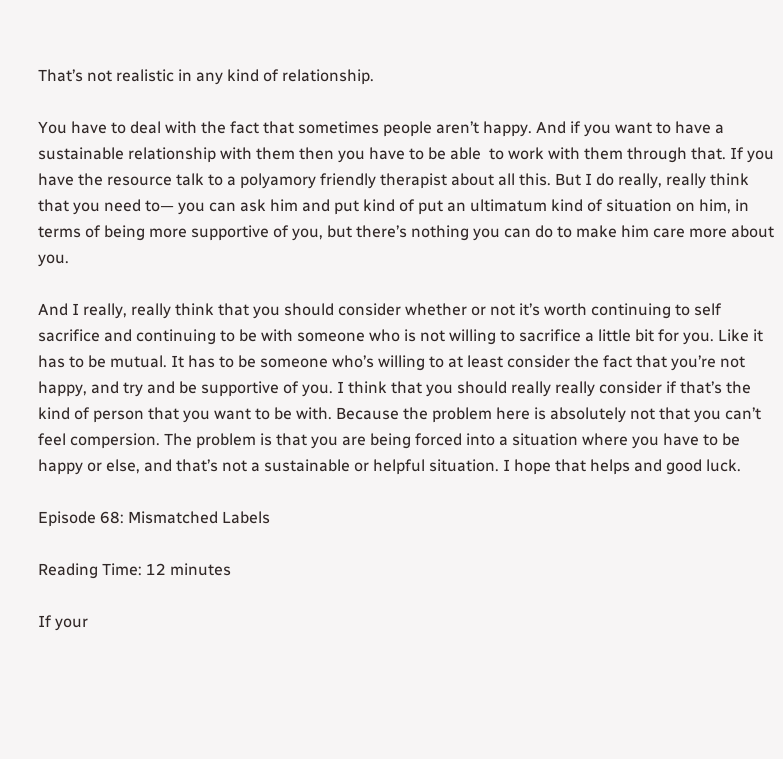That’s not realistic in any kind of relationship.

You have to deal with the fact that sometimes people aren’t happy. And if you want to have a sustainable relationship with them then you have to be able  to work with them through that. If you have the resource talk to a polyamory friendly therapist about all this. But I do really, really think that you need to— you can ask him and put kind of put an ultimatum kind of situation on him, in terms of being more supportive of you, but there’s nothing you can do to make him care more about you.

And I really, really think that you should consider whether or not it’s worth continuing to self sacrifice and continuing to be with someone who is not willing to sacrifice a little bit for you. Like it has to be mutual. It has to be someone who’s willing to at least consider the fact that you’re not happy, and try and be supportive of you. I think that you should really really consider if that’s the kind of person that you want to be with. Because the problem here is absolutely not that you can’t feel compersion. The problem is that you are being forced into a situation where you have to be happy or else, and that’s not a sustainable or helpful situation. I hope that helps and good luck.

Episode 68: Mismatched Labels

Reading Time: 12 minutes

If your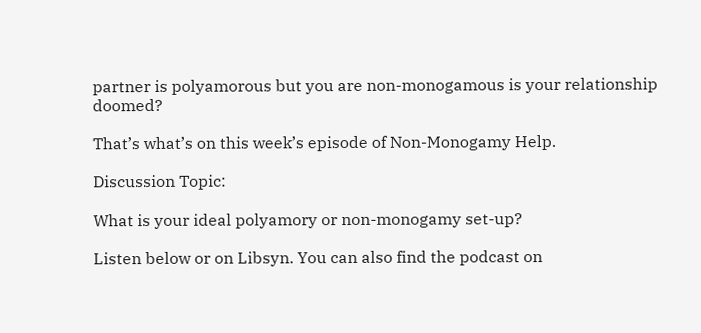partner is polyamorous but you are non-monogamous is your relationship doomed?

That’s what’s on this week’s episode of Non-Monogamy Help.

Discussion Topic:

What is your ideal polyamory or non-monogamy set-up?

Listen below or on Libsyn. You can also find the podcast on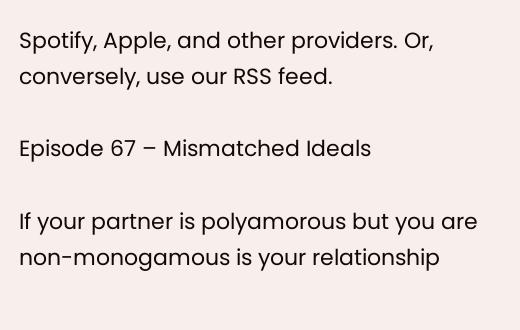Spotify, Apple, and other providers. Or, conversely, use our RSS feed.

Episode 67 – Mismatched Ideals

If your partner is polyamorous but you are non-monogamous is your relationship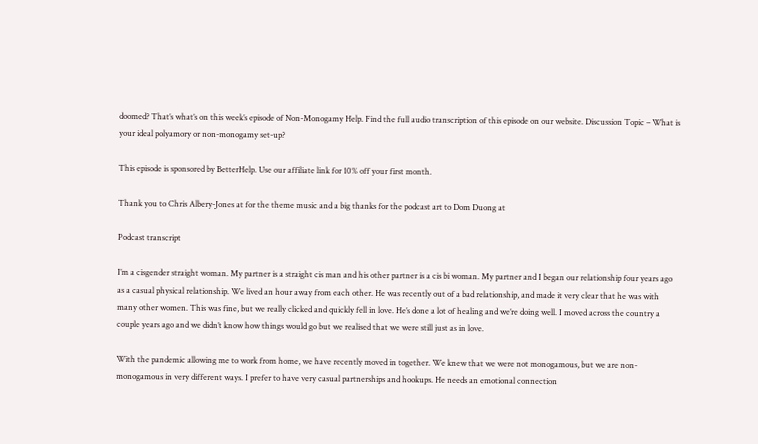doomed? That’s what’s on this week’s episode of Non-Monogamy Help. Find the full audio transcription of this episode on our website. Discussion Topic – What is your ideal polyamory or non-monogamy set-up?

This episode is sponsored by BetterHelp. Use our affiliate link for 10% off your first month.

Thank you to Chris Albery-Jones at for the theme music and a big thanks for the podcast art to Dom Duong at

Podcast transcript

I’m a cisgender straight woman. My partner is a straight cis man and his other partner is a cis bi woman. My partner and I began our relationship four years ago as a casual physical relationship. We lived an hour away from each other. He was recently out of a bad relationship, and made it very clear that he was with many other women. This was fine, but we really clicked and quickly fell in love. He’s done a lot of healing and we’re doing well. I moved across the country a couple years ago and we didn’t know how things would go but we realised that we were still just as in love.

With the pandemic allowing me to work from home, we have recently moved in together. We knew that we were not monogamous, but we are non-monogamous in very different ways. I prefer to have very casual partnerships and hookups. He needs an emotional connection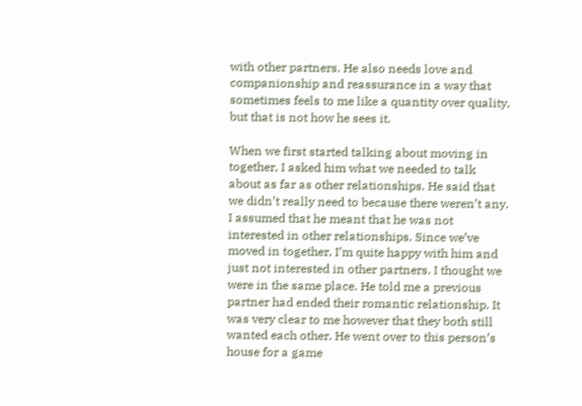with other partners. He also needs love and companionship and reassurance in a way that sometimes feels to me like a quantity over quality, but that is not how he sees it.

When we first started talking about moving in together, I asked him what we needed to talk about as far as other relationships. He said that we didn’t really need to because there weren’t any. I assumed that he meant that he was not interested in other relationships. Since we’ve moved in together, I’m quite happy with him and just not interested in other partners. I thought we were in the same place. He told me a previous partner had ended their romantic relationship. It was very clear to me however that they both still wanted each other. He went over to this person’s house for a game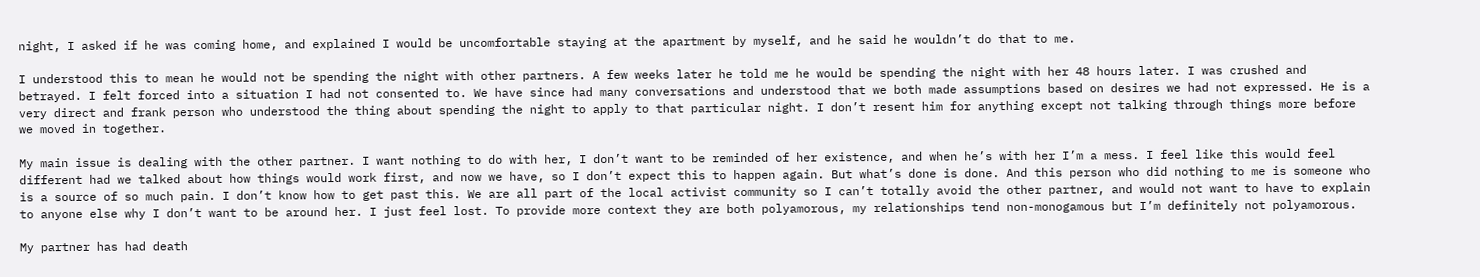night, I asked if he was coming home, and explained I would be uncomfortable staying at the apartment by myself, and he said he wouldn’t do that to me.

I understood this to mean he would not be spending the night with other partners. A few weeks later he told me he would be spending the night with her 48 hours later. I was crushed and betrayed. I felt forced into a situation I had not consented to. We have since had many conversations and understood that we both made assumptions based on desires we had not expressed. He is a very direct and frank person who understood the thing about spending the night to apply to that particular night. I don’t resent him for anything except not talking through things more before we moved in together.

My main issue is dealing with the other partner. I want nothing to do with her, I don’t want to be reminded of her existence, and when he’s with her I’m a mess. I feel like this would feel different had we talked about how things would work first, and now we have, so I don’t expect this to happen again. But what’s done is done. And this person who did nothing to me is someone who is a source of so much pain. I don’t know how to get past this. We are all part of the local activist community so I can’t totally avoid the other partner, and would not want to have to explain to anyone else why I don’t want to be around her. I just feel lost. To provide more context they are both polyamorous, my relationships tend non-monogamous but I’m definitely not polyamorous.

My partner has had death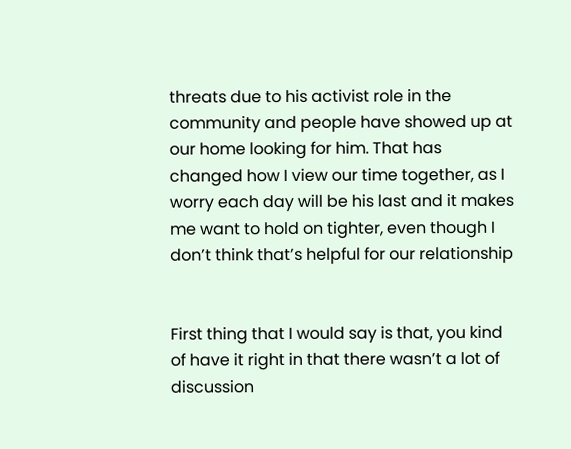threats due to his activist role in the community and people have showed up at our home looking for him. That has changed how I view our time together, as I worry each day will be his last and it makes me want to hold on tighter, even though I don’t think that’s helpful for our relationship


First thing that I would say is that, you kind of have it right in that there wasn’t a lot of discussion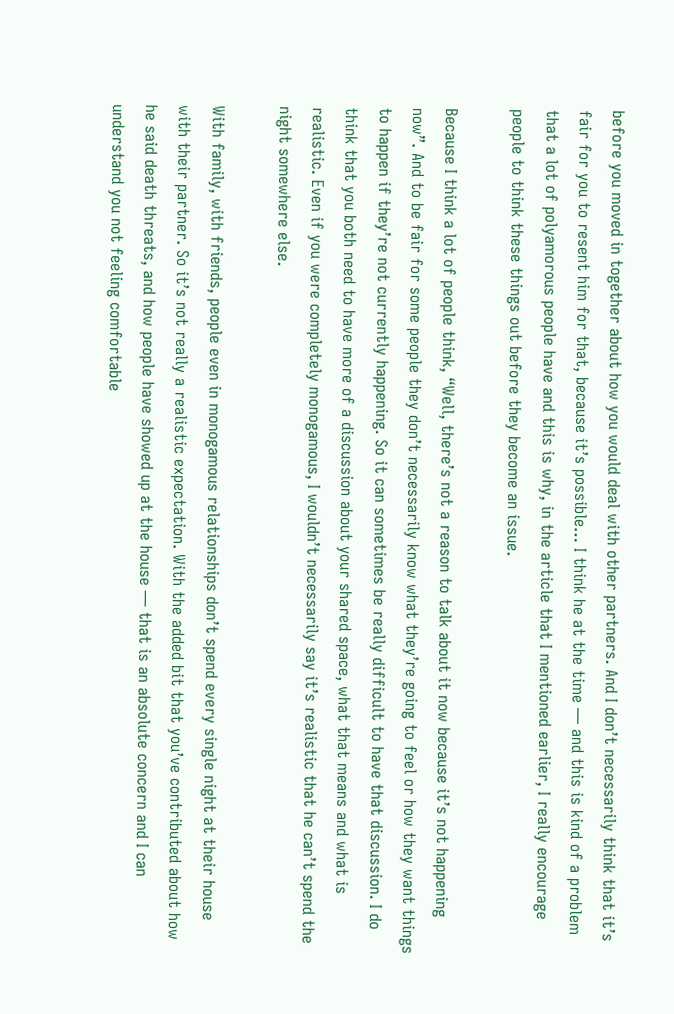before you moved in together about how you would deal with other partners. And I don’t necessarily think that it’s fair for you to resent him for that, because it’s possible… I think he at the time — and this is kind of a problem that a lot of polyamorous people have and this is why, in the article that I mentioned earlier, I really encourage people to think these things out before they become an issue.

Because I think a lot of people think, “Well, there’s not a reason to talk about it now because it’s not happening now”. And to be fair for some people they don’t necessarily know what they’re going to feel or how they want things to happen if they’re not currently happening. So it can sometimes be really difficult to have that discussion. I do think that you both need to have more of a discussion about your shared space, what that means and what is realistic. Even if you were completely monogamous, I wouldn’t necessarily say it’s realistic that he can’t spend the night somewhere else.

With family, with friends, people even in monogamous relationships don’t spend every single night at their house with their partner. So it’s not really a realistic expectation. With the added bit that you’ve contributed about how he said death threats, and how people have showed up at the house — that is an absolute concern and I can understand you not feeling comfortable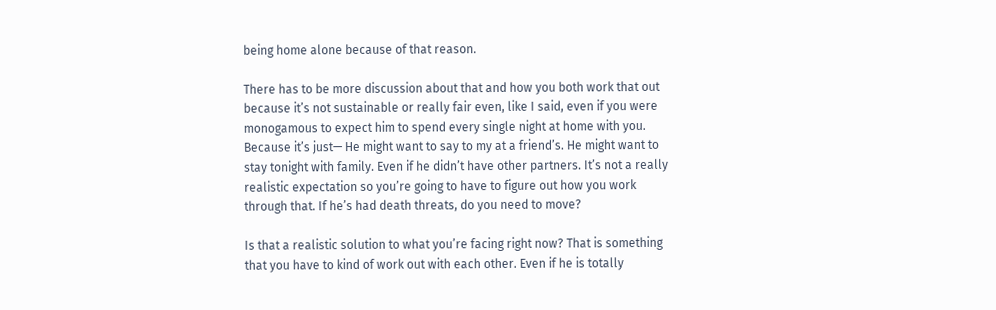being home alone because of that reason.

There has to be more discussion about that and how you both work that out because it’s not sustainable or really fair even, like I said, even if you were monogamous to expect him to spend every single night at home with you. Because it’s just— He might want to say to my at a friend’s. He might want to stay tonight with family. Even if he didn’t have other partners. It’s not a really realistic expectation so you’re going to have to figure out how you work through that. If he’s had death threats, do you need to move?

Is that a realistic solution to what you’re facing right now? That is something that you have to kind of work out with each other. Even if he is totally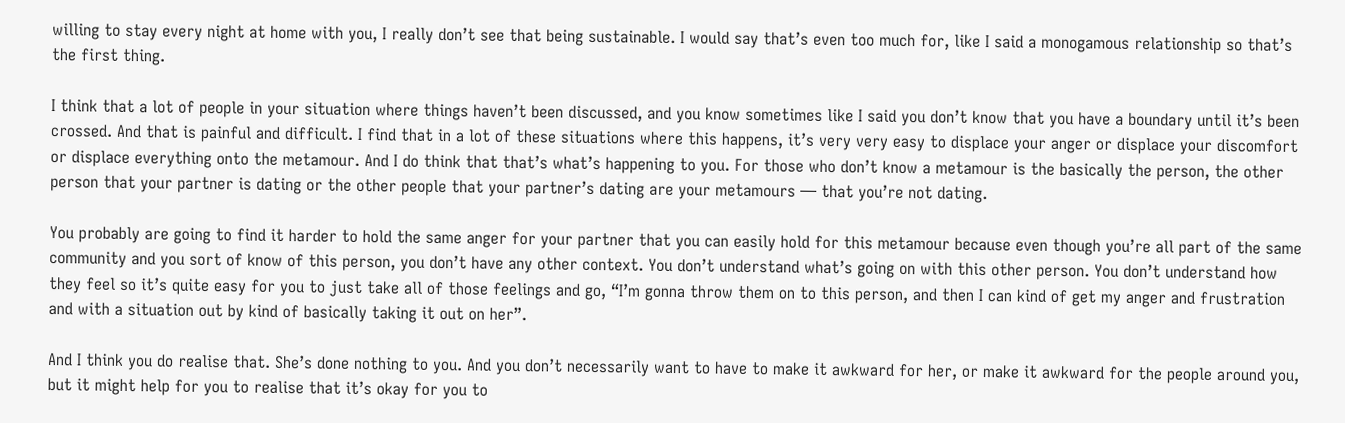willing to stay every night at home with you, I really don’t see that being sustainable. I would say that’s even too much for, like I said a monogamous relationship so that’s the first thing.

I think that a lot of people in your situation where things haven’t been discussed, and you know sometimes like I said you don’t know that you have a boundary until it’s been crossed. And that is painful and difficult. I find that in a lot of these situations where this happens, it’s very very easy to displace your anger or displace your discomfort or displace everything onto the metamour. And I do think that that’s what’s happening to you. For those who don’t know a metamour is the basically the person, the other person that your partner is dating or the other people that your partner’s dating are your metamours — that you’re not dating.

You probably are going to find it harder to hold the same anger for your partner that you can easily hold for this metamour because even though you’re all part of the same community and you sort of know of this person, you don’t have any other context. You don’t understand what’s going on with this other person. You don’t understand how they feel so it’s quite easy for you to just take all of those feelings and go, “I’m gonna throw them on to this person, and then I can kind of get my anger and frustration and with a situation out by kind of basically taking it out on her”.

And I think you do realise that. She’s done nothing to you. And you don’t necessarily want to have to make it awkward for her, or make it awkward for the people around you, but it might help for you to realise that it’s okay for you to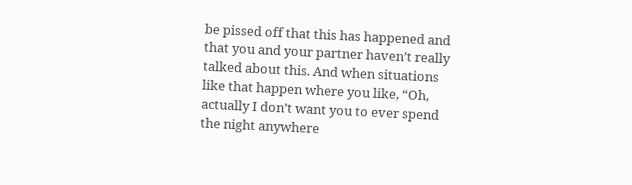be pissed off that this has happened and that you and your partner haven’t really talked about this. And when situations like that happen where you like, “Oh, actually I don’t want you to ever spend the night anywhere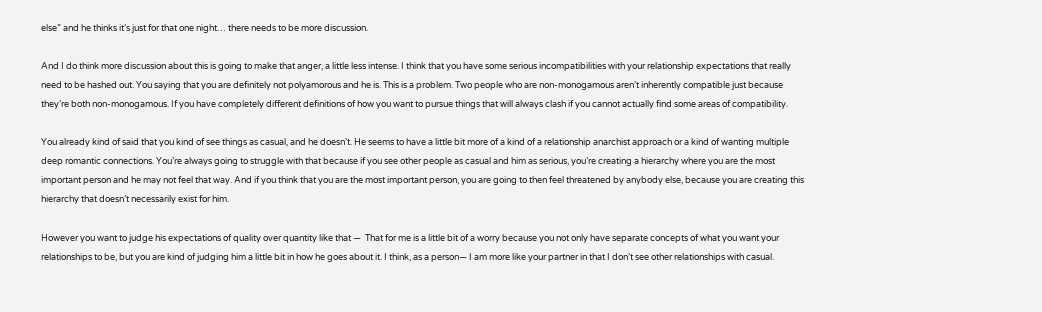else” and he thinks it’s just for that one night… there needs to be more discussion.

And I do think more discussion about this is going to make that anger, a little less intense. I think that you have some serious incompatibilities with your relationship expectations that really need to be hashed out. You saying that you are definitely not polyamorous and he is. This is a problem. Two people who are non-monogamous aren’t inherently compatible just because they’re both non-monogamous. If you have completely different definitions of how you want to pursue things that will always clash if you cannot actually find some areas of compatibility.

You already kind of said that you kind of see things as casual, and he doesn’t. He seems to have a little bit more of a kind of a relationship anarchist approach or a kind of wanting multiple deep romantic connections. You’re always going to struggle with that because if you see other people as casual and him as serious, you’re creating a hierarchy where you are the most important person and he may not feel that way. And if you think that you are the most important person, you are going to then feel threatened by anybody else, because you are creating this hierarchy that doesn’t necessarily exist for him.

However you want to judge his expectations of quality over quantity like that —  That for me is a little bit of a worry because you not only have separate concepts of what you want your relationships to be, but you are kind of judging him a little bit in how he goes about it. I think, as a person— I am more like your partner in that I don’t see other relationships with casual.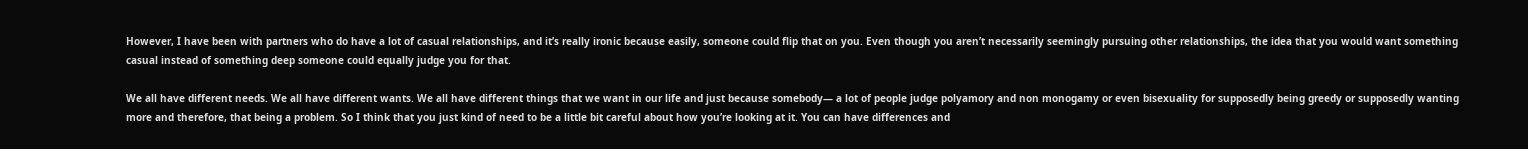However, I have been with partners who do have a lot of casual relationships, and it’s really ironic because easily, someone could flip that on you. Even though you aren’t necessarily seemingly pursuing other relationships, the idea that you would want something casual instead of something deep someone could equally judge you for that.

We all have different needs. We all have different wants. We all have different things that we want in our life and just because somebody— a lot of people judge polyamory and non monogamy or even bisexuality for supposedly being greedy or supposedly wanting more and therefore, that being a problem. So I think that you just kind of need to be a little bit careful about how you’re looking at it. You can have differences and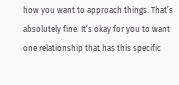how you want to approach things. That’s absolutely fine. It’s okay for you to want one relationship that has this specific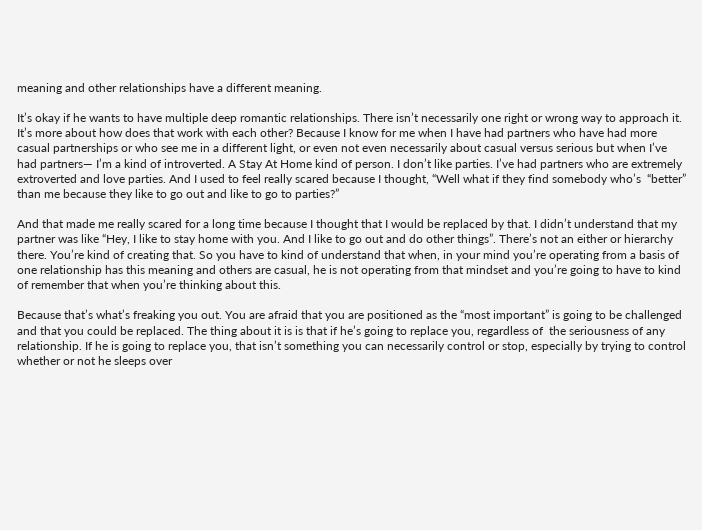meaning and other relationships have a different meaning.

It’s okay if he wants to have multiple deep romantic relationships. There isn’t necessarily one right or wrong way to approach it. It’s more about how does that work with each other? Because I know for me when I have had partners who have had more casual partnerships or who see me in a different light, or even not even necessarily about casual versus serious but when I’ve had partners— I’m a kind of introverted. A Stay At Home kind of person. I don’t like parties. I’ve had partners who are extremely extroverted and love parties. And I used to feel really scared because I thought, “Well what if they find somebody who’s  “better” than me because they like to go out and like to go to parties?”

And that made me really scared for a long time because I thought that I would be replaced by that. I didn’t understand that my partner was like “Hey, I like to stay home with you. And I like to go out and do other things”. There’s not an either or hierarchy there. You’re kind of creating that. So you have to kind of understand that when, in your mind you’re operating from a basis of one relationship has this meaning and others are casual, he is not operating from that mindset and you’re going to have to kind of remember that when you’re thinking about this.

Because that’s what’s freaking you out. You are afraid that you are positioned as the “most important” is going to be challenged and that you could be replaced. The thing about it is is that if he’s going to replace you, regardless of  the seriousness of any relationship. If he is going to replace you, that isn’t something you can necessarily control or stop, especially by trying to control whether or not he sleeps over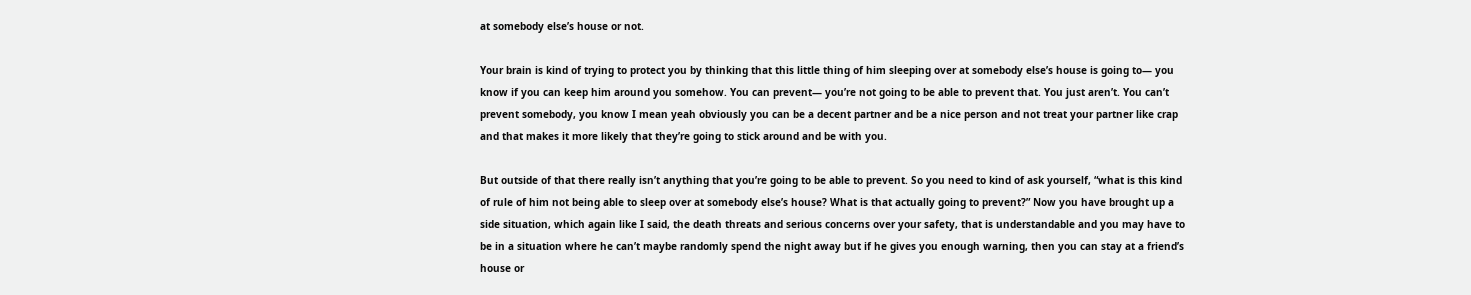at somebody else’s house or not.

Your brain is kind of trying to protect you by thinking that this little thing of him sleeping over at somebody else’s house is going to— you know if you can keep him around you somehow. You can prevent— you’re not going to be able to prevent that. You just aren’t. You can’t prevent somebody, you know I mean yeah obviously you can be a decent partner and be a nice person and not treat your partner like crap and that makes it more likely that they’re going to stick around and be with you.

But outside of that there really isn’t anything that you’re going to be able to prevent. So you need to kind of ask yourself, “what is this kind of rule of him not being able to sleep over at somebody else’s house? What is that actually going to prevent?” Now you have brought up a side situation, which again like I said, the death threats and serious concerns over your safety, that is understandable and you may have to be in a situation where he can’t maybe randomly spend the night away but if he gives you enough warning, then you can stay at a friend’s house or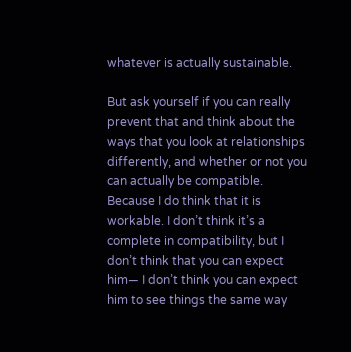whatever is actually sustainable.

But ask yourself if you can really prevent that and think about the ways that you look at relationships differently, and whether or not you can actually be compatible. Because I do think that it is workable. I don’t think it’s a complete in compatibility, but I don’t think that you can expect him— I don’t think you can expect him to see things the same way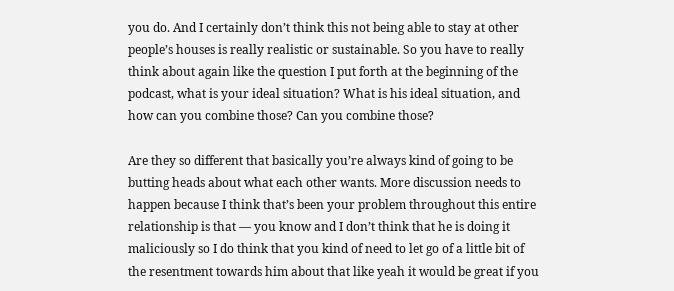you do. And I certainly don’t think this not being able to stay at other people’s houses is really realistic or sustainable. So you have to really think about again like the question I put forth at the beginning of the podcast, what is your ideal situation? What is his ideal situation, and how can you combine those? Can you combine those?

Are they so different that basically you’re always kind of going to be butting heads about what each other wants. More discussion needs to happen because I think that’s been your problem throughout this entire relationship is that — you know and I don’t think that he is doing it maliciously so I do think that you kind of need to let go of a little bit of the resentment towards him about that like yeah it would be great if you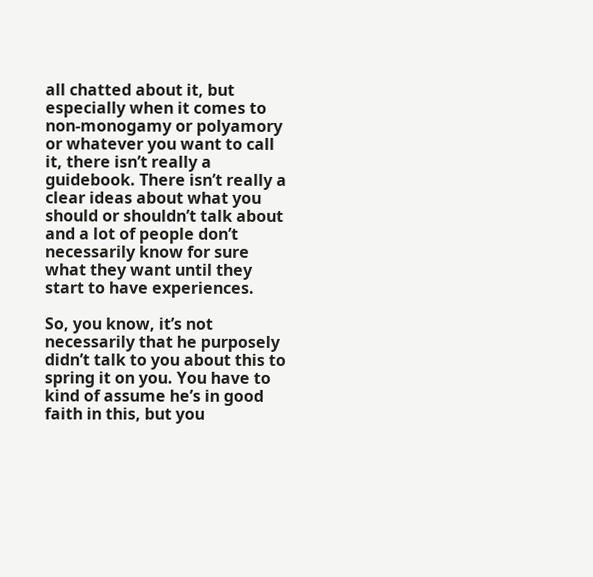all chatted about it, but especially when it comes to non-monogamy or polyamory or whatever you want to call it, there isn’t really a guidebook. There isn’t really a clear ideas about what you should or shouldn’t talk about and a lot of people don’t necessarily know for sure what they want until they start to have experiences.

So, you know, it’s not necessarily that he purposely didn’t talk to you about this to spring it on you. You have to kind of assume he’s in good faith in this, but you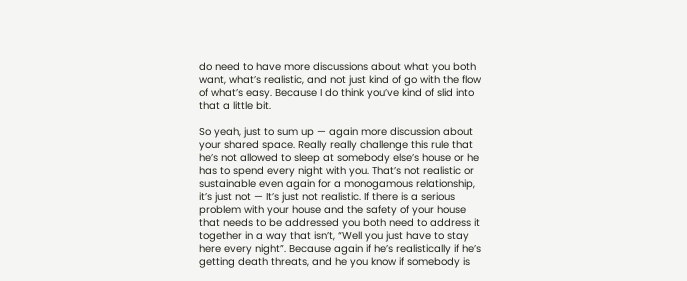do need to have more discussions about what you both want, what’s realistic, and not just kind of go with the flow of what’s easy. Because I do think you’ve kind of slid into that a little bit.

So yeah, just to sum up — again more discussion about your shared space. Really really challenge this rule that he’s not allowed to sleep at somebody else’s house or he has to spend every night with you. That’s not realistic or sustainable even again for a monogamous relationship, it’s just not — It’s just not realistic. If there is a serious problem with your house and the safety of your house that needs to be addressed you both need to address it together in a way that isn’t, “Well you just have to stay here every night”. Because again if he’s realistically if he’s getting death threats, and he you know if somebody is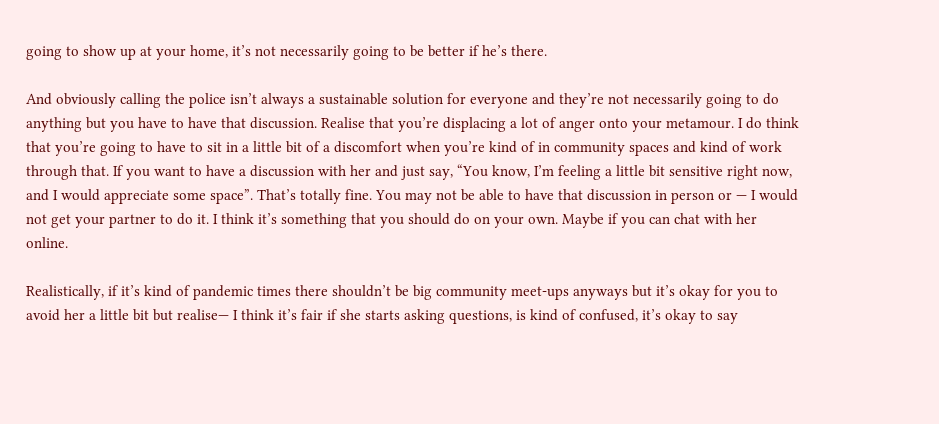going to show up at your home, it’s not necessarily going to be better if he’s there.

And obviously calling the police isn’t always a sustainable solution for everyone and they’re not necessarily going to do anything but you have to have that discussion. Realise that you’re displacing a lot of anger onto your metamour. I do think that you’re going to have to sit in a little bit of a discomfort when you’re kind of in community spaces and kind of work through that. If you want to have a discussion with her and just say, “You know, I’m feeling a little bit sensitive right now, and I would appreciate some space”. That’s totally fine. You may not be able to have that discussion in person or — I would not get your partner to do it. I think it’s something that you should do on your own. Maybe if you can chat with her online.

Realistically, if it’s kind of pandemic times there shouldn’t be big community meet-ups anyways but it’s okay for you to avoid her a little bit but realise— I think it’s fair if she starts asking questions, is kind of confused, it’s okay to say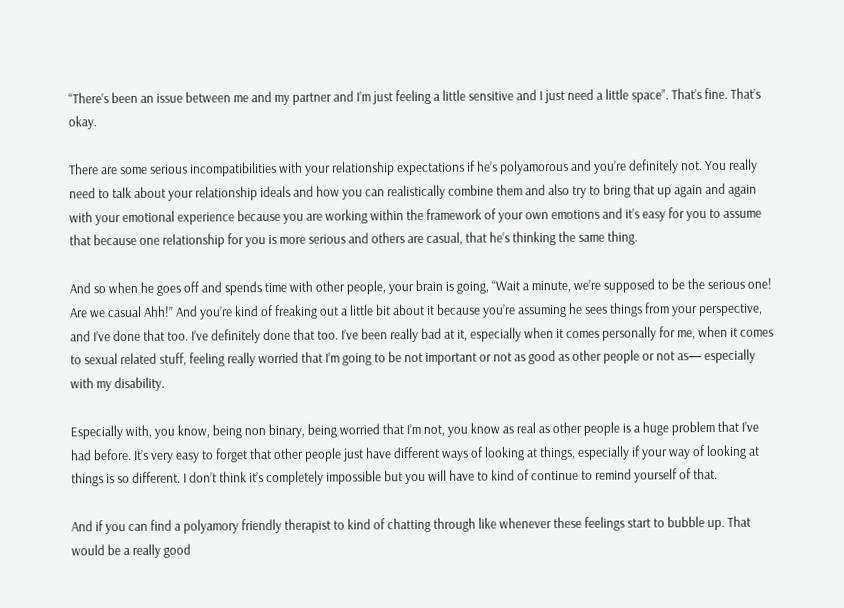“There’s been an issue between me and my partner and I’m just feeling a little sensitive and I just need a little space”. That’s fine. That’s okay.

There are some serious incompatibilities with your relationship expectations if he’s polyamorous and you’re definitely not. You really need to talk about your relationship ideals and how you can realistically combine them and also try to bring that up again and again with your emotional experience because you are working within the framework of your own emotions and it’s easy for you to assume that because one relationship for you is more serious and others are casual, that he’s thinking the same thing.

And so when he goes off and spends time with other people, your brain is going, “Wait a minute, we’re supposed to be the serious one! Are we casual Ahh!” And you’re kind of freaking out a little bit about it because you’re assuming he sees things from your perspective, and I’ve done that too. I’ve definitely done that too. I’ve been really bad at it, especially when it comes personally for me, when it comes to sexual related stuff, feeling really worried that I’m going to be not important or not as good as other people or not as— especially with my disability.

Especially with, you know, being non binary, being worried that I’m not, you know as real as other people is a huge problem that I’ve had before. It’s very easy to forget that other people just have different ways of looking at things, especially if your way of looking at things is so different. I don’t think it’s completely impossible but you will have to kind of continue to remind yourself of that.

And if you can find a polyamory friendly therapist to kind of chatting through like whenever these feelings start to bubble up. That would be a really good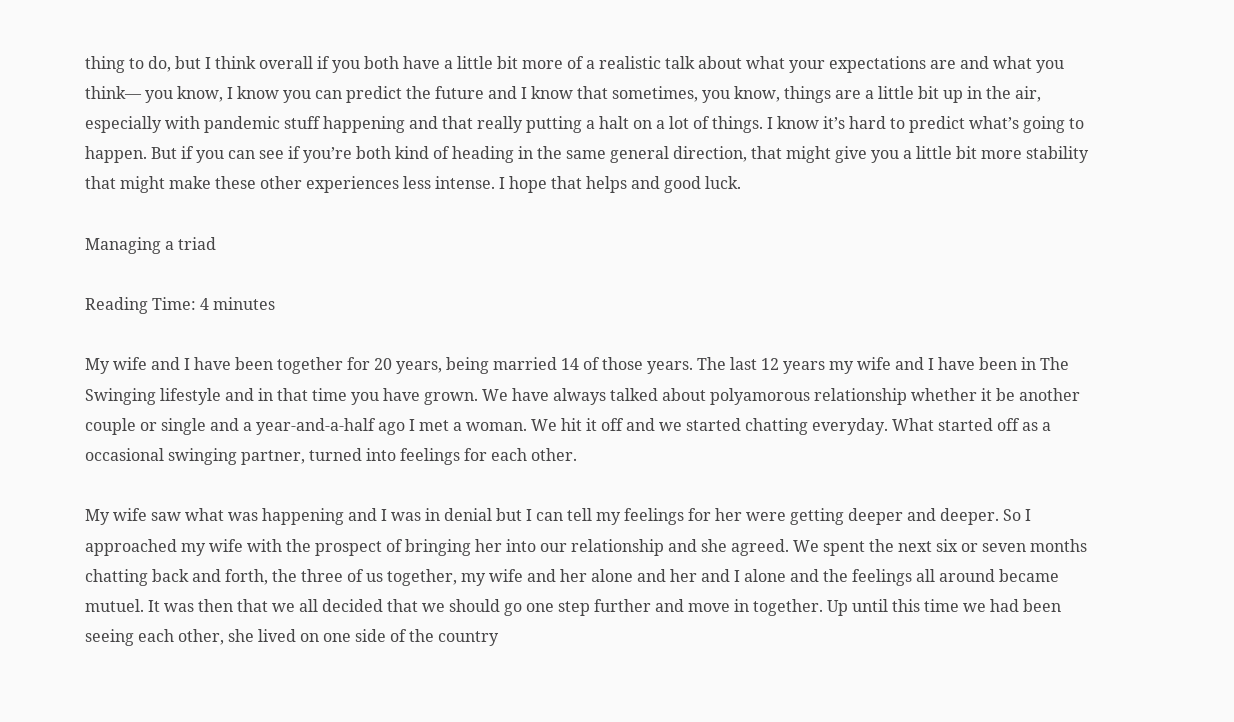thing to do, but I think overall if you both have a little bit more of a realistic talk about what your expectations are and what you think— you know, I know you can predict the future and I know that sometimes, you know, things are a little bit up in the air, especially with pandemic stuff happening and that really putting a halt on a lot of things. I know it’s hard to predict what’s going to happen. But if you can see if you’re both kind of heading in the same general direction, that might give you a little bit more stability that might make these other experiences less intense. I hope that helps and good luck.

Managing a triad

Reading Time: 4 minutes

My wife and I have been together for 20 years, being married 14 of those years. The last 12 years my wife and I have been in The Swinging lifestyle and in that time you have grown. We have always talked about polyamorous relationship whether it be another couple or single and a year-and-a-half ago I met a woman. We hit it off and we started chatting everyday. What started off as a occasional swinging partner, turned into feelings for each other.

My wife saw what was happening and I was in denial but I can tell my feelings for her were getting deeper and deeper. So I approached my wife with the prospect of bringing her into our relationship and she agreed. We spent the next six or seven months chatting back and forth, the three of us together, my wife and her alone and her and I alone and the feelings all around became mutuel. It was then that we all decided that we should go one step further and move in together. Up until this time we had been seeing each other, she lived on one side of the country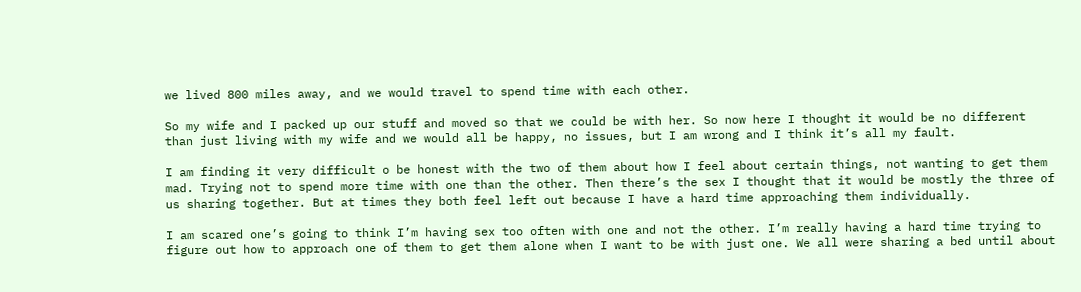we lived 800 miles away, and we would travel to spend time with each other.

So my wife and I packed up our stuff and moved so that we could be with her. So now here I thought it would be no different than just living with my wife and we would all be happy, no issues, but I am wrong and I think it’s all my fault.

I am finding it very difficult o be honest with the two of them about how I feel about certain things, not wanting to get them mad. Trying not to spend more time with one than the other. Then there’s the sex I thought that it would be mostly the three of us sharing together. But at times they both feel left out because I have a hard time approaching them individually.

I am scared one’s going to think I’m having sex too often with one and not the other. I’m really having a hard time trying to figure out how to approach one of them to get them alone when I want to be with just one. We all were sharing a bed until about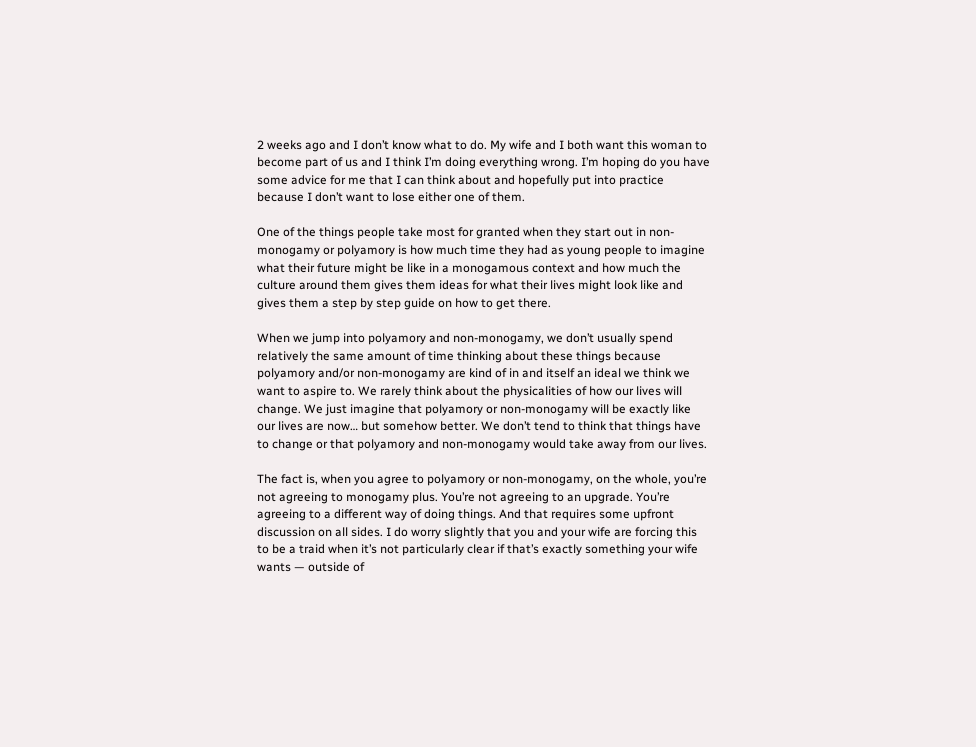2 weeks ago and I don’t know what to do. My wife and I both want this woman to  become part of us and I think I’m doing everything wrong. I’m hoping do you have some advice for me that I can think about and hopefully put into practice because I don’t want to lose either one of them.

One of the things people take most for granted when they start out in non-monogamy or polyamory is how much time they had as young people to imagine what their future might be like in a monogamous context and how much the culture around them gives them ideas for what their lives might look like and gives them a step by step guide on how to get there.

When we jump into polyamory and non-monogamy, we don’t usually spend relatively the same amount of time thinking about these things because polyamory and/or non-monogamy are kind of in and itself an ideal we think we want to aspire to. We rarely think about the physicalities of how our lives will change. We just imagine that polyamory or non-monogamy will be exactly like our lives are now… but somehow better. We don’t tend to think that things have to change or that polyamory and non-monogamy would take away from our lives.

The fact is, when you agree to polyamory or non-monogamy, on the whole, you’re not agreeing to monogamy plus. You’re not agreeing to an upgrade. You’re agreeing to a different way of doing things. And that requires some upfront discussion on all sides. I do worry slightly that you and your wife are forcing this to be a traid when it’s not particularly clear if that’s exactly something your wife wants — outside of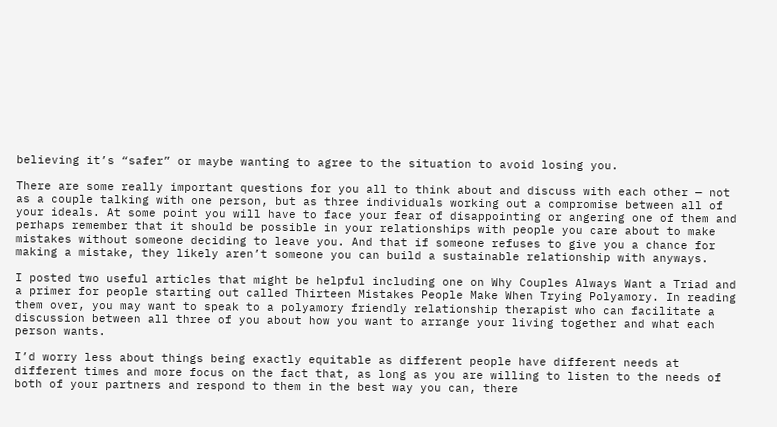believing it’s “safer” or maybe wanting to agree to the situation to avoid losing you.

There are some really important questions for you all to think about and discuss with each other — not as a couple talking with one person, but as three individuals working out a compromise between all of your ideals. At some point you will have to face your fear of disappointing or angering one of them and perhaps remember that it should be possible in your relationships with people you care about to make mistakes without someone deciding to leave you. And that if someone refuses to give you a chance for making a mistake, they likely aren’t someone you can build a sustainable relationship with anyways.

I posted two useful articles that might be helpful including one on Why Couples Always Want a Triad and a primer for people starting out called Thirteen Mistakes People Make When Trying Polyamory. In reading them over, you may want to speak to a polyamory friendly relationship therapist who can facilitate a discussion between all three of you about how you want to arrange your living together and what each person wants.

I’d worry less about things being exactly equitable as different people have different needs at different times and more focus on the fact that, as long as you are willing to listen to the needs of both of your partners and respond to them in the best way you can, there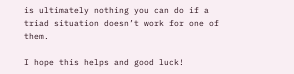is ultimately nothing you can do if a triad situation doesn’t work for one of them.

I hope this helps and good luck!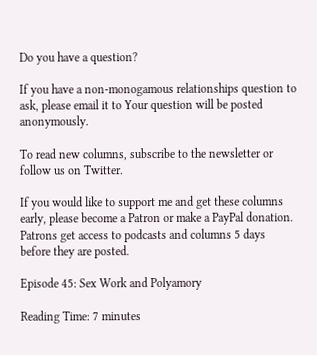Do you have a question?

If you have a non-monogamous relationships question to ask, please email it to Your question will be posted anonymously.

To read new columns, subscribe to the newsletter or follow us on Twitter.

If you would like to support me and get these columns early, please become a Patron or make a PayPal donation. Patrons get access to podcasts and columns 5 days before they are posted.

Episode 45: Sex Work and Polyamory

Reading Time: 7 minutes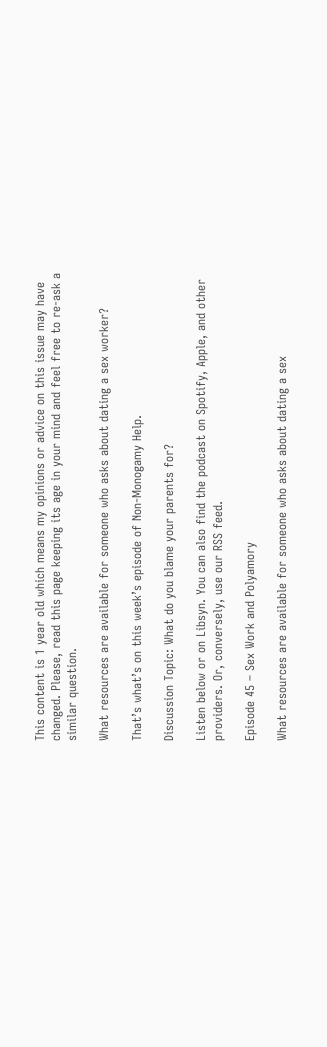This content is 1 year old which means my opinions or advice on this issue may have changed. Please, read this page keeping its age in your mind and feel free to re-ask a similar question.

What resources are available for someone who asks about dating a sex worker?

That’s what’s on this week’s episode of Non-Monogamy Help.

Discussion Topic: What do you blame your parents for?

Listen below or on Libsyn. You can also find the podcast on Spotify, Apple, and other providers. Or, conversely, use our RSS feed.

Episode 45 – Sex Work and Polyamory

What resources are available for someone who asks about dating a sex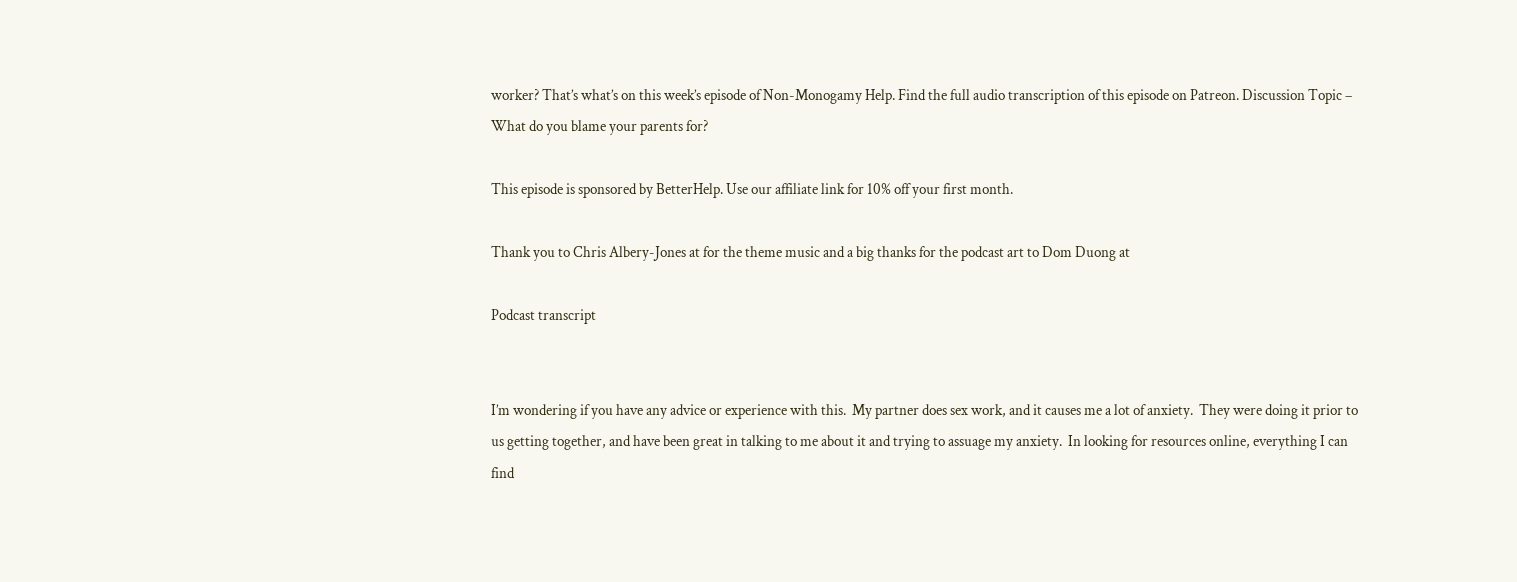worker? That’s what’s on this week’s episode of Non-Monogamy Help. Find the full audio transcription of this episode on Patreon. Discussion Topic – What do you blame your parents for?

This episode is sponsored by BetterHelp. Use our affiliate link for 10% off your first month.

Thank you to Chris Albery-Jones at for the theme music and a big thanks for the podcast art to Dom Duong at

Podcast transcript


I’m wondering if you have any advice or experience with this.  My partner does sex work, and it causes me a lot of anxiety.  They were doing it prior to us getting together, and have been great in talking to me about it and trying to assuage my anxiety.  In looking for resources online, everything I can find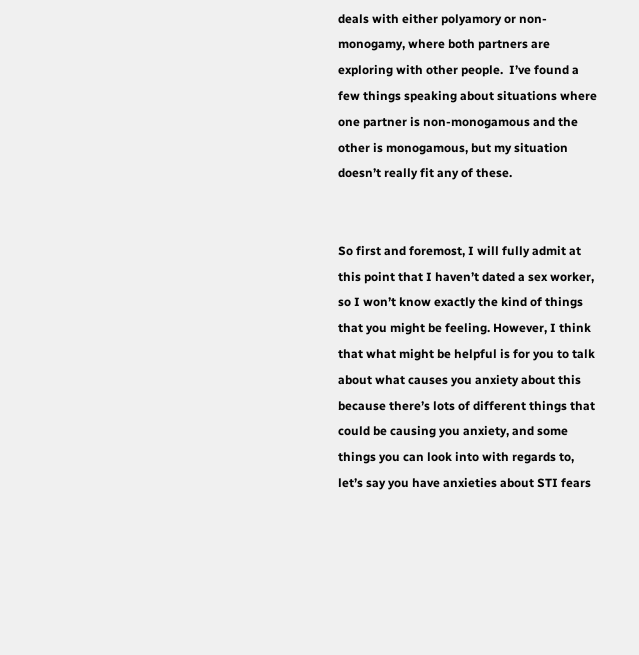deals with either polyamory or non-monogamy, where both partners are exploring with other people.  I’ve found a few things speaking about situations where one partner is non-monogamous and the other is monogamous, but my situation doesn’t really fit any of these.


So first and foremost, I will fully admit at this point that I haven’t dated a sex worker, so I won’t know exactly the kind of things that you might be feeling. However, I think that what might be helpful is for you to talk about what causes you anxiety about this because there’s lots of different things that could be causing you anxiety, and some things you can look into with regards to, let’s say you have anxieties about STI fears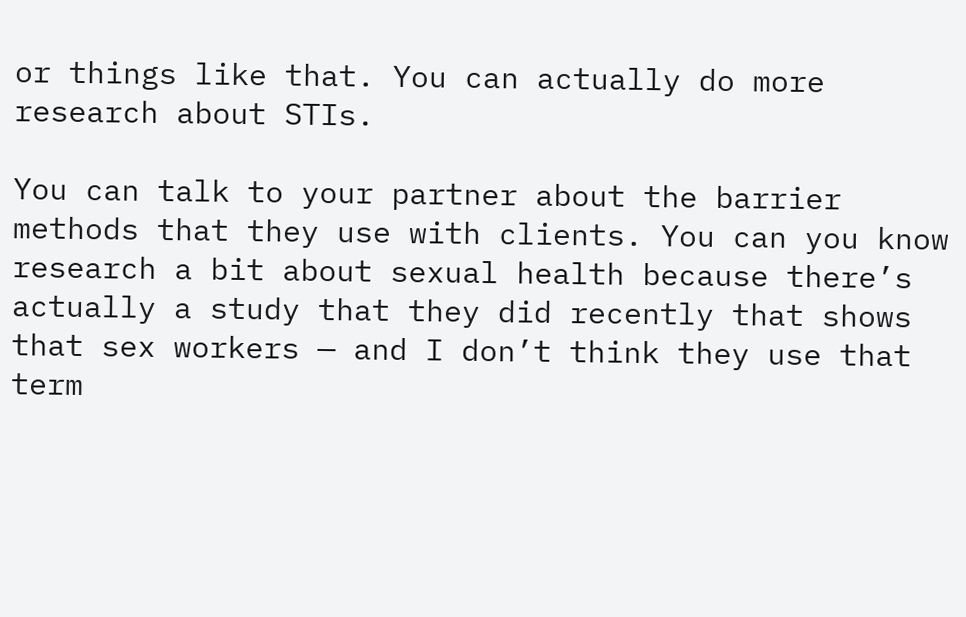or things like that. You can actually do more research about STIs.

You can talk to your partner about the barrier methods that they use with clients. You can you know research a bit about sexual health because there’s actually a study that they did recently that shows that sex workers — and I don’t think they use that term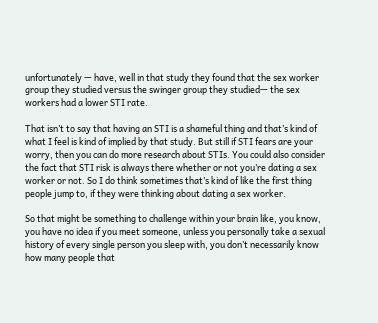unfortunately — have, well in that study they found that the sex worker group they studied versus the swinger group they studied— the sex workers had a lower STI rate.

That isn’t to say that having an STI is a shameful thing and that’s kind of what I feel is kind of implied by that study. But still if STI fears are your worry, then you can do more research about STIs. You could also consider the fact that STI risk is always there whether or not you’re dating a sex worker or not. So I do think sometimes that’s kind of like the first thing people jump to, if they were thinking about dating a sex worker.

So that might be something to challenge within your brain like, you know, you have no idea if you meet someone, unless you personally take a sexual history of every single person you sleep with, you don’t necessarily know how many people that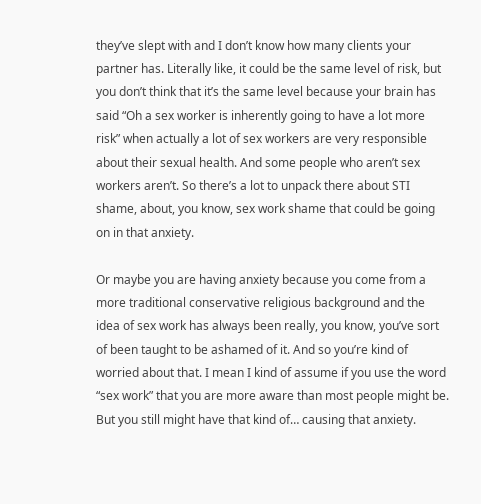they’ve slept with and I don’t know how many clients your partner has. Literally like, it could be the same level of risk, but you don’t think that it’s the same level because your brain has said “Oh a sex worker is inherently going to have a lot more risk” when actually a lot of sex workers are very responsible about their sexual health. And some people who aren’t sex workers aren’t. So there’s a lot to unpack there about STI shame, about, you know, sex work shame that could be going on in that anxiety.

Or maybe you are having anxiety because you come from a more traditional conservative religious background and the idea of sex work has always been really, you know, you’ve sort of been taught to be ashamed of it. And so you’re kind of worried about that. I mean I kind of assume if you use the word “sex work” that you are more aware than most people might be. But you still might have that kind of… causing that anxiety.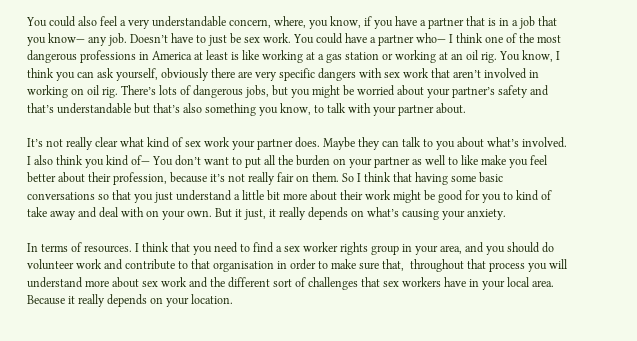You could also feel a very understandable concern, where, you know, if you have a partner that is in a job that you know— any job. Doesn’t have to just be sex work. You could have a partner who— I think one of the most dangerous professions in America at least is like working at a gas station or working at an oil rig. You know, I think you can ask yourself, obviously there are very specific dangers with sex work that aren’t involved in working on oil rig. There’s lots of dangerous jobs, but you might be worried about your partner’s safety and that’s understandable but that’s also something you know, to talk with your partner about.

It’s not really clear what kind of sex work your partner does. Maybe they can talk to you about what’s involved. I also think you kind of— You don’t want to put all the burden on your partner as well to like make you feel better about their profession, because it’s not really fair on them. So I think that having some basic conversations so that you just understand a little bit more about their work might be good for you to kind of take away and deal with on your own. But it just, it really depends on what’s causing your anxiety.

In terms of resources. I think that you need to find a sex worker rights group in your area, and you should do volunteer work and contribute to that organisation in order to make sure that,  throughout that process you will understand more about sex work and the different sort of challenges that sex workers have in your local area. Because it really depends on your location.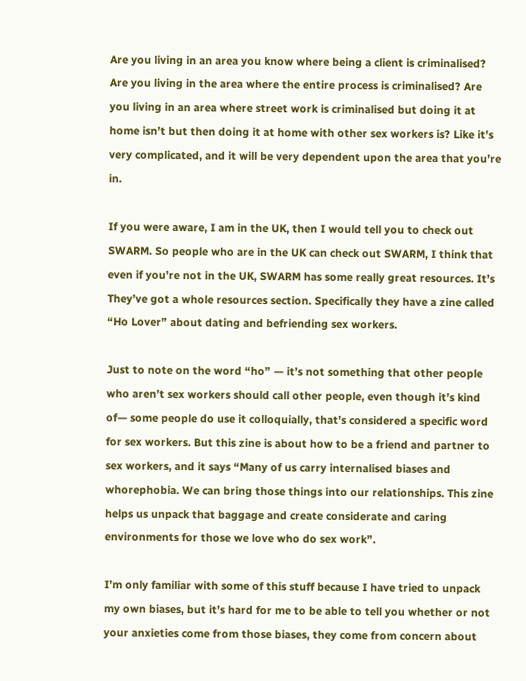Are you living in an area you know where being a client is criminalised? Are you living in the area where the entire process is criminalised? Are you living in an area where street work is criminalised but doing it at home isn’t but then doing it at home with other sex workers is? Like it’s very complicated, and it will be very dependent upon the area that you’re in.

If you were aware, I am in the UK, then I would tell you to check out SWARM. So people who are in the UK can check out SWARM, I think that even if you’re not in the UK, SWARM has some really great resources. It’s They’ve got a whole resources section. Specifically they have a zine called “Ho Lover” about dating and befriending sex workers.

Just to note on the word “ho” — it’s not something that other people who aren’t sex workers should call other people, even though it’s kind of— some people do use it colloquially, that’s considered a specific word for sex workers. But this zine is about how to be a friend and partner to sex workers, and it says “Many of us carry internalised biases and whorephobia. We can bring those things into our relationships. This zine helps us unpack that baggage and create considerate and caring environments for those we love who do sex work”.

I’m only familiar with some of this stuff because I have tried to unpack my own biases, but it’s hard for me to be able to tell you whether or not your anxieties come from those biases, they come from concern about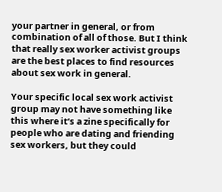your partner in general, or from combination of all of those. But I think that really sex worker activist groups are the best places to find resources about sex work in general.

Your specific local sex work activist group may not have something like this where it’s a zine specifically for people who are dating and friending sex workers, but they could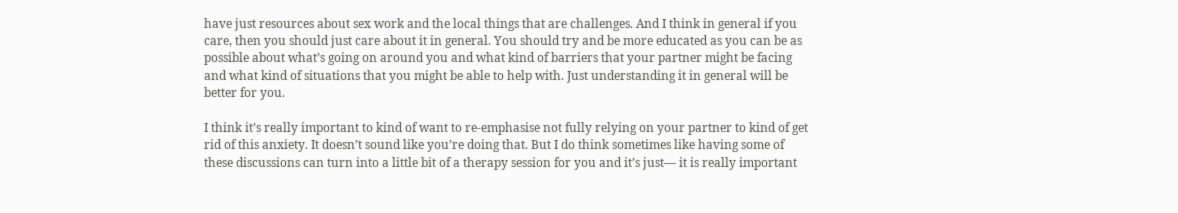have just resources about sex work and the local things that are challenges. And I think in general if you care, then you should just care about it in general. You should try and be more educated as you can be as possible about what’s going on around you and what kind of barriers that your partner might be facing and what kind of situations that you might be able to help with. Just understanding it in general will be better for you.

I think it’s really important to kind of want to re-emphasise not fully relying on your partner to kind of get rid of this anxiety. It doesn’t sound like you’re doing that. But I do think sometimes like having some of these discussions can turn into a little bit of a therapy session for you and it’s just— it is really important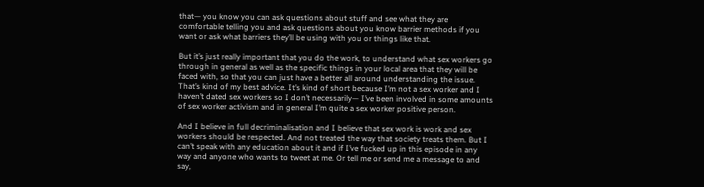that— you know you can ask questions about stuff and see what they are comfortable telling you and ask questions about you know barrier methods if you want or ask what barriers they’ll be using with you or things like that.

But it’s just really important that you do the work, to understand what sex workers go through in general as well as the specific things in your local area that they will be faced with, so that you can just have a better all around understanding the issue. That’s kind of my best advice. It’s kind of short because I’m not a sex worker and I haven’t dated sex workers so I don’t necessarily— I’ve been involved in some amounts of sex worker activism and in general I’m quite a sex worker positive person.

And I believe in full decriminalisation and I believe that sex work is work and sex workers should be respected. And not treated the way that society treats them. But I can’t speak with any education about it and if I’ve fucked up in this episode in any way and anyone who wants to tweet at me. Or tell me or send me a message to and say,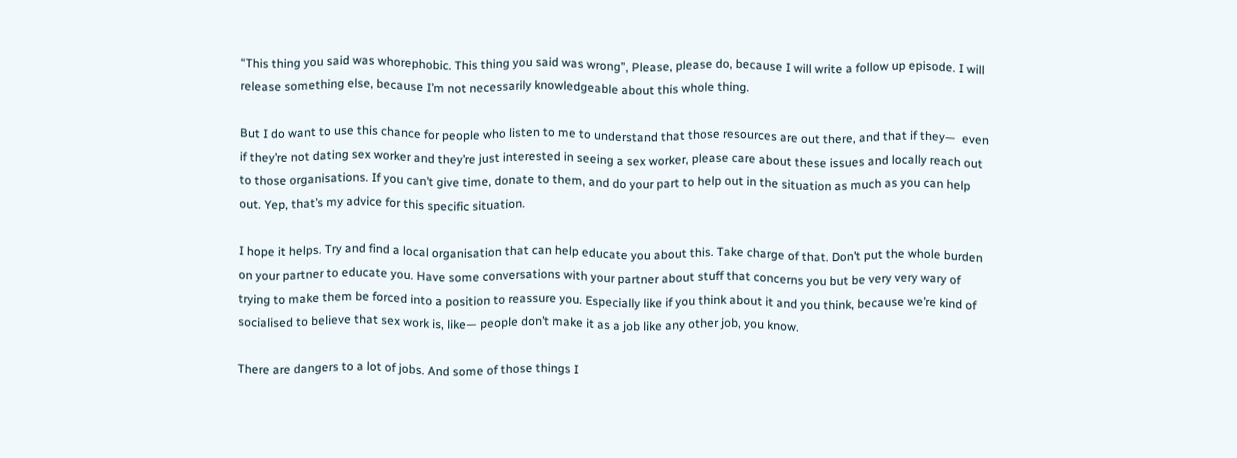“This thing you said was whorephobic. This thing you said was wrong”, Please, please do, because I will write a follow up episode. I will release something else, because I’m not necessarily knowledgeable about this whole thing.

But I do want to use this chance for people who listen to me to understand that those resources are out there, and that if they—  even if they’re not dating sex worker and they’re just interested in seeing a sex worker, please care about these issues and locally reach out to those organisations. If you can’t give time, donate to them, and do your part to help out in the situation as much as you can help out. Yep, that’s my advice for this specific situation.

I hope it helps. Try and find a local organisation that can help educate you about this. Take charge of that. Don’t put the whole burden on your partner to educate you. Have some conversations with your partner about stuff that concerns you but be very very wary of trying to make them be forced into a position to reassure you. Especially like if you think about it and you think, because we’re kind of socialised to believe that sex work is, like— people don’t make it as a job like any other job, you know.

There are dangers to a lot of jobs. And some of those things I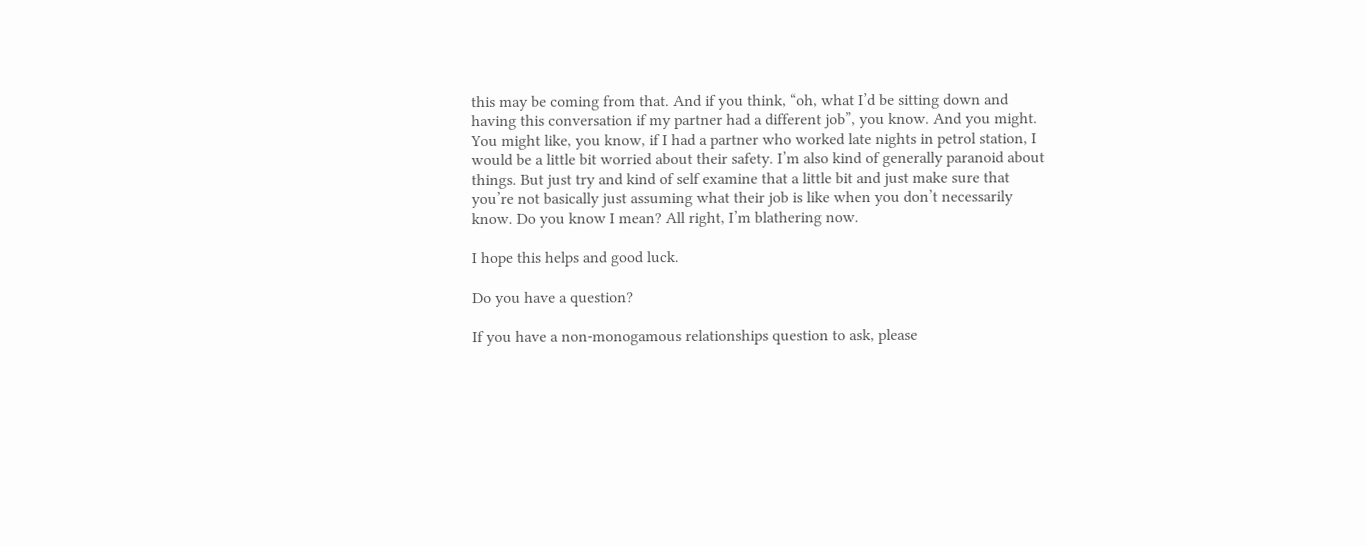this may be coming from that. And if you think, “oh, what I’d be sitting down and having this conversation if my partner had a different job”, you know. And you might. You might like, you know, if I had a partner who worked late nights in petrol station, I would be a little bit worried about their safety. I’m also kind of generally paranoid about things. But just try and kind of self examine that a little bit and just make sure that you’re not basically just assuming what their job is like when you don’t necessarily know. Do you know I mean? All right, I’m blathering now.

I hope this helps and good luck.

Do you have a question?

If you have a non-monogamous relationships question to ask, please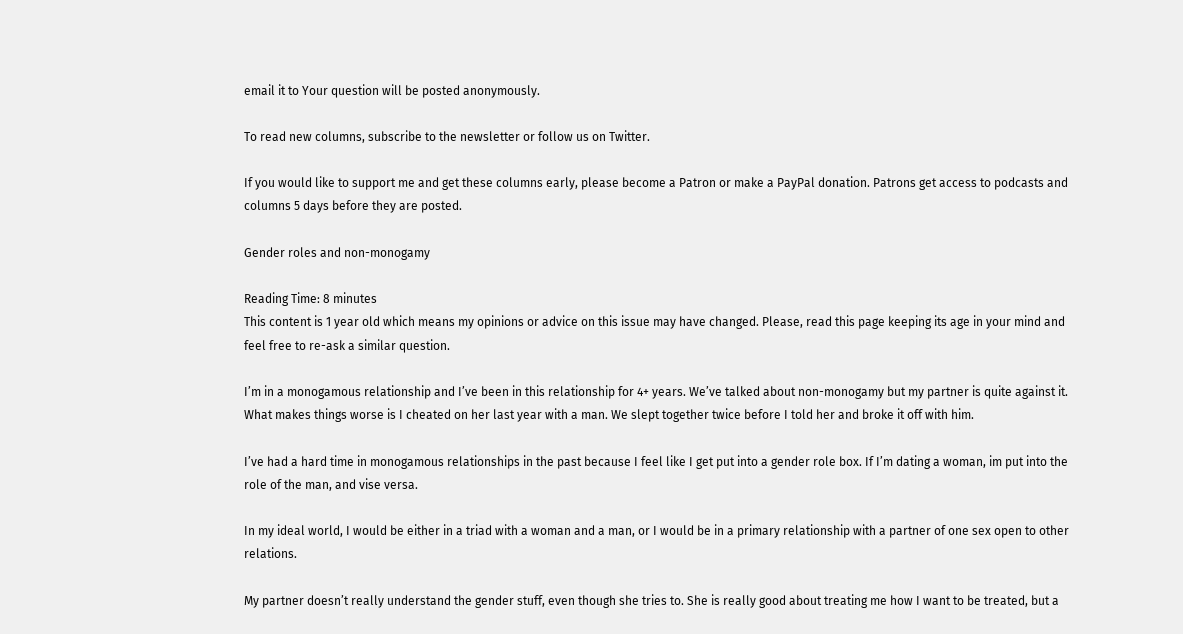email it to Your question will be posted anonymously.

To read new columns, subscribe to the newsletter or follow us on Twitter.

If you would like to support me and get these columns early, please become a Patron or make a PayPal donation. Patrons get access to podcasts and columns 5 days before they are posted.

Gender roles and non-monogamy

Reading Time: 8 minutes
This content is 1 year old which means my opinions or advice on this issue may have changed. Please, read this page keeping its age in your mind and feel free to re-ask a similar question.

I’m in a monogamous relationship and I’ve been in this relationship for 4+ years. We’ve talked about non-monogamy but my partner is quite against it. What makes things worse is I cheated on her last year with a man. We slept together twice before I told her and broke it off with him.

I’ve had a hard time in monogamous relationships in the past because I feel like I get put into a gender role box. If I’m dating a woman, im put into the role of the man, and vise versa.

In my ideal world, I would be either in a triad with a woman and a man, or I would be in a primary relationship with a partner of one sex open to other relations.

My partner doesn’t really understand the gender stuff, even though she tries to. She is really good about treating me how I want to be treated, but a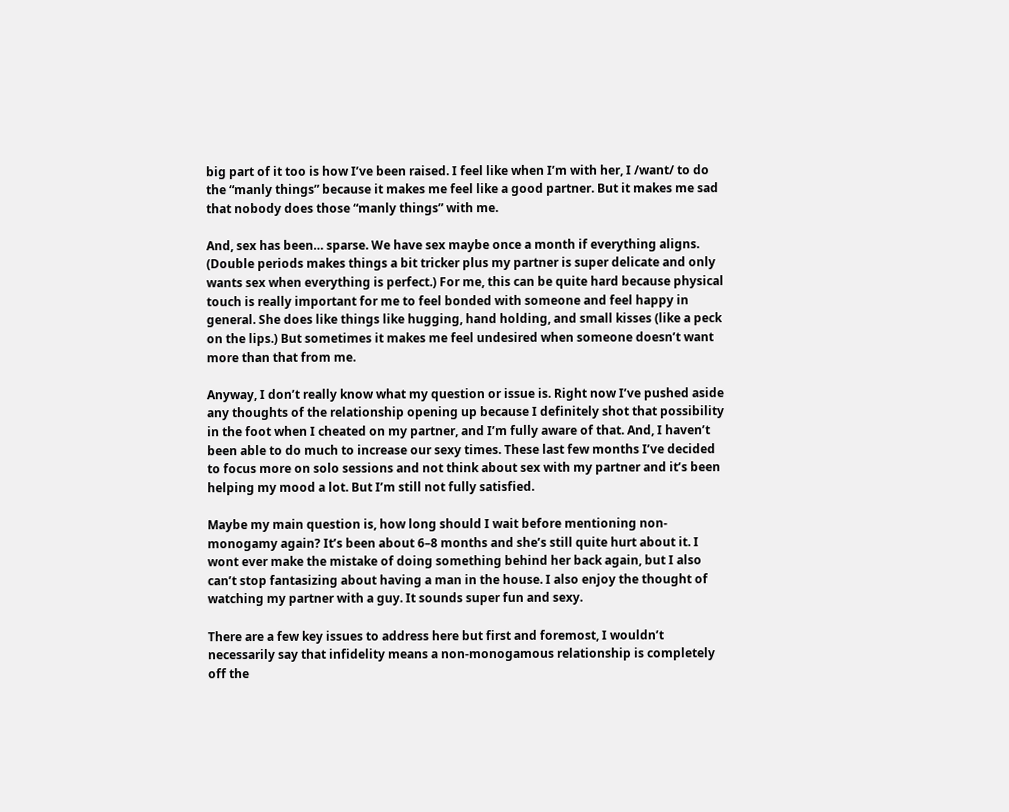big part of it too is how I’ve been raised. I feel like when I’m with her, I /want/ to do the “manly things” because it makes me feel like a good partner. But it makes me sad that nobody does those “manly things” with me.

And, sex has been… sparse. We have sex maybe once a month if everything aligns. (Double periods makes things a bit tricker plus my partner is super delicate and only wants sex when everything is perfect.) For me, this can be quite hard because physical touch is really important for me to feel bonded with someone and feel happy in general. She does like things like hugging, hand holding, and small kisses (like a peck on the lips.) But sometimes it makes me feel undesired when someone doesn’t want more than that from me.

Anyway, I don’t really know what my question or issue is. Right now I’ve pushed aside any thoughts of the relationship opening up because I definitely shot that possibility in the foot when I cheated on my partner, and I’m fully aware of that. And, I haven’t been able to do much to increase our sexy times. These last few months I’ve decided to focus more on solo sessions and not think about sex with my partner and it’s been helping my mood a lot. But I’m still not fully satisfied.

Maybe my main question is, how long should I wait before mentioning non-monogamy again? It’s been about 6–8 months and she’s still quite hurt about it. I wont ever make the mistake of doing something behind her back again, but I also can’t stop fantasizing about having a man in the house. I also enjoy the thought of watching my partner with a guy. It sounds super fun and sexy.

There are a few key issues to address here but first and foremost, I wouldn’t necessarily say that infidelity means a non-monogamous relationship is completely off the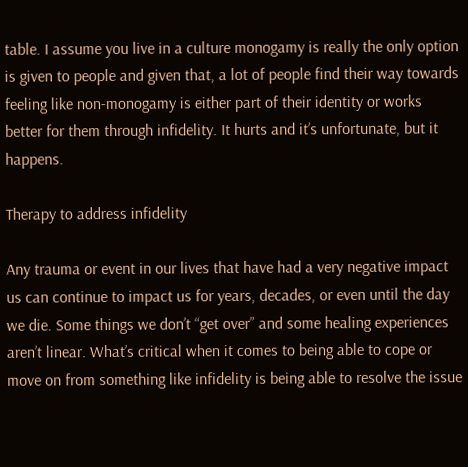table. I assume you live in a culture monogamy is really the only option is given to people and given that, a lot of people find their way towards feeling like non-monogamy is either part of their identity or works better for them through infidelity. It hurts and it’s unfortunate, but it happens.

Therapy to address infidelity

Any trauma or event in our lives that have had a very negative impact us can continue to impact us for years, decades, or even until the day we die. Some things we don’t “get over” and some healing experiences aren’t linear. What’s critical when it comes to being able to cope or move on from something like infidelity is being able to resolve the issue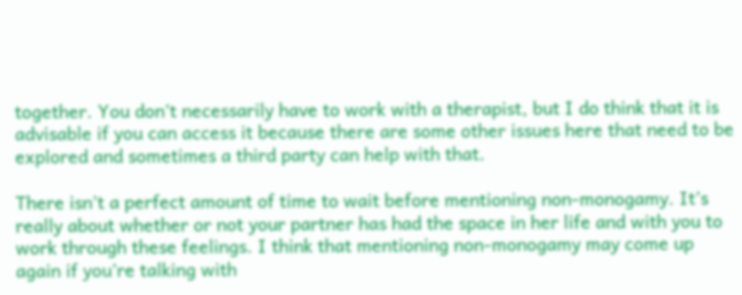together. You don’t necessarily have to work with a therapist, but I do think that it is advisable if you can access it because there are some other issues here that need to be explored and sometimes a third party can help with that.

There isn’t a perfect amount of time to wait before mentioning non-monogamy. It’s really about whether or not your partner has had the space in her life and with you to work through these feelings. I think that mentioning non-monogamy may come up again if you’re talking with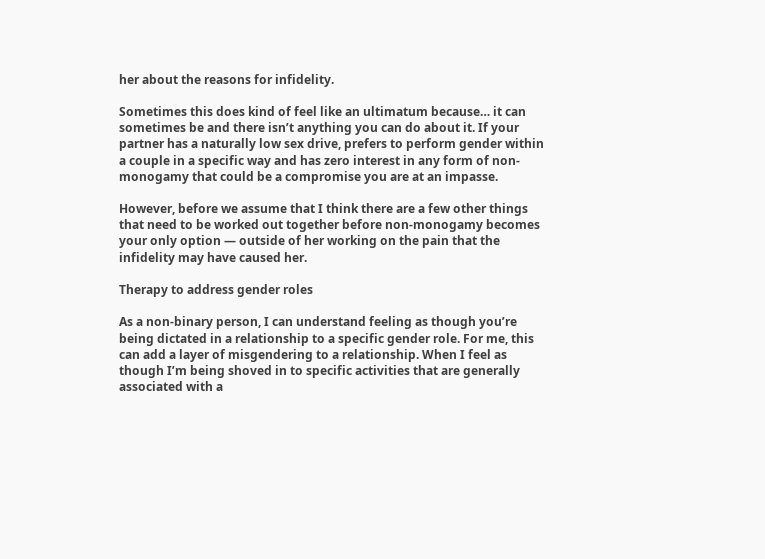her about the reasons for infidelity.

Sometimes this does kind of feel like an ultimatum because… it can sometimes be and there isn’t anything you can do about it. If your partner has a naturally low sex drive, prefers to perform gender within a couple in a specific way and has zero interest in any form of non-monogamy that could be a compromise you are at an impasse.

However, before we assume that I think there are a few other things that need to be worked out together before non-monogamy becomes your only option — outside of her working on the pain that the infidelity may have caused her.

Therapy to address gender roles

As a non-binary person, I can understand feeling as though you’re being dictated in a relationship to a specific gender role. For me, this can add a layer of misgendering to a relationship. When I feel as though I’m being shoved in to specific activities that are generally associated with a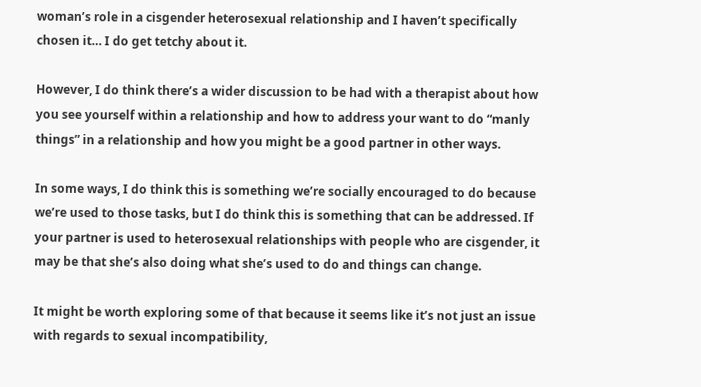woman’s role in a cisgender heterosexual relationship and I haven’t specifically chosen it… I do get tetchy about it.

However, I do think there’s a wider discussion to be had with a therapist about how you see yourself within a relationship and how to address your want to do “manly things” in a relationship and how you might be a good partner in other ways.

In some ways, I do think this is something we’re socially encouraged to do because we’re used to those tasks, but I do think this is something that can be addressed. If your partner is used to heterosexual relationships with people who are cisgender, it may be that she’s also doing what she’s used to do and things can change.

It might be worth exploring some of that because it seems like it’s not just an issue with regards to sexual incompatibility,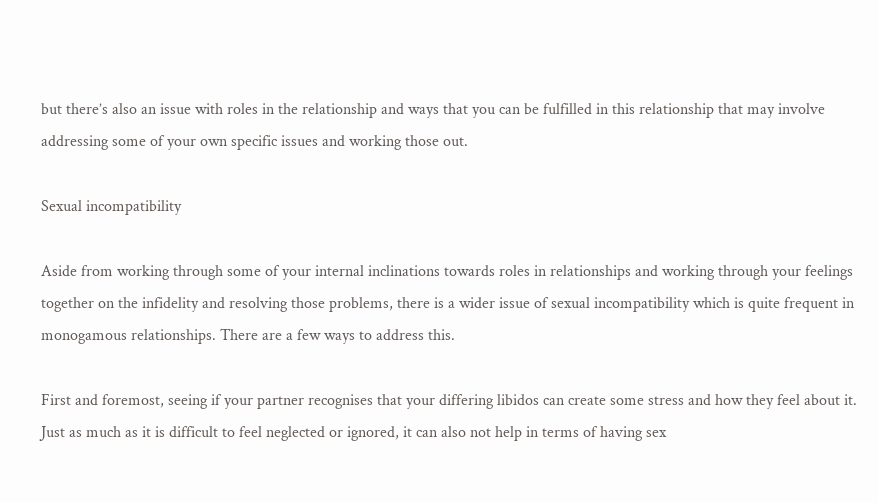but there’s also an issue with roles in the relationship and ways that you can be fulfilled in this relationship that may involve addressing some of your own specific issues and working those out.

Sexual incompatibility

Aside from working through some of your internal inclinations towards roles in relationships and working through your feelings together on the infidelity and resolving those problems, there is a wider issue of sexual incompatibility which is quite frequent in monogamous relationships. There are a few ways to address this.

First and foremost, seeing if your partner recognises that your differing libidos can create some stress and how they feel about it. Just as much as it is difficult to feel neglected or ignored, it can also not help in terms of having sex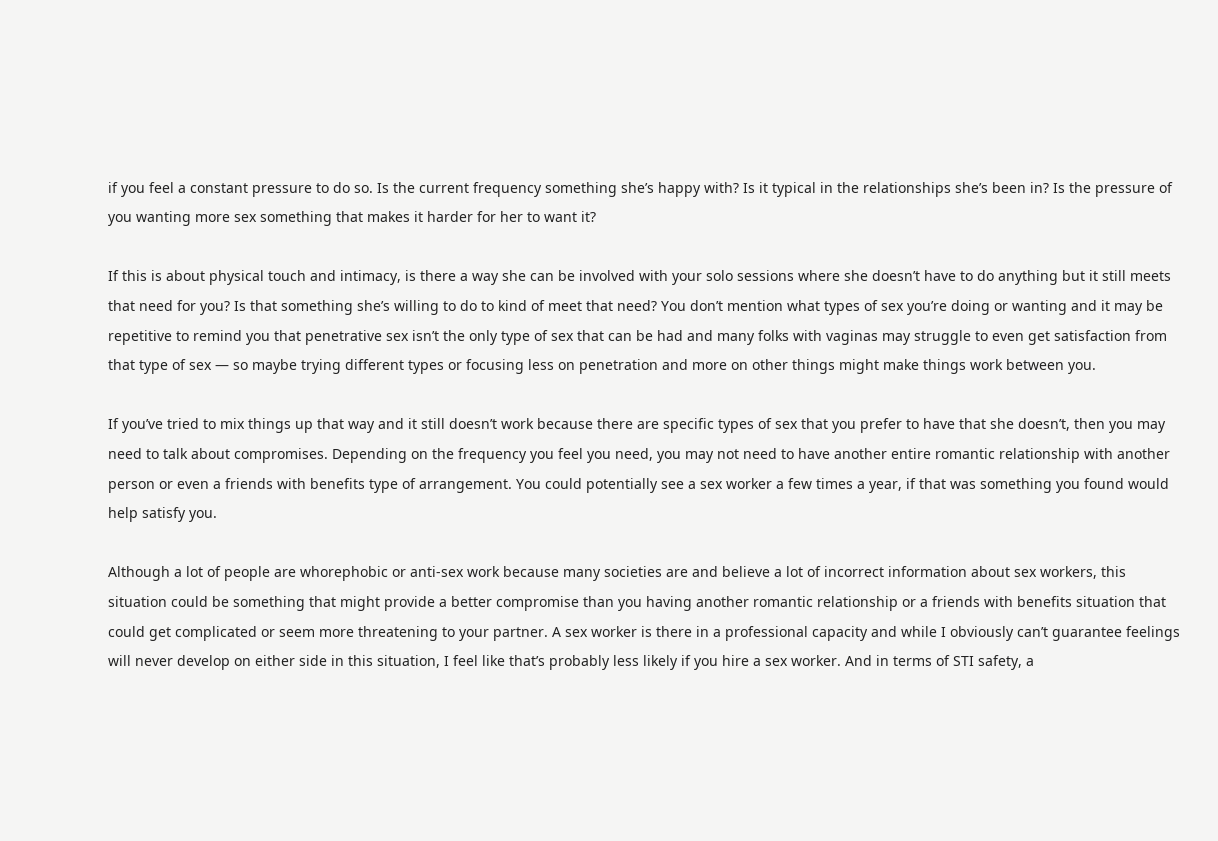if you feel a constant pressure to do so. Is the current frequency something she’s happy with? Is it typical in the relationships she’s been in? Is the pressure of you wanting more sex something that makes it harder for her to want it?

If this is about physical touch and intimacy, is there a way she can be involved with your solo sessions where she doesn’t have to do anything but it still meets that need for you? Is that something she’s willing to do to kind of meet that need? You don’t mention what types of sex you’re doing or wanting and it may be repetitive to remind you that penetrative sex isn’t the only type of sex that can be had and many folks with vaginas may struggle to even get satisfaction from that type of sex — so maybe trying different types or focusing less on penetration and more on other things might make things work between you.

If you’ve tried to mix things up that way and it still doesn’t work because there are specific types of sex that you prefer to have that she doesn’t, then you may need to talk about compromises. Depending on the frequency you feel you need, you may not need to have another entire romantic relationship with another person or even a friends with benefits type of arrangement. You could potentially see a sex worker a few times a year, if that was something you found would help satisfy you.

Although a lot of people are whorephobic or anti-sex work because many societies are and believe a lot of incorrect information about sex workers, this situation could be something that might provide a better compromise than you having another romantic relationship or a friends with benefits situation that could get complicated or seem more threatening to your partner. A sex worker is there in a professional capacity and while I obviously can’t guarantee feelings will never develop on either side in this situation, I feel like that’s probably less likely if you hire a sex worker. And in terms of STI safety, a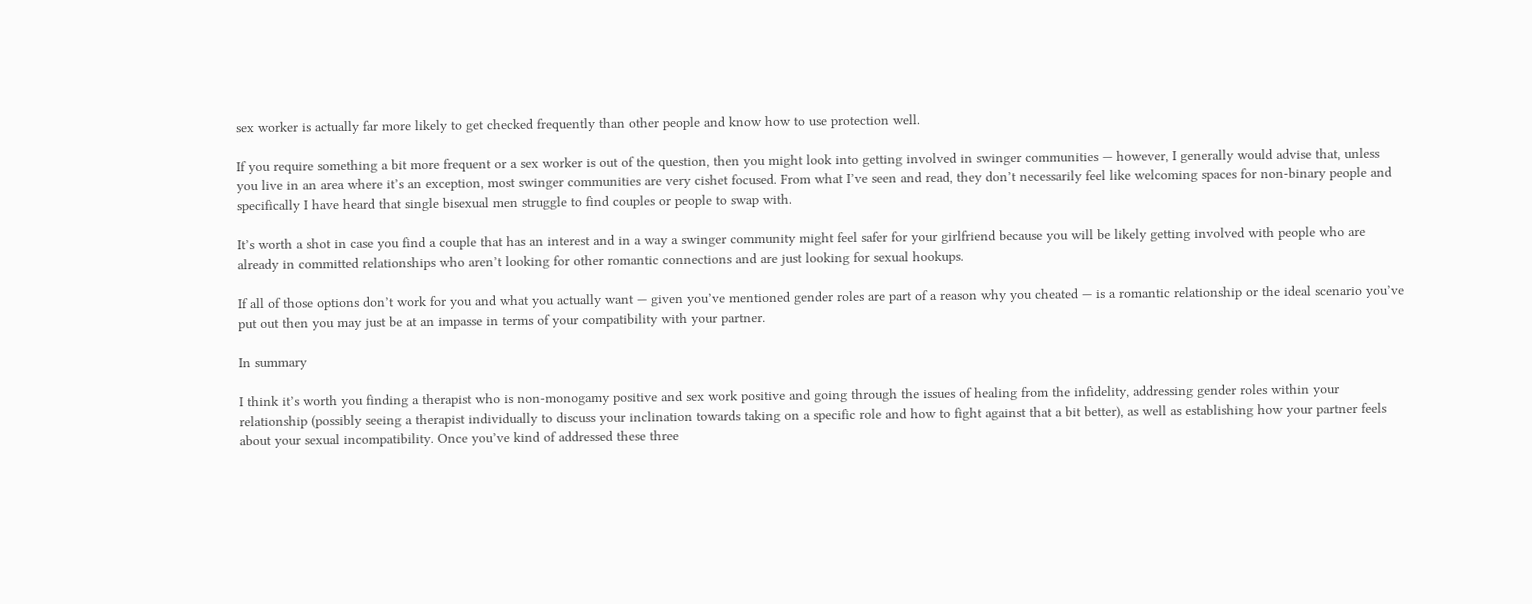sex worker is actually far more likely to get checked frequently than other people and know how to use protection well.

If you require something a bit more frequent or a sex worker is out of the question, then you might look into getting involved in swinger communities — however, I generally would advise that, unless you live in an area where it’s an exception, most swinger communities are very cishet focused. From what I’ve seen and read, they don’t necessarily feel like welcoming spaces for non-binary people and specifically I have heard that single bisexual men struggle to find couples or people to swap with.

It’s worth a shot in case you find a couple that has an interest and in a way a swinger community might feel safer for your girlfriend because you will be likely getting involved with people who are already in committed relationships who aren’t looking for other romantic connections and are just looking for sexual hookups.

If all of those options don’t work for you and what you actually want — given you’ve mentioned gender roles are part of a reason why you cheated — is a romantic relationship or the ideal scenario you’ve put out then you may just be at an impasse in terms of your compatibility with your partner.

In summary

I think it’s worth you finding a therapist who is non-monogamy positive and sex work positive and going through the issues of healing from the infidelity, addressing gender roles within your relationship (possibly seeing a therapist individually to discuss your inclination towards taking on a specific role and how to fight against that a bit better), as well as establishing how your partner feels about your sexual incompatibility. Once you’ve kind of addressed these three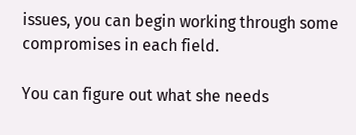issues, you can begin working through some compromises in each field.

You can figure out what she needs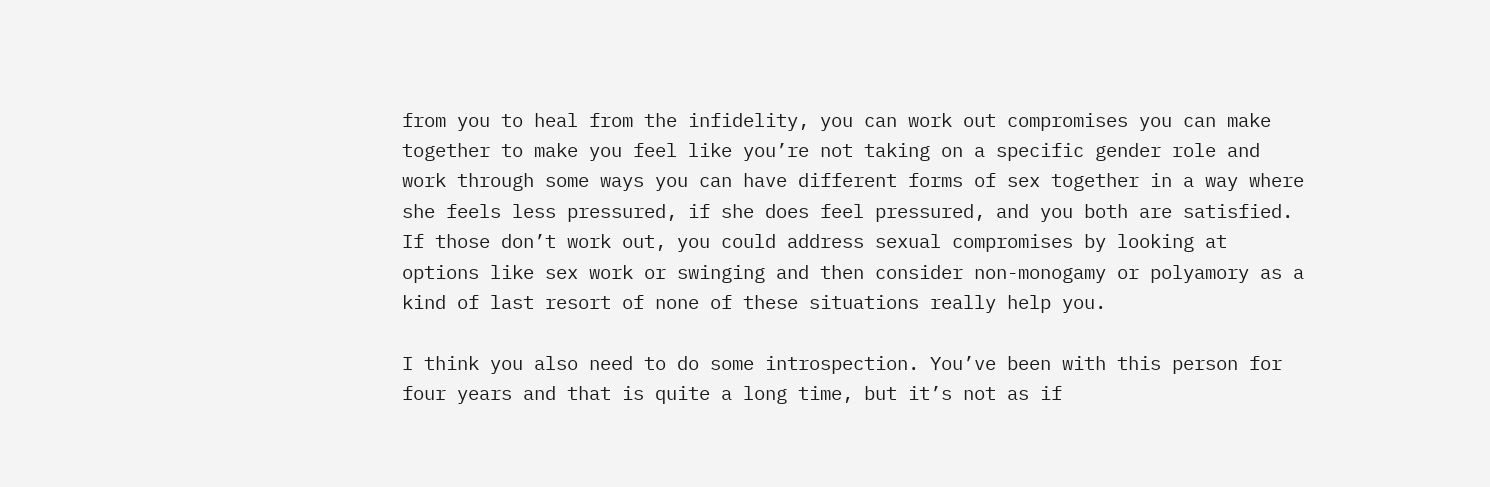from you to heal from the infidelity, you can work out compromises you can make together to make you feel like you’re not taking on a specific gender role and work through some ways you can have different forms of sex together in a way where she feels less pressured, if she does feel pressured, and you both are satisfied. If those don’t work out, you could address sexual compromises by looking at options like sex work or swinging and then consider non-monogamy or polyamory as a kind of last resort of none of these situations really help you.

I think you also need to do some introspection. You’ve been with this person for four years and that is quite a long time, but it’s not as if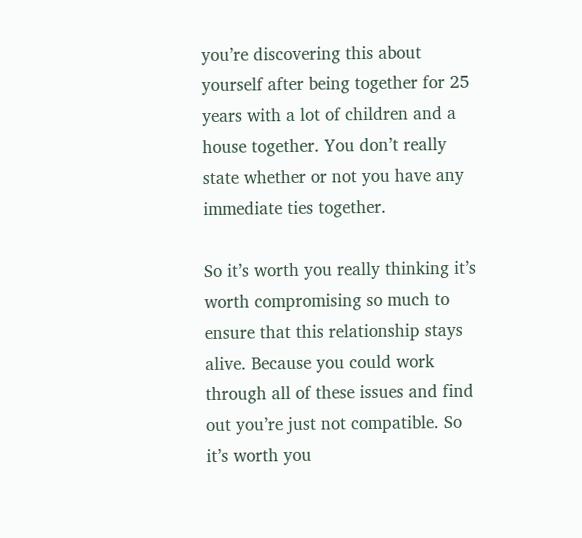you’re discovering this about yourself after being together for 25 years with a lot of children and a house together. You don’t really state whether or not you have any immediate ties together.

So it’s worth you really thinking it’s worth compromising so much to ensure that this relationship stays alive. Because you could work through all of these issues and find out you’re just not compatible. So it’s worth you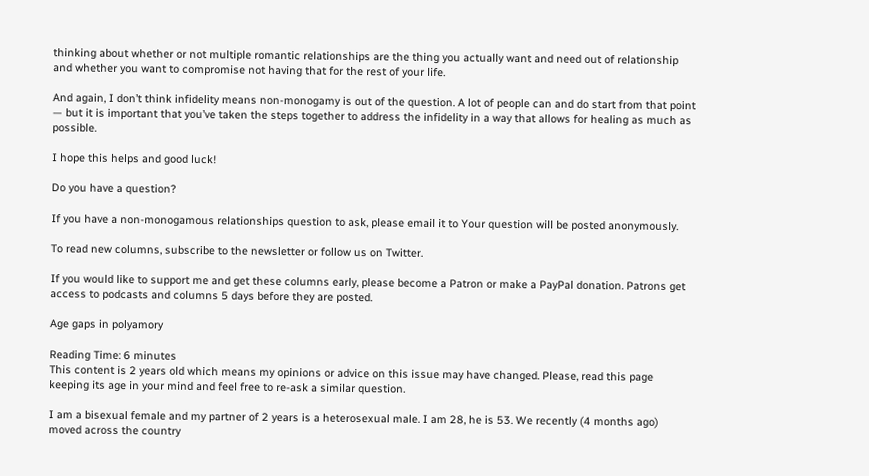thinking about whether or not multiple romantic relationships are the thing you actually want and need out of relationship and whether you want to compromise not having that for the rest of your life.

And again, I don’t think infidelity means non-monogamy is out of the question. A lot of people can and do start from that point — but it is important that you’ve taken the steps together to address the infidelity in a way that allows for healing as much as possible.

I hope this helps and good luck!

Do you have a question?

If you have a non-monogamous relationships question to ask, please email it to Your question will be posted anonymously.

To read new columns, subscribe to the newsletter or follow us on Twitter.

If you would like to support me and get these columns early, please become a Patron or make a PayPal donation. Patrons get access to podcasts and columns 5 days before they are posted.

Age gaps in polyamory

Reading Time: 6 minutes
This content is 2 years old which means my opinions or advice on this issue may have changed. Please, read this page keeping its age in your mind and feel free to re-ask a similar question.

I am a bisexual female and my partner of 2 years is a heterosexual male. I am 28, he is 53. We recently (4 months ago) moved across the country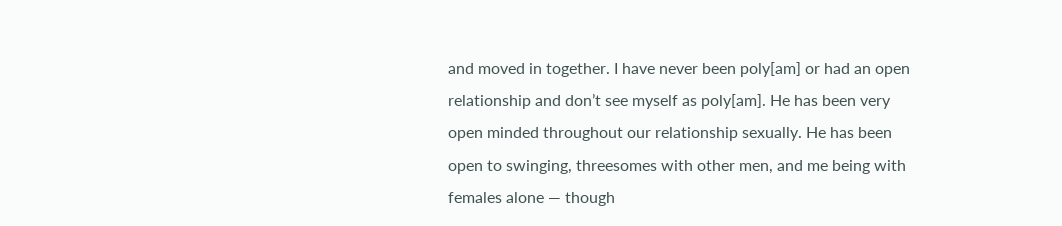and moved in together. I have never been poly[am] or had an open relationship and don’t see myself as poly[am]. He has been very open minded throughout our relationship sexually. He has been open to swinging, threesomes with other men, and me being with females alone — though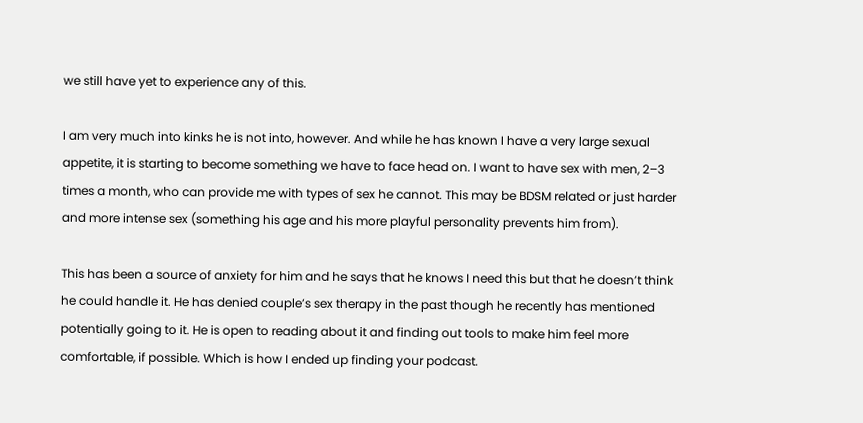we still have yet to experience any of this.

I am very much into kinks he is not into, however. And while he has known I have a very large sexual appetite, it is starting to become something we have to face head on. I want to have sex with men, 2–3 times a month, who can provide me with types of sex he cannot. This may be BDSM related or just harder and more intense sex (something his age and his more playful personality prevents him from).

This has been a source of anxiety for him and he says that he knows I need this but that he doesn’t think he could handle it. He has denied couple’s sex therapy in the past though he recently has mentioned potentially going to it. He is open to reading about it and finding out tools to make him feel more comfortable, if possible. Which is how I ended up finding your podcast.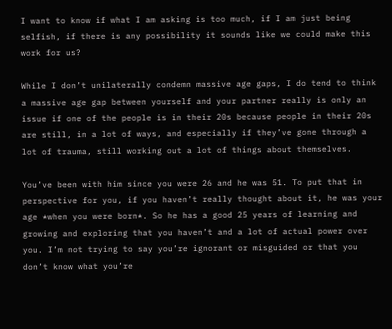I want to know if what I am asking is too much, if I am just being selfish, if there is any possibility it sounds like we could make this work for us?

While I don’t unilaterally condemn massive age gaps, I do tend to think a massive age gap between yourself and your partner really is only an issue if one of the people is in their 20s because people in their 20s are still, in a lot of ways, and especially if they’ve gone through a lot of trauma, still working out a lot of things about themselves.

You’ve been with him since you were 26 and he was 51. To put that in perspective for you, if you haven’t really thought about it, he was your age *when you were born*. So he has a good 25 years of learning and growing and exploring that you haven’t and a lot of actual power over you. I’m not trying to say you’re ignorant or misguided or that you don’t know what you’re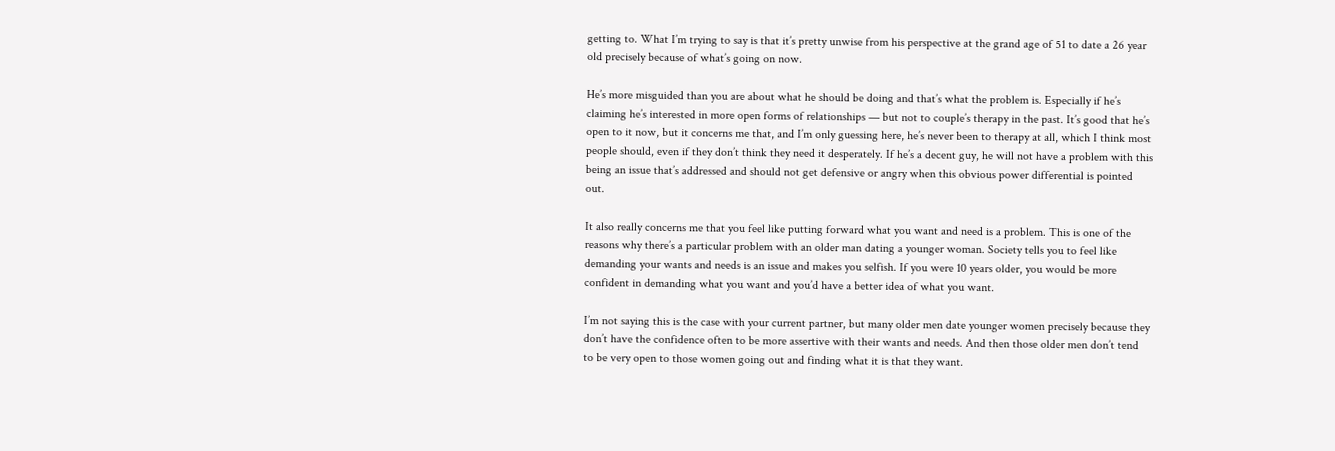getting to. What I’m trying to say is that it’s pretty unwise from his perspective at the grand age of 51 to date a 26 year old precisely because of what’s going on now.

He’s more misguided than you are about what he should be doing and that’s what the problem is. Especially if he’s claiming he’s interested in more open forms of relationships — but not to couple’s therapy in the past. It’s good that he’s open to it now, but it concerns me that, and I’m only guessing here, he’s never been to therapy at all, which I think most people should, even if they don’t think they need it desperately. If he’s a decent guy, he will not have a problem with this being an issue that’s addressed and should not get defensive or angry when this obvious power differential is pointed out.

It also really concerns me that you feel like putting forward what you want and need is a problem. This is one of the reasons why there’s a particular problem with an older man dating a younger woman. Society tells you to feel like demanding your wants and needs is an issue and makes you selfish. If you were 10 years older, you would be more confident in demanding what you want and you’d have a better idea of what you want.

I’m not saying this is the case with your current partner, but many older men date younger women precisely because they don’t have the confidence often to be more assertive with their wants and needs. And then those older men don’t tend to be very open to those women going out and finding what it is that they want.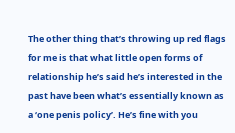The other thing that’s throwing up red flags for me is that what little open forms of relationship he’s said he’s interested in the past have been what’s essentially known as a ‘one penis policy’. He’s fine with you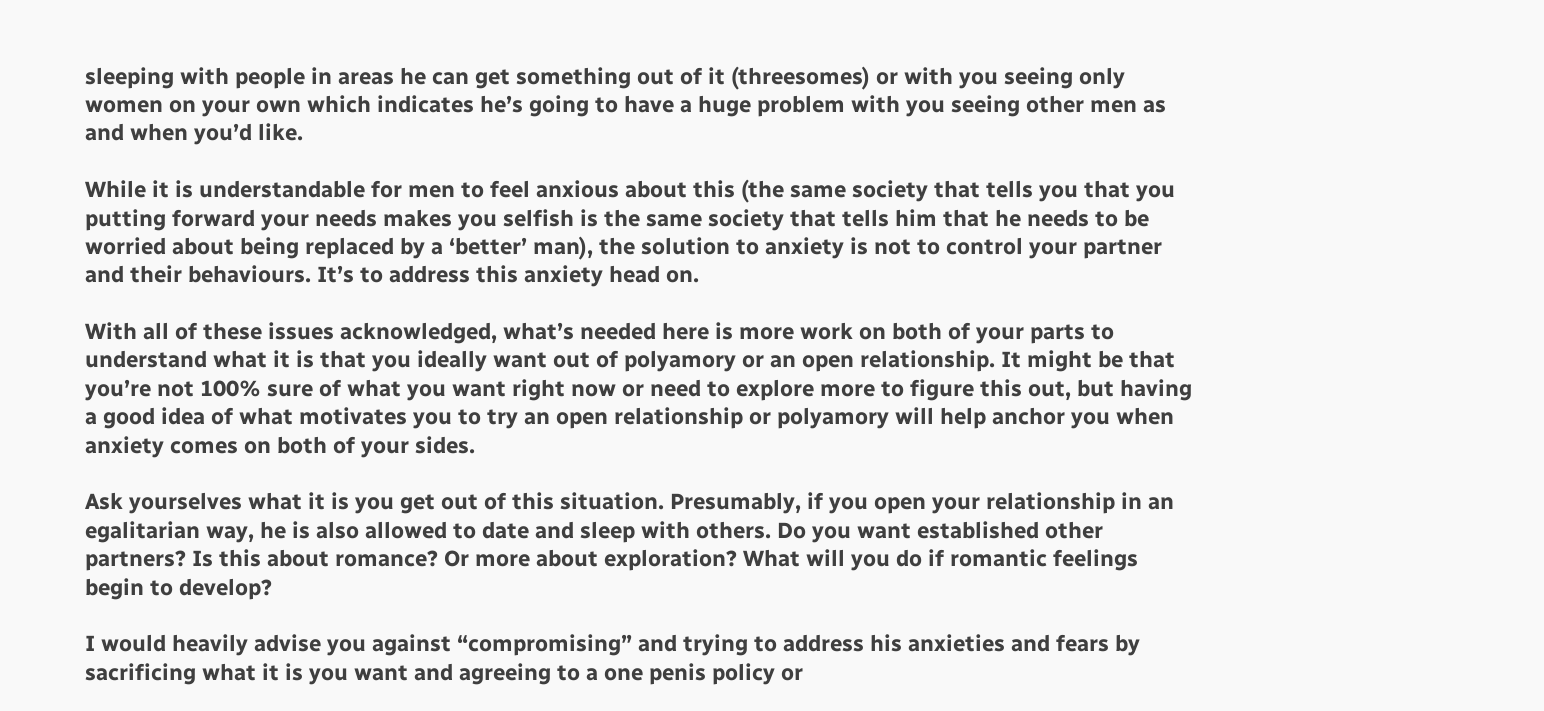sleeping with people in areas he can get something out of it (threesomes) or with you seeing only women on your own which indicates he’s going to have a huge problem with you seeing other men as and when you’d like.

While it is understandable for men to feel anxious about this (the same society that tells you that you putting forward your needs makes you selfish is the same society that tells him that he needs to be worried about being replaced by a ‘better’ man), the solution to anxiety is not to control your partner and their behaviours. It’s to address this anxiety head on.

With all of these issues acknowledged, what’s needed here is more work on both of your parts to understand what it is that you ideally want out of polyamory or an open relationship. It might be that you’re not 100% sure of what you want right now or need to explore more to figure this out, but having a good idea of what motivates you to try an open relationship or polyamory will help anchor you when anxiety comes on both of your sides.

Ask yourselves what it is you get out of this situation. Presumably, if you open your relationship in an egalitarian way, he is also allowed to date and sleep with others. Do you want established other partners? Is this about romance? Or more about exploration? What will you do if romantic feelings begin to develop?

I would heavily advise you against “compromising” and trying to address his anxieties and fears by sacrificing what it is you want and agreeing to a one penis policy or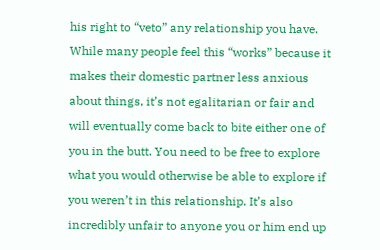his right to “veto” any relationship you have. While many people feel this “works” because it makes their domestic partner less anxious about things, it’s not egalitarian or fair and will eventually come back to bite either one of you in the butt. You need to be free to explore what you would otherwise be able to explore if you weren’t in this relationship. It’s also incredibly unfair to anyone you or him end up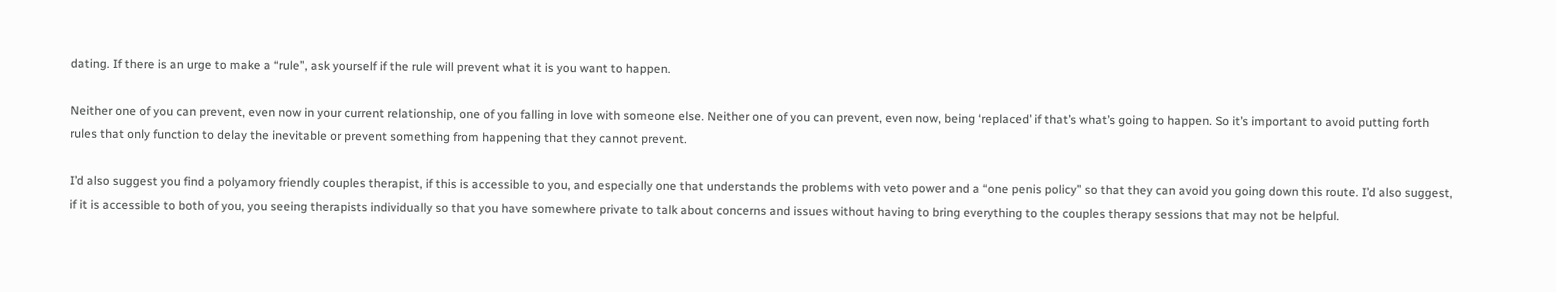dating. If there is an urge to make a “rule”, ask yourself if the rule will prevent what it is you want to happen.

Neither one of you can prevent, even now in your current relationship, one of you falling in love with someone else. Neither one of you can prevent, even now, being ‘replaced’ if that’s what’s going to happen. So it’s important to avoid putting forth rules that only function to delay the inevitable or prevent something from happening that they cannot prevent.

I’d also suggest you find a polyamory friendly couples therapist, if this is accessible to you, and especially one that understands the problems with veto power and a “one penis policy” so that they can avoid you going down this route. I’d also suggest, if it is accessible to both of you, you seeing therapists individually so that you have somewhere private to talk about concerns and issues without having to bring everything to the couples therapy sessions that may not be helpful.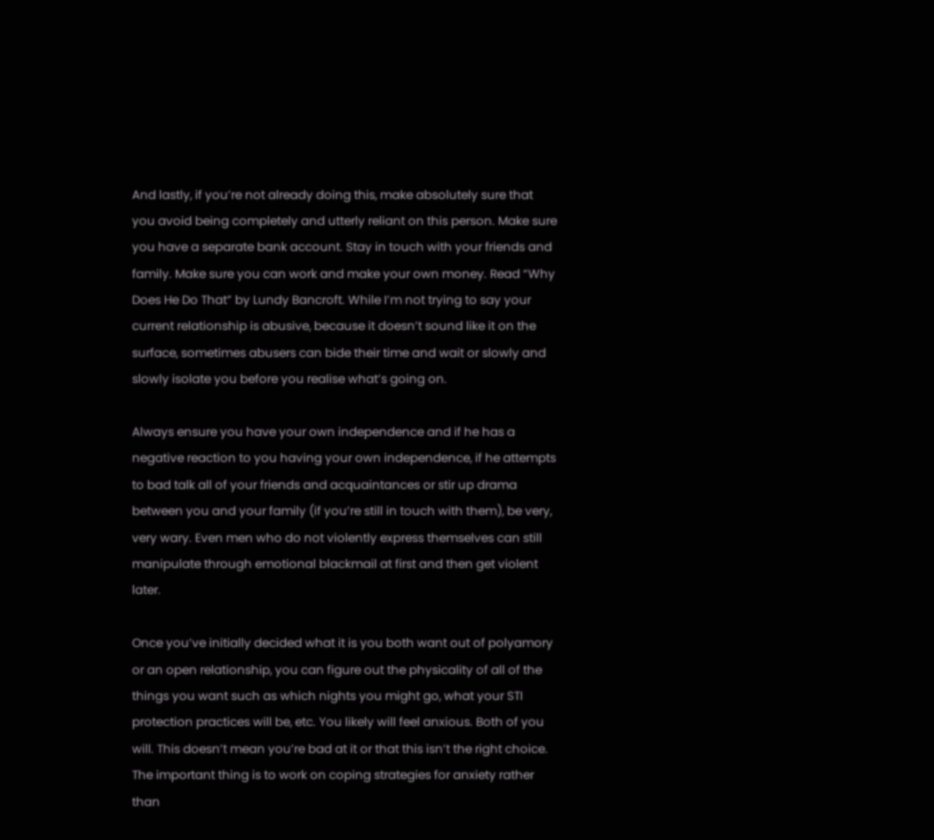And lastly, if you’re not already doing this, make absolutely sure that you avoid being completely and utterly reliant on this person. Make sure you have a separate bank account. Stay in touch with your friends and family. Make sure you can work and make your own money. Read “Why Does He Do That” by Lundy Bancroft. While I’m not trying to say your current relationship is abusive, because it doesn’t sound like it on the surface, sometimes abusers can bide their time and wait or slowly and slowly isolate you before you realise what’s going on.

Always ensure you have your own independence and if he has a negative reaction to you having your own independence, if he attempts to bad talk all of your friends and acquaintances or stir up drama between you and your family (if you’re still in touch with them), be very, very wary. Even men who do not violently express themselves can still manipulate through emotional blackmail at first and then get violent later.

Once you’ve initially decided what it is you both want out of polyamory or an open relationship, you can figure out the physicality of all of the things you want such as which nights you might go, what your STI protection practices will be, etc. You likely will feel anxious. Both of you will. This doesn’t mean you’re bad at it or that this isn’t the right choice. The important thing is to work on coping strategies for anxiety rather than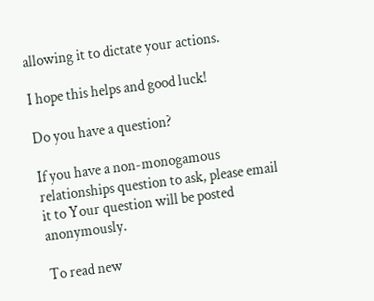allowing it to dictate your actions.

I hope this helps and good luck!

Do you have a question?

If you have a non-monogamous relationships question to ask, please email it to Your question will be posted anonymously.

To read new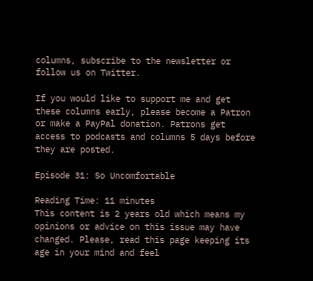columns, subscribe to the newsletter or follow us on Twitter.

If you would like to support me and get these columns early, please become a Patron or make a PayPal donation. Patrons get access to podcasts and columns 5 days before they are posted.

Episode 31: So Uncomfortable

Reading Time: 11 minutes
This content is 2 years old which means my opinions or advice on this issue may have changed. Please, read this page keeping its age in your mind and feel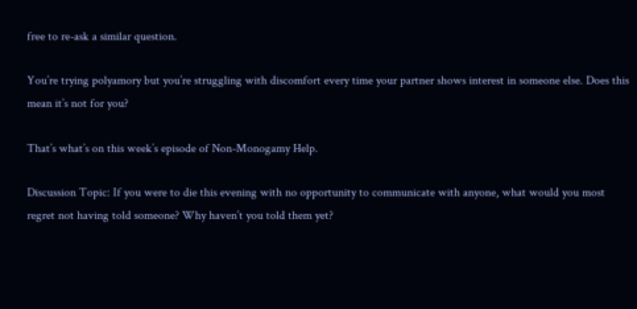free to re-ask a similar question.

You’re trying polyamory but you’re struggling with discomfort every time your partner shows interest in someone else. Does this mean it’s not for you?

That’s what’s on this week’s episode of Non-Monogamy Help.

Discussion Topic: If you were to die this evening with no opportunity to communicate with anyone, what would you most regret not having told someone? Why haven’t you told them yet?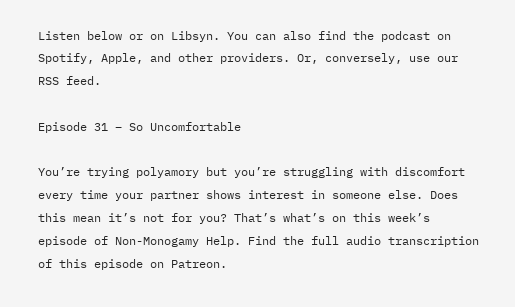Listen below or on Libsyn. You can also find the podcast on Spotify, Apple, and other providers. Or, conversely, use our RSS feed.

Episode 31 – So Uncomfortable

You’re trying polyamory but you’re struggling with discomfort every time your partner shows interest in someone else. Does this mean it’s not for you? That’s what’s on this week’s episode of Non-Monogamy Help. Find the full audio transcription of this episode on Patreon.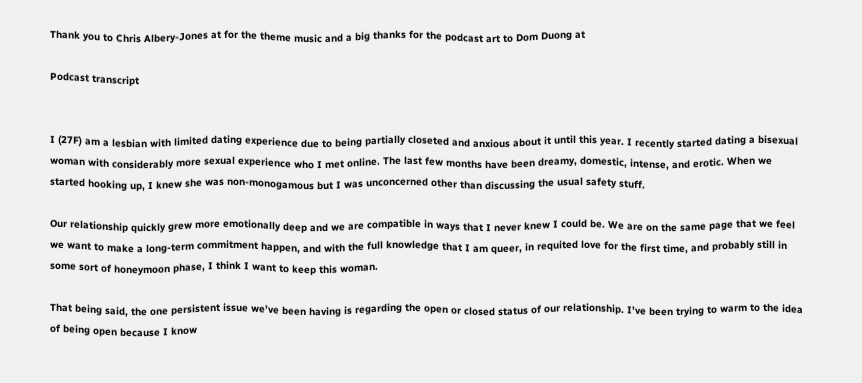Thank you to Chris Albery-Jones at for the theme music and a big thanks for the podcast art to Dom Duong at

Podcast transcript


I (27F) am a lesbian with limited dating experience due to being partially closeted and anxious about it until this year. I recently started dating a bisexual woman with considerably more sexual experience who I met online. The last few months have been dreamy, domestic, intense, and erotic. When we started hooking up, I knew she was non-monogamous but I was unconcerned other than discussing the usual safety stuff.

Our relationship quickly grew more emotionally deep and we are compatible in ways that I never knew I could be. We are on the same page that we feel we want to make a long-term commitment happen, and with the full knowledge that I am queer, in requited love for the first time, and probably still in some sort of honeymoon phase, I think I want to keep this woman.

That being said, the one persistent issue we’ve been having is regarding the open or closed status of our relationship. I’ve been trying to warm to the idea of being open because I know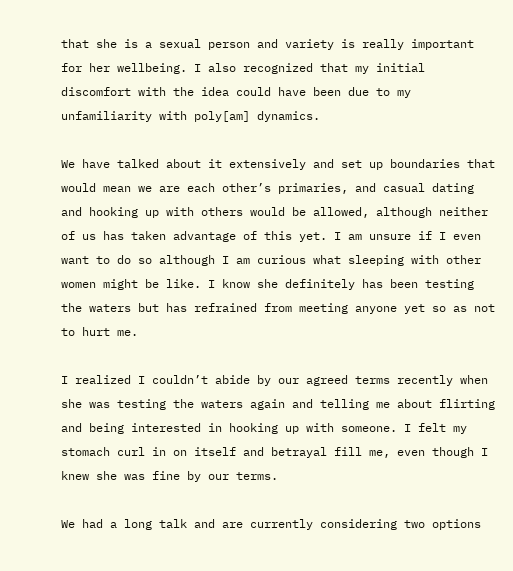that she is a sexual person and variety is really important for her wellbeing. I also recognized that my initial discomfort with the idea could have been due to my unfamiliarity with poly[am] dynamics.

We have talked about it extensively and set up boundaries that would mean we are each other’s primaries, and casual dating and hooking up with others would be allowed, although neither of us has taken advantage of this yet. I am unsure if I even want to do so although I am curious what sleeping with other women might be like. I know she definitely has been testing the waters but has refrained from meeting anyone yet so as not to hurt me.

I realized I couldn’t abide by our agreed terms recently when she was testing the waters again and telling me about flirting and being interested in hooking up with someone. I felt my stomach curl in on itself and betrayal fill me, even though I knew she was fine by our terms.

We had a long talk and are currently considering two options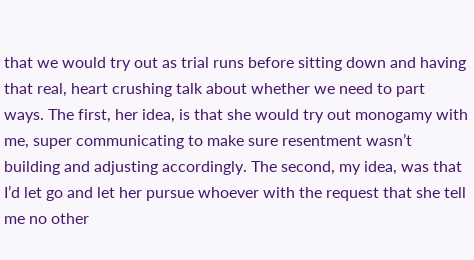that we would try out as trial runs before sitting down and having that real, heart crushing talk about whether we need to part ways. The first, her idea, is that she would try out monogamy with me, super communicating to make sure resentment wasn’t building and adjusting accordingly. The second, my idea, was that I’d let go and let her pursue whoever with the request that she tell me no other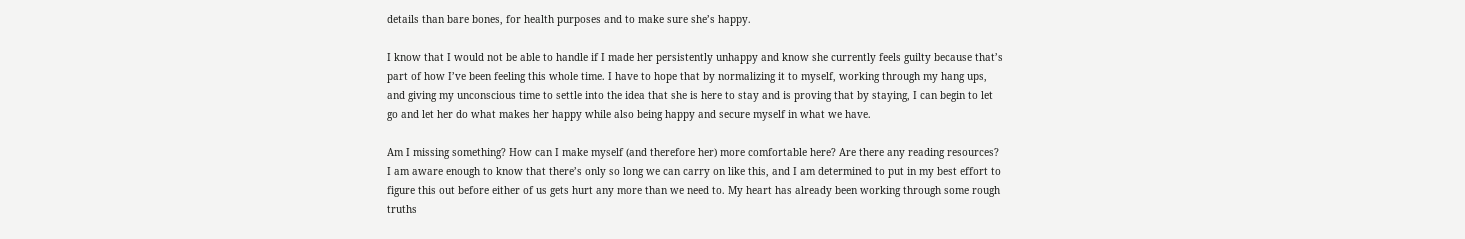details than bare bones, for health purposes and to make sure she’s happy.

I know that I would not be able to handle if I made her persistently unhappy and know she currently feels guilty because that’s part of how I’ve been feeling this whole time. I have to hope that by normalizing it to myself, working through my hang ups, and giving my unconscious time to settle into the idea that she is here to stay and is proving that by staying, I can begin to let go and let her do what makes her happy while also being happy and secure myself in what we have.

Am I missing something? How can I make myself (and therefore her) more comfortable here? Are there any reading resources? I am aware enough to know that there’s only so long we can carry on like this, and I am determined to put in my best effort to figure this out before either of us gets hurt any more than we need to. My heart has already been working through some rough truths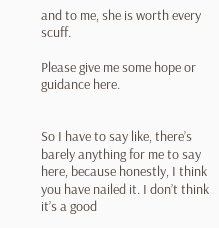and to me, she is worth every scuff.

Please give me some hope or guidance here.


So I have to say like, there’s barely anything for me to say here, because honestly, I think you have nailed it. I don’t think it’s a good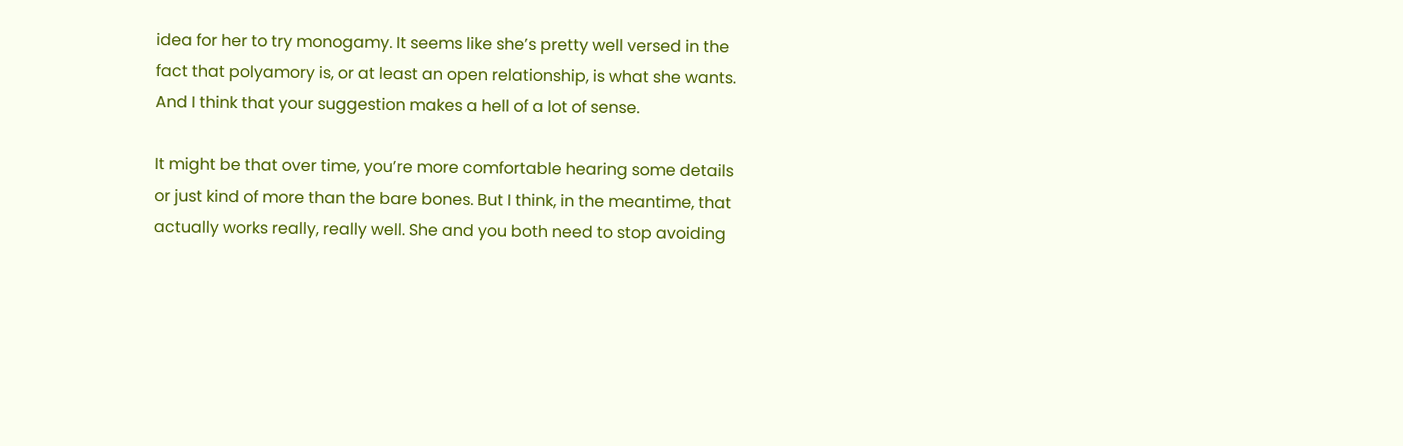idea for her to try monogamy. It seems like she’s pretty well versed in the fact that polyamory is, or at least an open relationship, is what she wants. And I think that your suggestion makes a hell of a lot of sense.

It might be that over time, you’re more comfortable hearing some details or just kind of more than the bare bones. But I think, in the meantime, that actually works really, really well. She and you both need to stop avoiding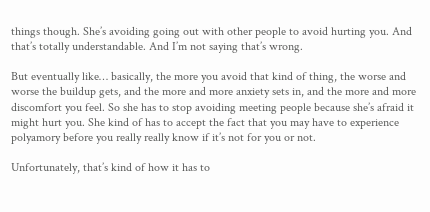things though. She’s avoiding going out with other people to avoid hurting you. And that’s totally understandable. And I’m not saying that’s wrong.

But eventually like… basically, the more you avoid that kind of thing, the worse and worse the buildup gets, and the more and more anxiety sets in, and the more and more discomfort you feel. So she has to stop avoiding meeting people because she’s afraid it might hurt you. She kind of has to accept the fact that you may have to experience polyamory before you really really know if it’s not for you or not.

Unfortunately, that’s kind of how it has to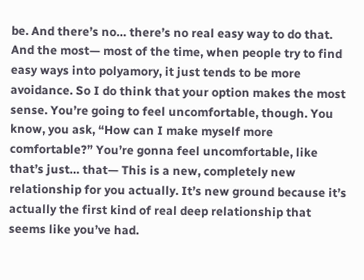be. And there’s no… there’s no real easy way to do that. And the most— most of the time, when people try to find easy ways into polyamory, it just tends to be more avoidance. So I do think that your option makes the most sense. You’re going to feel uncomfortable, though. You know, you ask, “How can I make myself more comfortable?” You’re gonna feel uncomfortable, like that’s just… that— This is a new, completely new relationship for you actually. It’s new ground because it’s actually the first kind of real deep relationship that seems like you’ve had.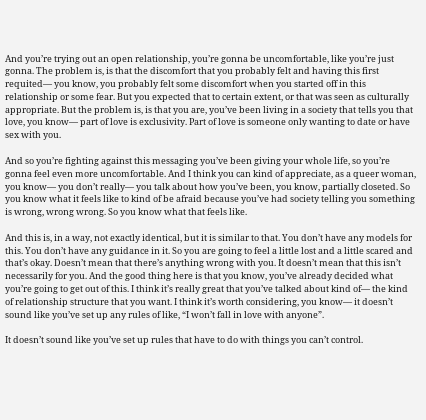And you’re trying out an open relationship, you’re gonna be uncomfortable, like you’re just gonna. The problem is, is that the discomfort that you probably felt and having this first requited— you know, you probably felt some discomfort when you started off in this relationship or some fear. But you expected that to certain extent, or that was seen as culturally appropriate. But the problem is, is that you are, you’ve been living in a society that tells you that love, you know— part of love is exclusivity. Part of love is someone only wanting to date or have sex with you.

And so you’re fighting against this messaging you’ve been giving your whole life, so you’re gonna feel even more uncomfortable. And I think you can kind of appreciate, as a queer woman, you know— you don’t really— you talk about how you’ve been, you know, partially closeted. So you know what it feels like to kind of be afraid because you’ve had society telling you something is wrong, wrong wrong. So you know what that feels like.

And this is, in a way, not exactly identical, but it is similar to that. You don’t have any models for this. You don’t have any guidance in it. So you are going to feel a little lost and a little scared and that’s okay. Doesn’t mean that there’s anything wrong with you. It doesn’t mean that this isn’t necessarily for you. And the good thing here is that you know, you’ve already decided what you’re going to get out of this. I think it’s really great that you’ve talked about kind of— the kind of relationship structure that you want. I think it’s worth considering, you know— it doesn’t sound like you’ve set up any rules of like, “I won’t fall in love with anyone”.

It doesn’t sound like you’ve set up rules that have to do with things you can’t control.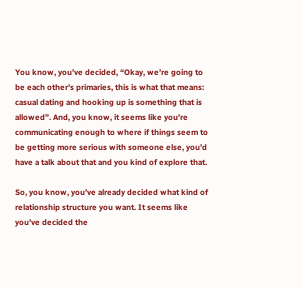You know, you’ve decided, “Okay, we’re going to be each other’s primaries, this is what that means: casual dating and hooking up is something that is allowed”. And, you know, it seems like you’re communicating enough to where if things seem to be getting more serious with someone else, you’d have a talk about that and you kind of explore that.

So, you know, you’ve already decided what kind of relationship structure you want. It seems like you’ve decided the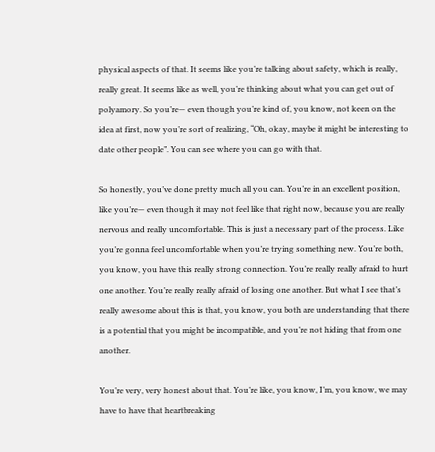physical aspects of that. It seems like you’re talking about safety, which is really, really great. It seems like as well, you’re thinking about what you can get out of polyamory. So you’re— even though you’re kind of, you know, not keen on the idea at first, now you’re sort of realizing, “Oh, okay, maybe it might be interesting to date other people”. You can see where you can go with that.

So honestly, you’ve done pretty much all you can. You’re in an excellent position, like you’re— even though it may not feel like that right now, because you are really nervous and really uncomfortable. This is just a necessary part of the process. Like you’re gonna feel uncomfortable when you’re trying something new. You’re both, you know, you have this really strong connection. You’re really really afraid to hurt one another. You’re really really afraid of losing one another. But what I see that’s really awesome about this is that, you know, you both are understanding that there is a potential that you might be incompatible, and you’re not hiding that from one another.

You’re very, very honest about that. You’re like, you know, I’m, you know, we may have to have that heartbreaking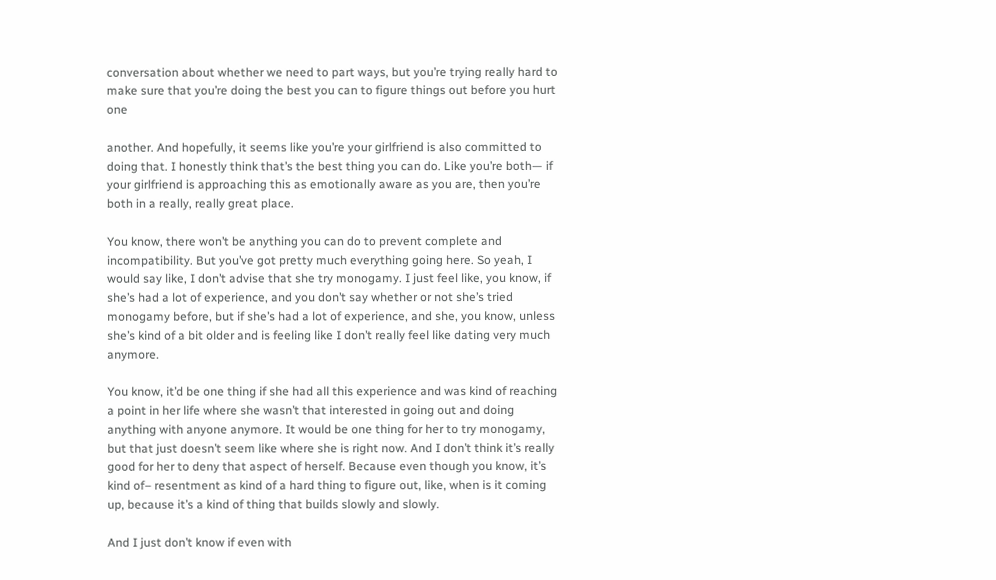conversation about whether we need to part ways, but you’re trying really hard to make sure that you’re doing the best you can to figure things out before you hurt one

another. And hopefully, it seems like you’re your girlfriend is also committed to doing that. I honestly think that’s the best thing you can do. Like you’re both— if your girlfriend is approaching this as emotionally aware as you are, then you’re both in a really, really great place.

You know, there won’t be anything you can do to prevent complete and incompatibility. But you’ve got pretty much everything going here. So yeah, I would say like, I don’t advise that she try monogamy. I just feel like, you know, if she’s had a lot of experience, and you don’t say whether or not she’s tried monogamy before, but if she’s had a lot of experience, and she, you know, unless she’s kind of a bit older and is feeling like I don’t really feel like dating very much anymore.

You know, it’d be one thing if she had all this experience and was kind of reaching a point in her life where she wasn’t that interested in going out and doing anything with anyone anymore. It would be one thing for her to try monogamy, but that just doesn’t seem like where she is right now. And I don’t think it’s really good for her to deny that aspect of herself. Because even though you know, it’s kind of– resentment as kind of a hard thing to figure out, like, when is it coming up, because it’s a kind of thing that builds slowly and slowly.

And I just don’t know if even with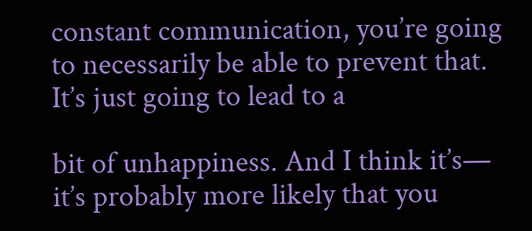constant communication, you’re going to necessarily be able to prevent that. It’s just going to lead to a

bit of unhappiness. And I think it’s— it’s probably more likely that you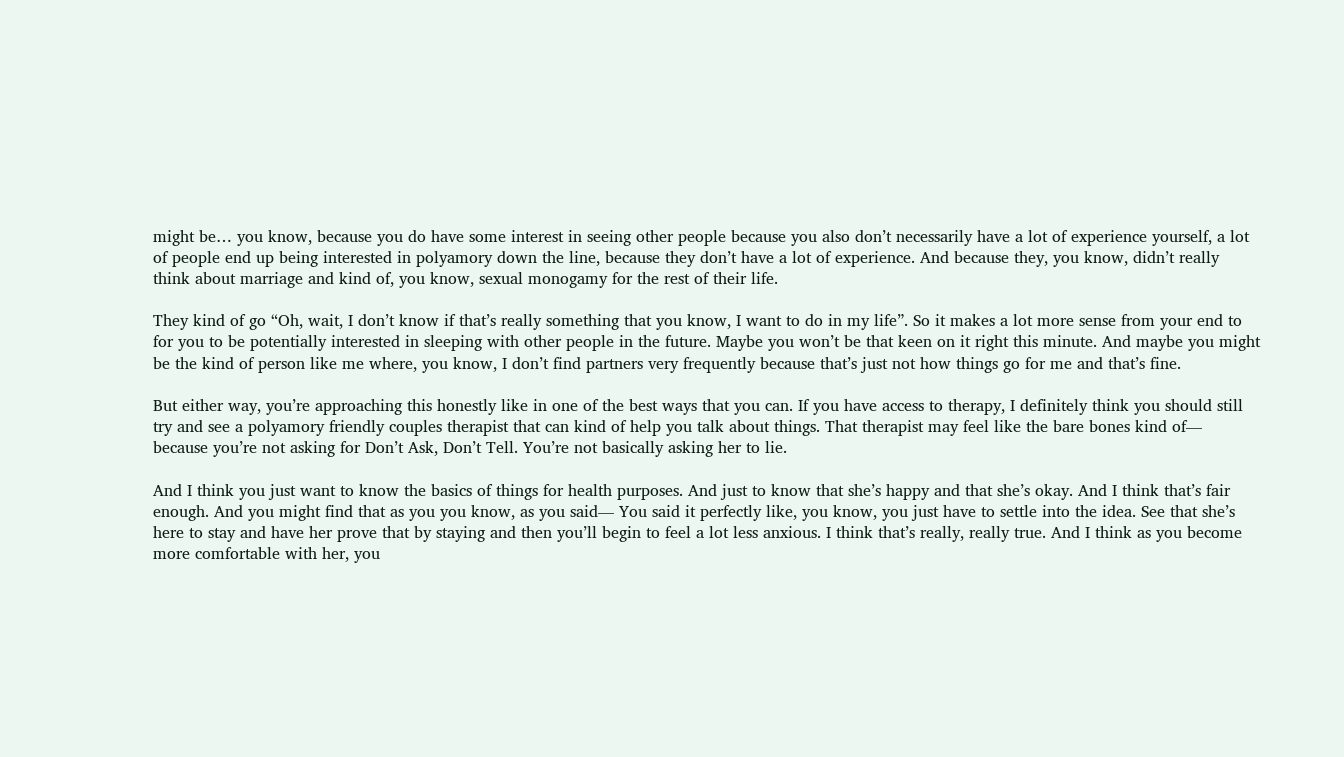might be… you know, because you do have some interest in seeing other people because you also don’t necessarily have a lot of experience yourself, a lot of people end up being interested in polyamory down the line, because they don’t have a lot of experience. And because they, you know, didn’t really think about marriage and kind of, you know, sexual monogamy for the rest of their life.

They kind of go “Oh, wait, I don’t know if that’s really something that you know, I want to do in my life”. So it makes a lot more sense from your end to for you to be potentially interested in sleeping with other people in the future. Maybe you won’t be that keen on it right this minute. And maybe you might be the kind of person like me where, you know, I don’t find partners very frequently because that’s just not how things go for me and that’s fine.

But either way, you’re approaching this honestly like in one of the best ways that you can. If you have access to therapy, I definitely think you should still try and see a polyamory friendly couples therapist that can kind of help you talk about things. That therapist may feel like the bare bones kind of— because you’re not asking for Don’t Ask, Don’t Tell. You’re not basically asking her to lie.

And I think you just want to know the basics of things for health purposes. And just to know that she’s happy and that she’s okay. And I think that’s fair enough. And you might find that as you you know, as you said— You said it perfectly like, you know, you just have to settle into the idea. See that she’s here to stay and have her prove that by staying and then you’ll begin to feel a lot less anxious. I think that’s really, really true. And I think as you become more comfortable with her, you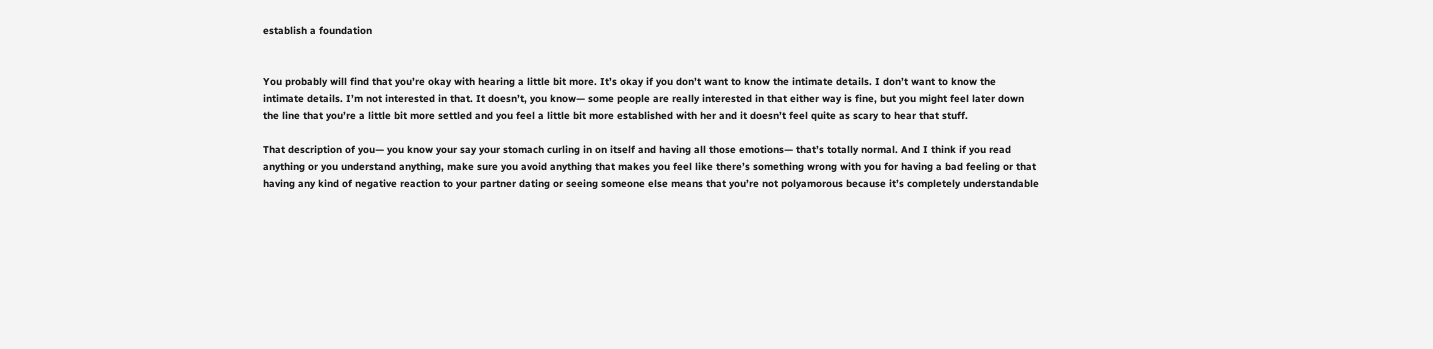establish a foundation


You probably will find that you’re okay with hearing a little bit more. It’s okay if you don’t want to know the intimate details. I don’t want to know the intimate details. I’m not interested in that. It doesn’t, you know— some people are really interested in that either way is fine, but you might feel later down the line that you’re a little bit more settled and you feel a little bit more established with her and it doesn’t feel quite as scary to hear that stuff.

That description of you— you know your say your stomach curling in on itself and having all those emotions— that’s totally normal. And I think if you read anything or you understand anything, make sure you avoid anything that makes you feel like there’s something wrong with you for having a bad feeling or that having any kind of negative reaction to your partner dating or seeing someone else means that you’re not polyamorous because it’s completely understandable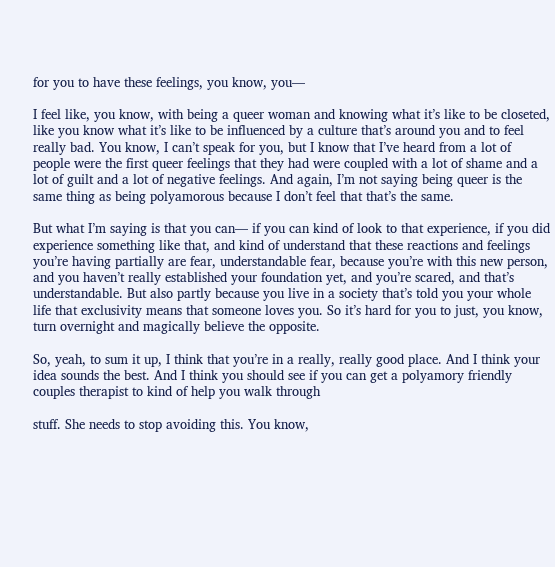for you to have these feelings, you know, you—

I feel like, you know, with being a queer woman and knowing what it’s like to be closeted, like you know what it’s like to be influenced by a culture that’s around you and to feel really bad. You know, I can’t speak for you, but I know that I’ve heard from a lot of people were the first queer feelings that they had were coupled with a lot of shame and a lot of guilt and a lot of negative feelings. And again, I’m not saying being queer is the same thing as being polyamorous because I don’t feel that that’s the same.

But what I’m saying is that you can— if you can kind of look to that experience, if you did experience something like that, and kind of understand that these reactions and feelings you’re having partially are fear, understandable fear, because you’re with this new person, and you haven’t really established your foundation yet, and you’re scared, and that’s understandable. But also partly because you live in a society that’s told you your whole life that exclusivity means that someone loves you. So it’s hard for you to just, you know, turn overnight and magically believe the opposite.

So, yeah, to sum it up, I think that you’re in a really, really good place. And I think your idea sounds the best. And I think you should see if you can get a polyamory friendly couples therapist to kind of help you walk through

stuff. She needs to stop avoiding this. You know,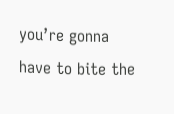you’re gonna have to bite the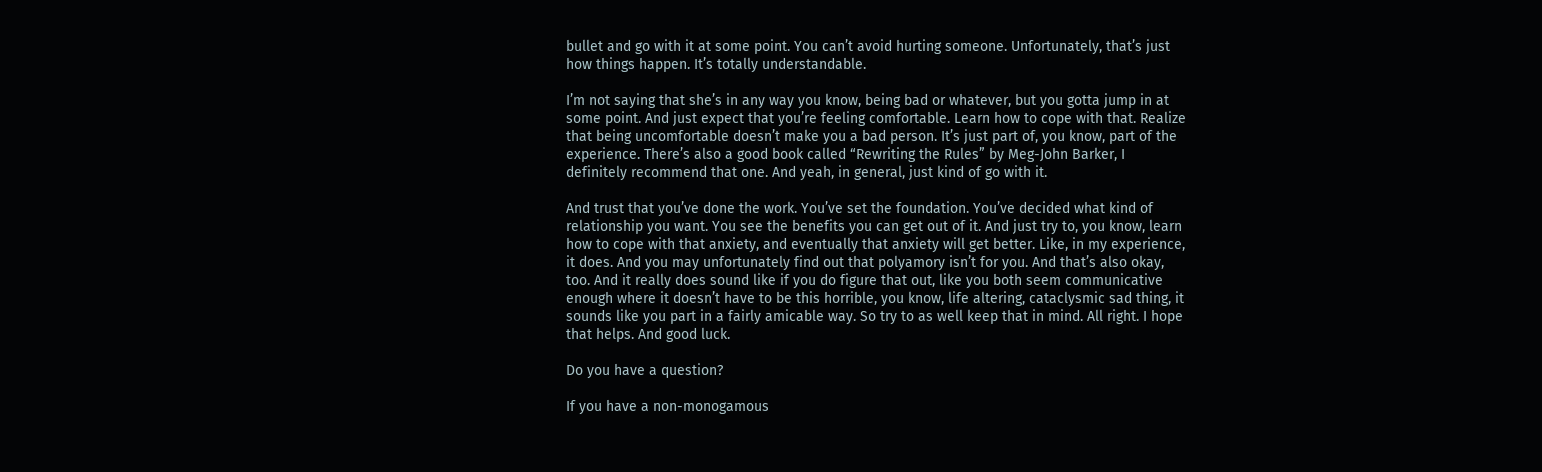bullet and go with it at some point. You can’t avoid hurting someone. Unfortunately, that’s just how things happen. It’s totally understandable.

I’m not saying that she’s in any way you know, being bad or whatever, but you gotta jump in at some point. And just expect that you’re feeling comfortable. Learn how to cope with that. Realize that being uncomfortable doesn’t make you a bad person. It’s just part of, you know, part of the experience. There’s also a good book called “Rewriting the Rules” by Meg-John Barker, I definitely recommend that one. And yeah, in general, just kind of go with it.

And trust that you’ve done the work. You’ve set the foundation. You’ve decided what kind of relationship you want. You see the benefits you can get out of it. And just try to, you know, learn how to cope with that anxiety, and eventually that anxiety will get better. Like, in my experience, it does. And you may unfortunately find out that polyamory isn’t for you. And that’s also okay, too. And it really does sound like if you do figure that out, like you both seem communicative enough where it doesn’t have to be this horrible, you know, life altering, cataclysmic sad thing, it sounds like you part in a fairly amicable way. So try to as well keep that in mind. All right. I hope that helps. And good luck.

Do you have a question?

If you have a non-monogamous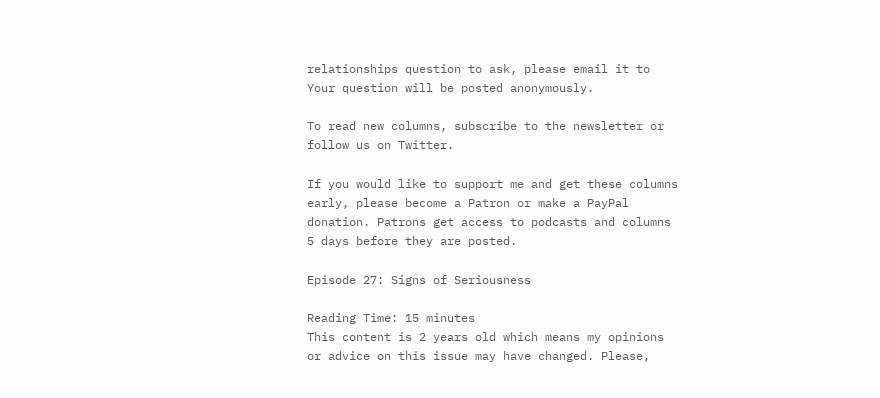relationships question to ask, please email it to Your question will be posted anonymously.

To read new columns, subscribe to the newsletter or follow us on Twitter.

If you would like to support me and get these columns early, please become a Patron or make a PayPal donation. Patrons get access to podcasts and columns 5 days before they are posted.

Episode 27: Signs of Seriousness

Reading Time: 15 minutes
This content is 2 years old which means my opinions or advice on this issue may have changed. Please,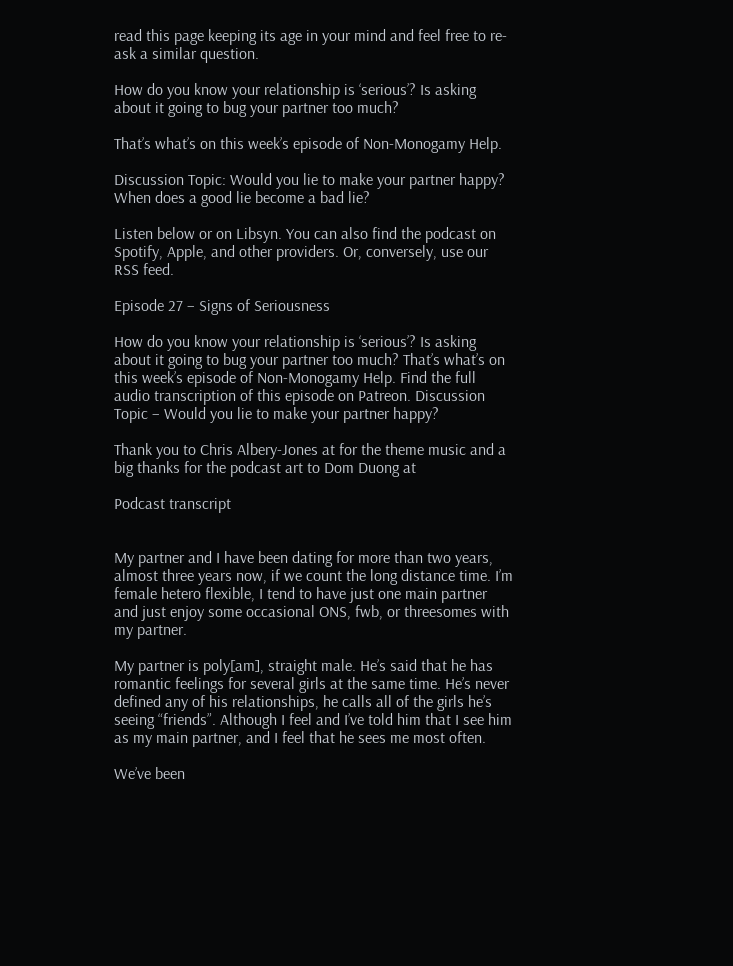read this page keeping its age in your mind and feel free to re-ask a similar question.

How do you know your relationship is ‘serious’? Is asking about it going to bug your partner too much?

That’s what’s on this week’s episode of Non-Monogamy Help.

Discussion Topic: Would you lie to make your partner happy? When does a good lie become a bad lie?

Listen below or on Libsyn. You can also find the podcast on Spotify, Apple, and other providers. Or, conversely, use our RSS feed.

Episode 27 – Signs of Seriousness

How do you know your relationship is ‘serious’? Is asking about it going to bug your partner too much? That’s what’s on this week’s episode of Non-Monogamy Help. Find the full audio transcription of this episode on Patreon. Discussion Topic – Would you lie to make your partner happy?

Thank you to Chris Albery-Jones at for the theme music and a big thanks for the podcast art to Dom Duong at

Podcast transcript


My partner and I have been dating for more than two years, almost three years now, if we count the long distance time. I’m female hetero flexible, I tend to have just one main partner and just enjoy some occasional ONS, fwb, or threesomes with my partner.

My partner is poly[am], straight male. He’s said that he has romantic feelings for several girls at the same time. He’s never defined any of his relationships, he calls all of the girls he’s seeing “friends”. Although I feel and I’ve told him that I see him as my main partner, and I feel that he sees me most often.

We’ve been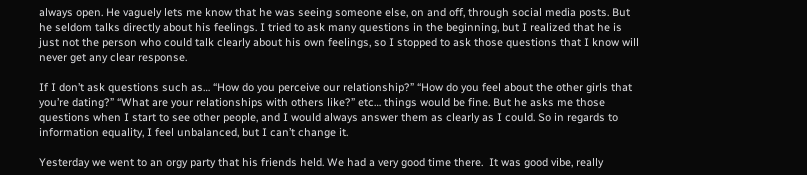always open. He vaguely lets me know that he was seeing someone else, on and off, through social media posts. But he seldom talks directly about his feelings. I tried to ask many questions in the beginning, but I realized that he is just not the person who could talk clearly about his own feelings, so I stopped to ask those questions that I know will never get any clear response.

If I don’t ask questions such as… “How do you perceive our relationship?” “How do you feel about the other girls that you’re dating?” “What are your relationships with others like?” etc… things would be fine. But he asks me those questions when I start to see other people, and I would always answer them as clearly as I could. So in regards to information equality, I feel unbalanced, but I can’t change it.

Yesterday we went to an orgy party that his friends held. We had a very good time there.  It was good vibe, really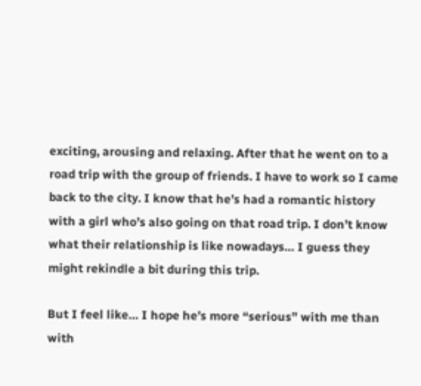exciting, arousing and relaxing. After that he went on to a road trip with the group of friends. I have to work so I came back to the city. I know that he’s had a romantic history with a girl who’s also going on that road trip. I don’t know what their relationship is like nowadays… I guess they might rekindle a bit during this trip.

But I feel like… I hope he’s more “serious” with me than with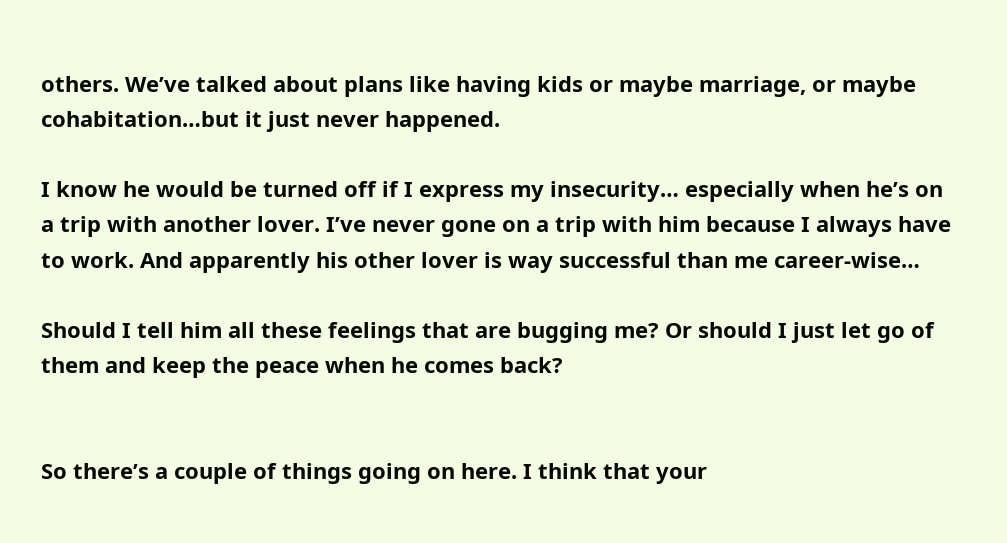others. We’ve talked about plans like having kids or maybe marriage, or maybe cohabitation…but it just never happened.

I know he would be turned off if I express my insecurity… especially when he’s on a trip with another lover. I’ve never gone on a trip with him because I always have to work. And apparently his other lover is way successful than me career-wise…

Should I tell him all these feelings that are bugging me? Or should I just let go of them and keep the peace when he comes back?


So there’s a couple of things going on here. I think that your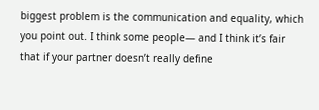biggest problem is the communication and equality, which you point out. I think some people— and I think it’s fair that if your partner doesn’t really define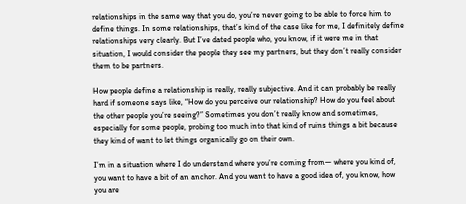relationships in the same way that you do, you’re never going to be able to force him to define things. In some relationships, that’s kind of the case like for me, I definitely define relationships very clearly. But I’ve dated people who, you know, if it were me in that situation, I would consider the people they see my partners, but they don’t really consider them to be partners.

How people define a relationship is really, really subjective. And it can probably be really hard if someone says like, “How do you perceive our relationship? How do you feel about the other people you’re seeing?” Sometimes you don’t really know and sometimes, especially for some people, probing too much into that kind of ruins things a bit because they kind of want to let things organically go on their own.

I’m in a situation where I do understand where you’re coming from— where you kind of, you want to have a bit of an anchor. And you want to have a good idea of, you know, how you are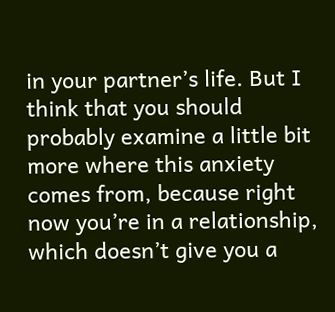in your partner’s life. But I think that you should probably examine a little bit more where this anxiety comes from, because right now you’re in a relationship, which doesn’t give you a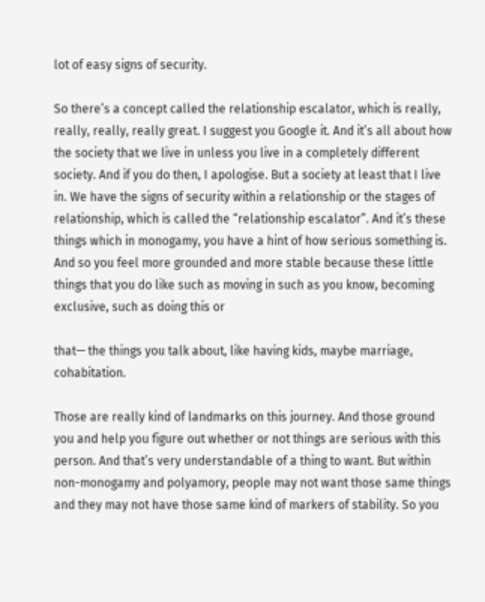lot of easy signs of security.

So there’s a concept called the relationship escalator, which is really, really, really, really great. I suggest you Google it. And it’s all about how the society that we live in unless you live in a completely different society. And if you do then, I apologise. But a society at least that I live in. We have the signs of security within a relationship or the stages of relationship, which is called the “relationship escalator”. And it’s these things which in monogamy, you have a hint of how serious something is. And so you feel more grounded and more stable because these little things that you do like such as moving in such as you know, becoming exclusive, such as doing this or

that— the things you talk about, like having kids, maybe marriage, cohabitation.

Those are really kind of landmarks on this journey. And those ground you and help you figure out whether or not things are serious with this person. And that’s very understandable of a thing to want. But within non-monogamy and polyamory, people may not want those same things and they may not have those same kind of markers of stability. So you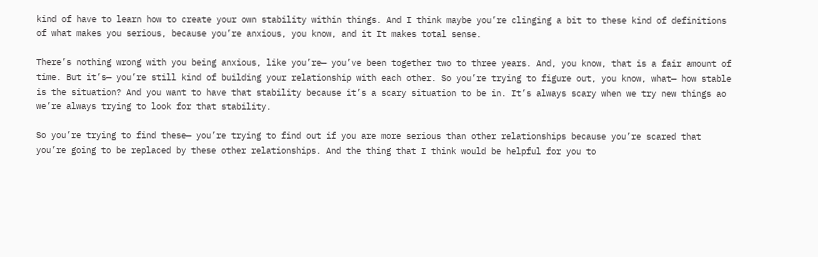kind of have to learn how to create your own stability within things. And I think maybe you’re clinging a bit to these kind of definitions of what makes you serious, because you’re anxious, you know, and it It makes total sense.

There’s nothing wrong with you being anxious, like you’re— you’ve been together two to three years. And, you know, that is a fair amount of time. But it’s— you’re still kind of building your relationship with each other. So you’re trying to figure out, you know, what— how stable is the situation? And you want to have that stability because it’s a scary situation to be in. It’s always scary when we try new things ao we’re always trying to look for that stability.

So you’re trying to find these— you’re trying to find out if you are more serious than other relationships because you’re scared that you’re going to be replaced by these other relationships. And the thing that I think would be helpful for you to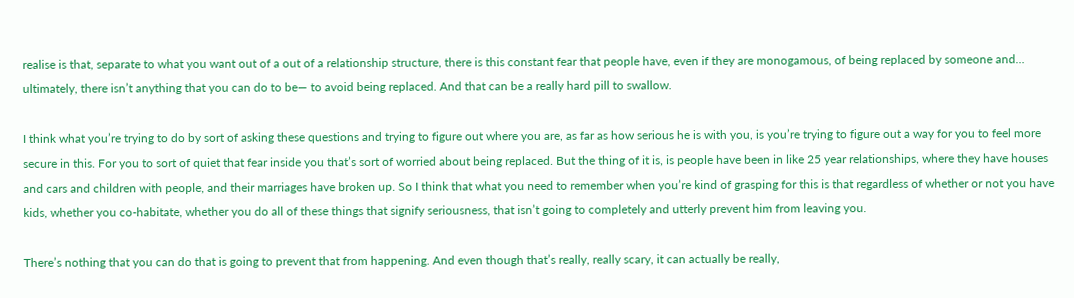realise is that, separate to what you want out of a out of a relationship structure, there is this constant fear that people have, even if they are monogamous, of being replaced by someone and… ultimately, there isn’t anything that you can do to be— to avoid being replaced. And that can be a really hard pill to swallow.

I think what you’re trying to do by sort of asking these questions and trying to figure out where you are, as far as how serious he is with you, is you’re trying to figure out a way for you to feel more secure in this. For you to sort of quiet that fear inside you that’s sort of worried about being replaced. But the thing of it is, is people have been in like 25 year relationships, where they have houses and cars and children with people, and their marriages have broken up. So I think that what you need to remember when you’re kind of grasping for this is that regardless of whether or not you have kids, whether you co-habitate, whether you do all of these things that signify seriousness, that isn’t going to completely and utterly prevent him from leaving you.

There’s nothing that you can do that is going to prevent that from happening. And even though that’s really, really scary, it can actually be really,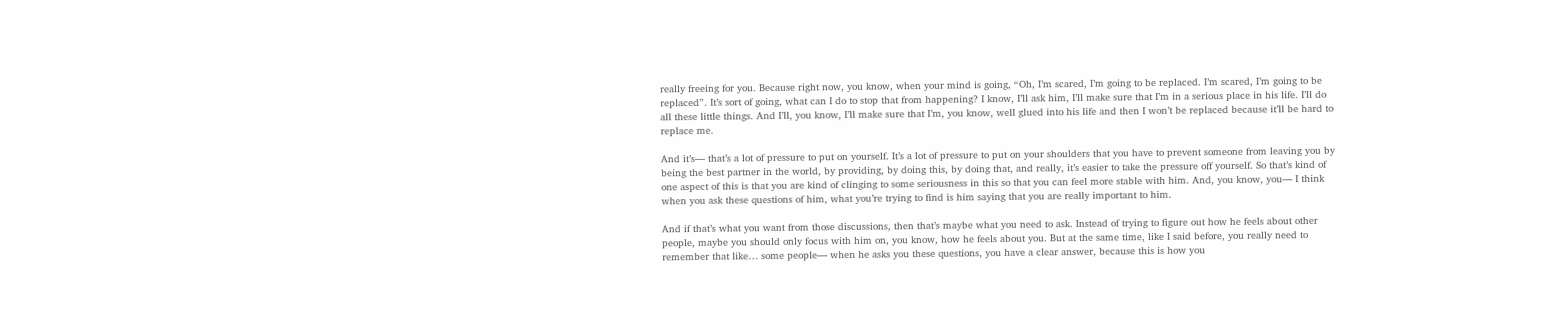really freeing for you. Because right now, you know, when your mind is going, “Oh, I’m scared, I’m going to be replaced. I’m scared, I’m going to be replaced”. It’s sort of going, what can I do to stop that from happening? I know, I’ll ask him, I’ll make sure that I’m in a serious place in his life. I’ll do all these little things. And I’ll, you know, I’ll make sure that I’m, you know, well glued into his life and then I won’t be replaced because it’ll be hard to replace me.

And it’s— that’s a lot of pressure to put on yourself. It’s a lot of pressure to put on your shoulders that you have to prevent someone from leaving you by being the best partner in the world, by providing, by doing this, by doing that, and really, it’s easier to take the pressure off yourself. So that’s kind of one aspect of this is that you are kind of clinging to some seriousness in this so that you can feel more stable with him. And, you know, you— I think when you ask these questions of him, what you’re trying to find is him saying that you are really important to him.

And if that’s what you want from those discussions, then that’s maybe what you need to ask. Instead of trying to figure out how he feels about other people, maybe you should only focus with him on, you know, how he feels about you. But at the same time, like I said before, you really need to remember that like… some people— when he asks you these questions, you have a clear answer, because this is how you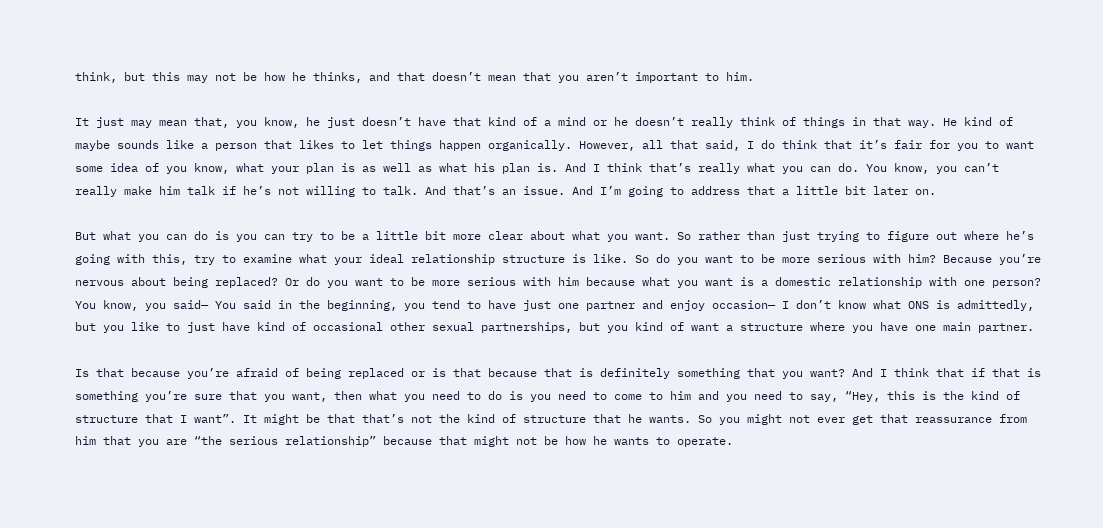think, but this may not be how he thinks, and that doesn’t mean that you aren’t important to him.

It just may mean that, you know, he just doesn’t have that kind of a mind or he doesn’t really think of things in that way. He kind of maybe sounds like a person that likes to let things happen organically. However, all that said, I do think that it’s fair for you to want some idea of you know, what your plan is as well as what his plan is. And I think that’s really what you can do. You know, you can’t really make him talk if he’s not willing to talk. And that’s an issue. And I’m going to address that a little bit later on.

But what you can do is you can try to be a little bit more clear about what you want. So rather than just trying to figure out where he’s going with this, try to examine what your ideal relationship structure is like. So do you want to be more serious with him? Because you’re nervous about being replaced? Or do you want to be more serious with him because what you want is a domestic relationship with one person? You know, you said— You said in the beginning, you tend to have just one partner and enjoy occasion— I don’t know what ONS is admittedly, but you like to just have kind of occasional other sexual partnerships, but you kind of want a structure where you have one main partner.

Is that because you’re afraid of being replaced or is that because that is definitely something that you want? And I think that if that is something you’re sure that you want, then what you need to do is you need to come to him and you need to say, “Hey, this is the kind of structure that I want”. It might be that that’s not the kind of structure that he wants. So you might not ever get that reassurance from him that you are “the serious relationship” because that might not be how he wants to operate.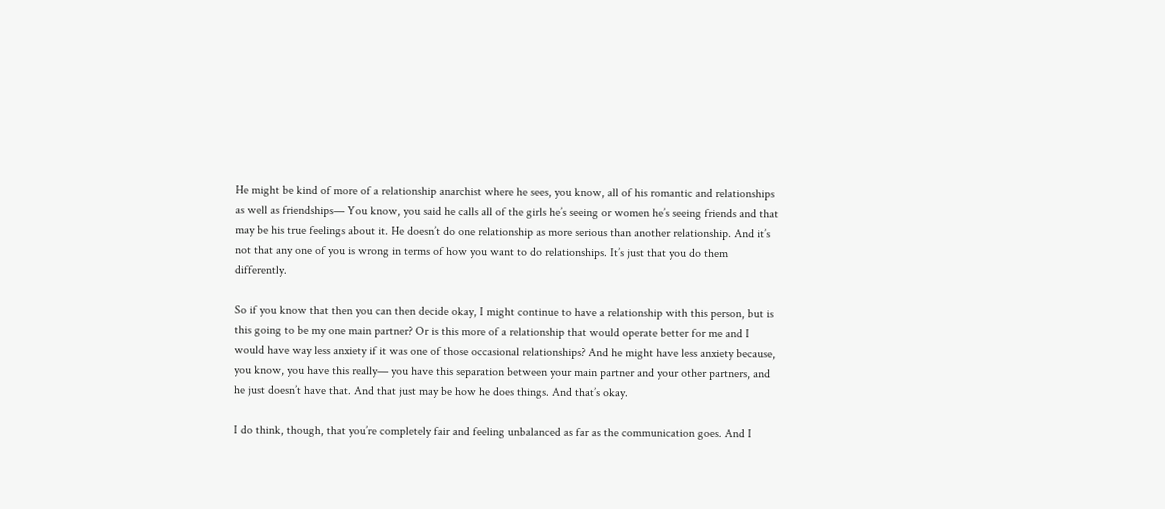He might be kind of more of a relationship anarchist where he sees, you know, all of his romantic and relationships as well as friendships— You know, you said he calls all of the girls he’s seeing or women he’s seeing friends and that may be his true feelings about it. He doesn’t do one relationship as more serious than another relationship. And it’s not that any one of you is wrong in terms of how you want to do relationships. It’s just that you do them differently.

So if you know that then you can then decide okay, I might continue to have a relationship with this person, but is this going to be my one main partner? Or is this more of a relationship that would operate better for me and I would have way less anxiety if it was one of those occasional relationships? And he might have less anxiety because, you know, you have this really— you have this separation between your main partner and your other partners, and he just doesn’t have that. And that just may be how he does things. And that’s okay.

I do think, though, that you’re completely fair and feeling unbalanced as far as the communication goes. And I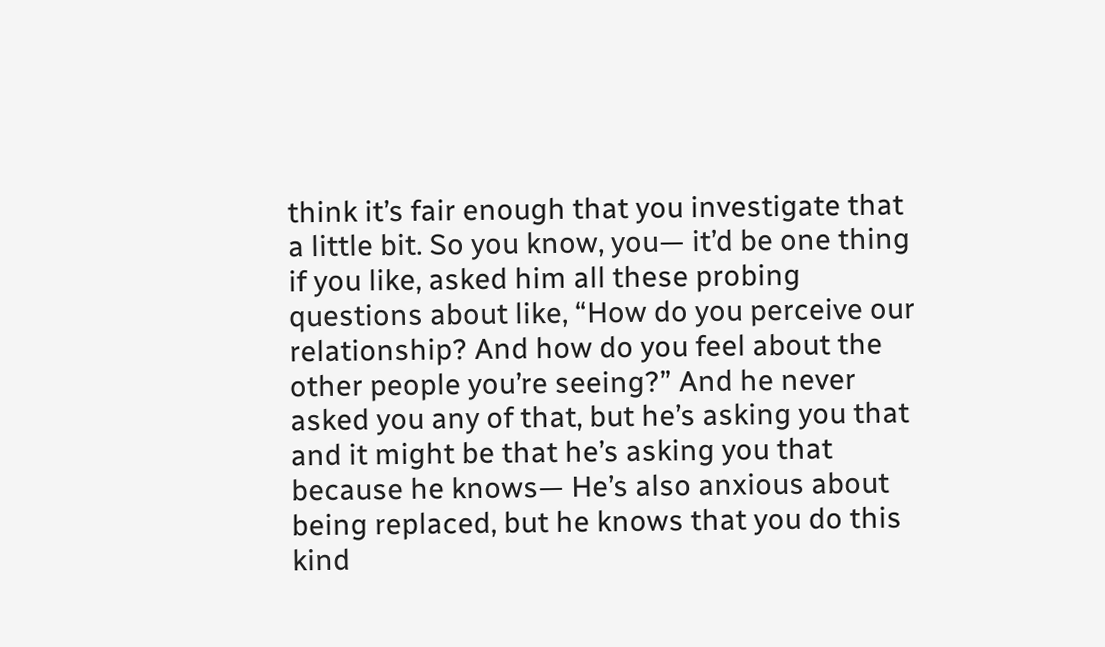think it’s fair enough that you investigate that a little bit. So you know, you— it’d be one thing if you like, asked him all these probing questions about like, “How do you perceive our relationship? And how do you feel about the other people you’re seeing?” And he never asked you any of that, but he’s asking you that and it might be that he’s asking you that because he knows— He’s also anxious about being replaced, but he knows that you do this kind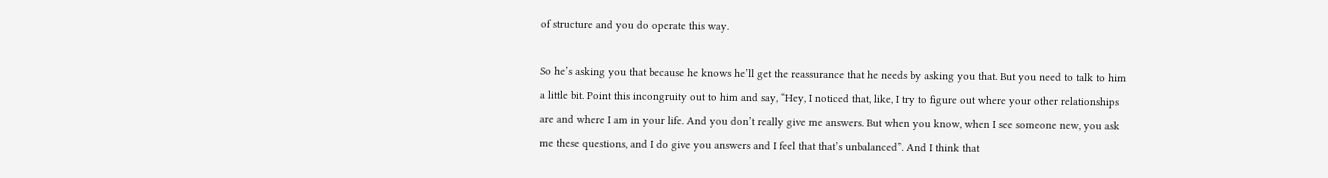of structure and you do operate this way.

So he’s asking you that because he knows he’ll get the reassurance that he needs by asking you that. But you need to talk to him a little bit. Point this incongruity out to him and say, “Hey, I noticed that, like, I try to figure out where your other relationships are and where I am in your life. And you don’t really give me answers. But when you know, when I see someone new, you ask me these questions, and I do give you answers and I feel that that’s unbalanced”. And I think that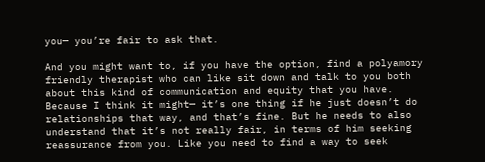you— you’re fair to ask that.

And you might want to, if you have the option, find a polyamory friendly therapist who can like sit down and talk to you both about this kind of communication and equity that you have. Because I think it might— it’s one thing if he just doesn’t do relationships that way, and that’s fine. But he needs to also understand that it’s not really fair, in terms of him seeking reassurance from you. Like you need to find a way to seek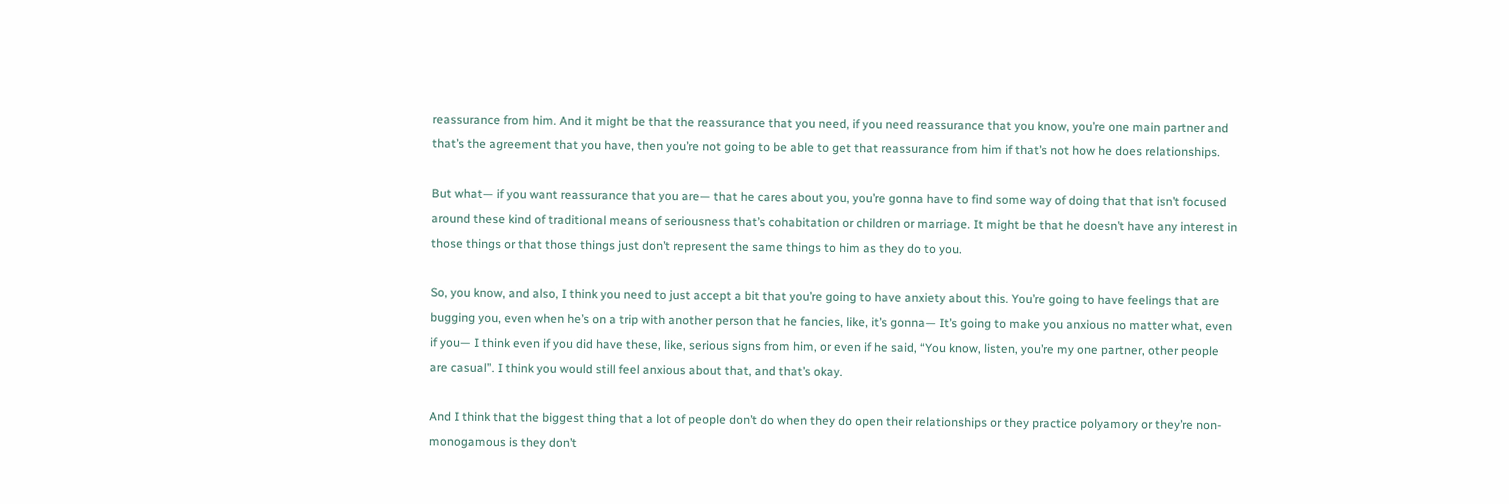reassurance from him. And it might be that the reassurance that you need, if you need reassurance that you know, you’re one main partner and that’s the agreement that you have, then you’re not going to be able to get that reassurance from him if that’s not how he does relationships.

But what— if you want reassurance that you are— that he cares about you, you’re gonna have to find some way of doing that that isn’t focused around these kind of traditional means of seriousness that’s cohabitation or children or marriage. It might be that he doesn’t have any interest in those things or that those things just don’t represent the same things to him as they do to you.

So, you know, and also, I think you need to just accept a bit that you’re going to have anxiety about this. You’re going to have feelings that are bugging you, even when he’s on a trip with another person that he fancies, like, it’s gonna— It’s going to make you anxious no matter what, even if you— I think even if you did have these, like, serious signs from him, or even if he said, “You know, listen, you’re my one partner, other people are casual”. I think you would still feel anxious about that, and that’s okay.

And I think that the biggest thing that a lot of people don’t do when they do open their relationships or they practice polyamory or they’re non-monogamous is they don’t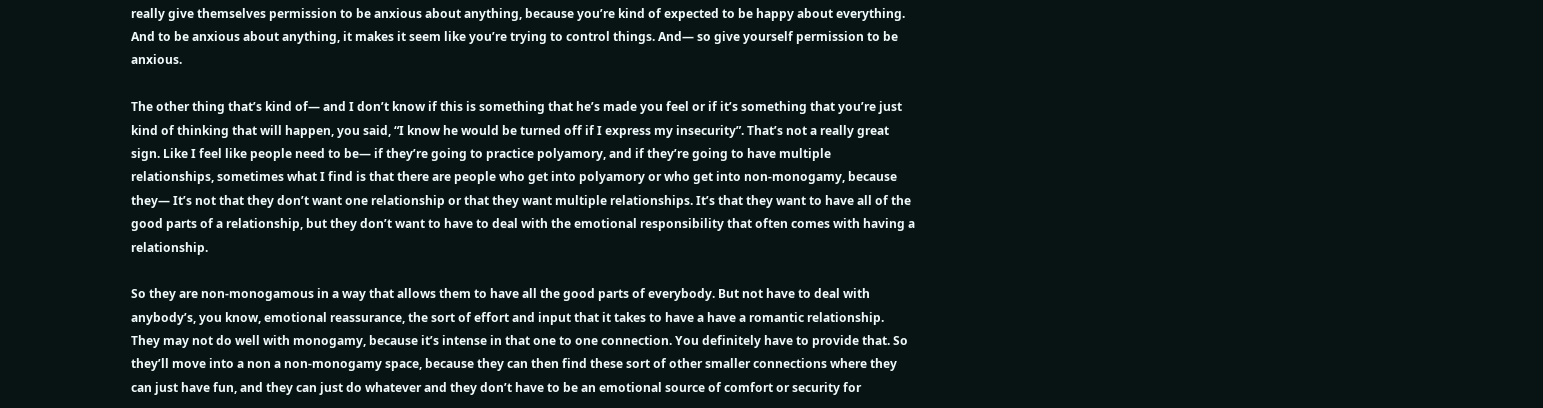really give themselves permission to be anxious about anything, because you’re kind of expected to be happy about everything. And to be anxious about anything, it makes it seem like you’re trying to control things. And— so give yourself permission to be anxious.

The other thing that’s kind of— and I don’t know if this is something that he’s made you feel or if it’s something that you’re just kind of thinking that will happen, you said, “I know he would be turned off if I express my insecurity”. That’s not a really great sign. Like I feel like people need to be— if they’re going to practice polyamory, and if they’re going to have multiple relationships, sometimes what I find is that there are people who get into polyamory or who get into non-monogamy, because they— It’s not that they don’t want one relationship or that they want multiple relationships. It’s that they want to have all of the good parts of a relationship, but they don’t want to have to deal with the emotional responsibility that often comes with having a relationship.

So they are non-monogamous in a way that allows them to have all the good parts of everybody. But not have to deal with anybody’s, you know, emotional reassurance, the sort of effort and input that it takes to have a have a romantic relationship. They may not do well with monogamy, because it’s intense in that one to one connection. You definitely have to provide that. So they’ll move into a non a non-monogamy space, because they can then find these sort of other smaller connections where they can just have fun, and they can just do whatever and they don’t have to be an emotional source of comfort or security for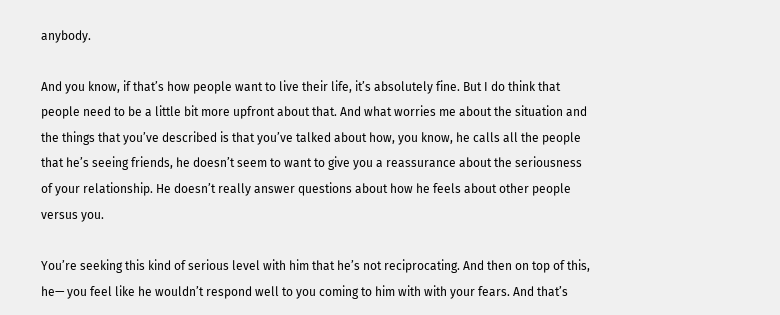anybody.

And you know, if that’s how people want to live their life, it’s absolutely fine. But I do think that people need to be a little bit more upfront about that. And what worries me about the situation and the things that you’ve described is that you’ve talked about how, you know, he calls all the people that he’s seeing friends, he doesn’t seem to want to give you a reassurance about the seriousness of your relationship. He doesn’t really answer questions about how he feels about other people versus you.

You’re seeking this kind of serious level with him that he’s not reciprocating. And then on top of this, he— you feel like he wouldn’t respond well to you coming to him with with your fears. And that’s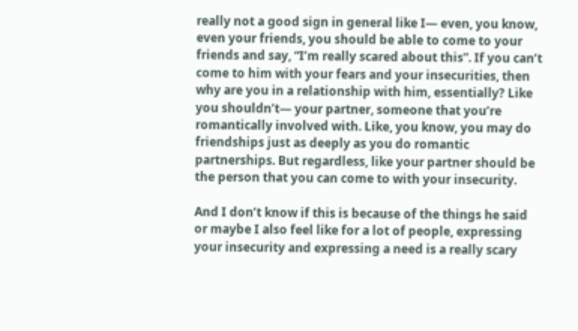really not a good sign in general like I— even, you know, even your friends, you should be able to come to your friends and say, “I’m really scared about this”. If you can’t come to him with your fears and your insecurities, then why are you in a relationship with him, essentially? Like you shouldn’t— your partner, someone that you’re romantically involved with. Like, you know, you may do friendships just as deeply as you do romantic partnerships. But regardless, like your partner should be the person that you can come to with your insecurity.

And I don’t know if this is because of the things he said or maybe I also feel like for a lot of people, expressing your insecurity and expressing a need is a really scary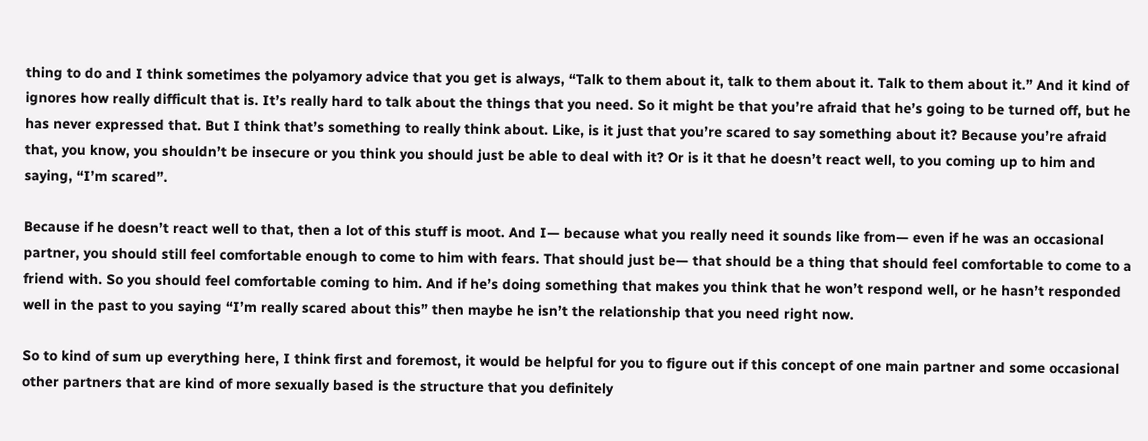thing to do and I think sometimes the polyamory advice that you get is always, “Talk to them about it, talk to them about it. Talk to them about it.” And it kind of ignores how really difficult that is. It’s really hard to talk about the things that you need. So it might be that you’re afraid that he’s going to be turned off, but he has never expressed that. But I think that’s something to really think about. Like, is it just that you’re scared to say something about it? Because you’re afraid that, you know, you shouldn’t be insecure or you think you should just be able to deal with it? Or is it that he doesn’t react well, to you coming up to him and saying, “I’m scared”.

Because if he doesn’t react well to that, then a lot of this stuff is moot. And I— because what you really need it sounds like from— even if he was an occasional partner, you should still feel comfortable enough to come to him with fears. That should just be— that should be a thing that should feel comfortable to come to a friend with. So you should feel comfortable coming to him. And if he’s doing something that makes you think that he won’t respond well, or he hasn’t responded well in the past to you saying “I’m really scared about this” then maybe he isn’t the relationship that you need right now.

So to kind of sum up everything here, I think first and foremost, it would be helpful for you to figure out if this concept of one main partner and some occasional other partners that are kind of more sexually based is the structure that you definitely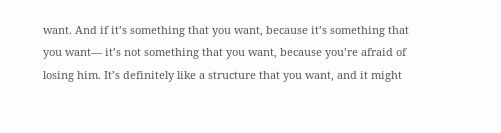want. And if it’s something that you want, because it’s something that you want— it’s not something that you want, because you’re afraid of losing him. It’s definitely like a structure that you want, and it might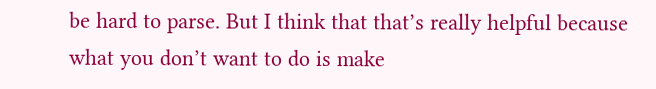be hard to parse. But I think that that’s really helpful because what you don’t want to do is make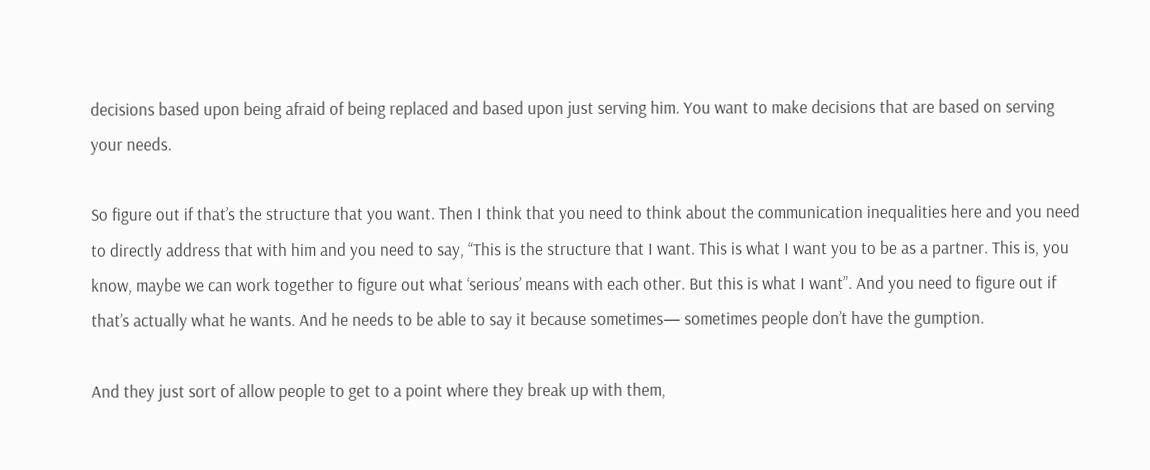decisions based upon being afraid of being replaced and based upon just serving him. You want to make decisions that are based on serving your needs.

So figure out if that’s the structure that you want. Then I think that you need to think about the communication inequalities here and you need to directly address that with him and you need to say, “This is the structure that I want. This is what I want you to be as a partner. This is, you know, maybe we can work together to figure out what ‘serious’ means with each other. But this is what I want”. And you need to figure out if that’s actually what he wants. And he needs to be able to say it because sometimes— sometimes people don’t have the gumption.

And they just sort of allow people to get to a point where they break up with them,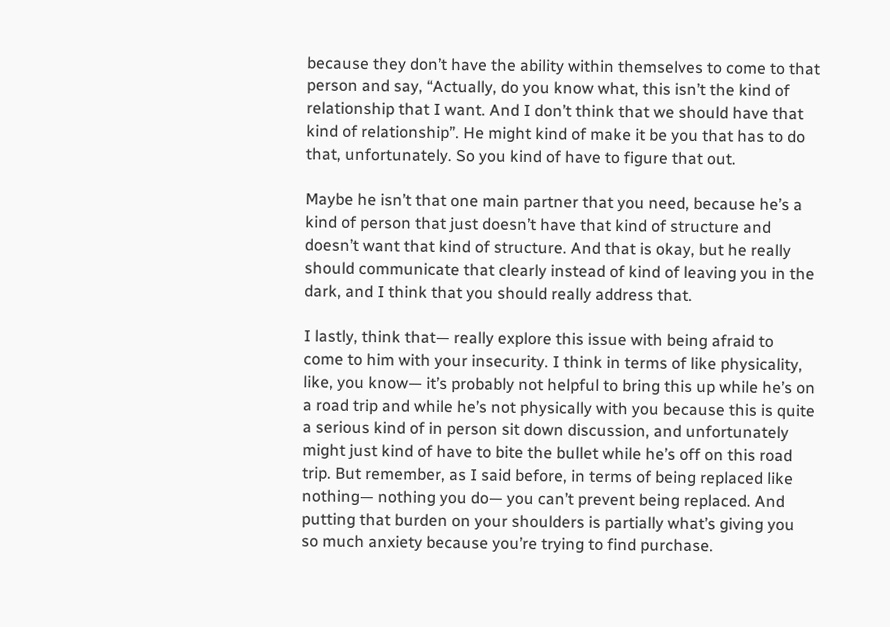because they don’t have the ability within themselves to come to that person and say, “Actually, do you know what, this isn’t the kind of relationship that I want. And I don’t think that we should have that kind of relationship”. He might kind of make it be you that has to do that, unfortunately. So you kind of have to figure that out.

Maybe he isn’t that one main partner that you need, because he’s a kind of person that just doesn’t have that kind of structure and doesn’t want that kind of structure. And that is okay, but he really should communicate that clearly instead of kind of leaving you in the dark, and I think that you should really address that.

I lastly, think that— really explore this issue with being afraid to come to him with your insecurity. I think in terms of like physicality, like, you know— it’s probably not helpful to bring this up while he’s on a road trip and while he’s not physically with you because this is quite a serious kind of in person sit down discussion, and unfortunately might just kind of have to bite the bullet while he’s off on this road trip. But remember, as I said before, in terms of being replaced like nothing— nothing you do— you can’t prevent being replaced. And putting that burden on your shoulders is partially what’s giving you so much anxiety because you’re trying to find purchase.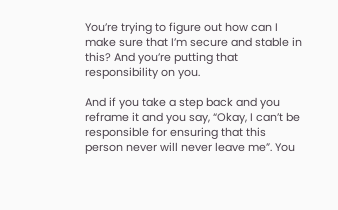You’re trying to figure out how can I make sure that I’m secure and stable in this? And you’re putting that responsibility on you.

And if you take a step back and you reframe it and you say, “Okay, I can’t be responsible for ensuring that this person never will never leave me”. You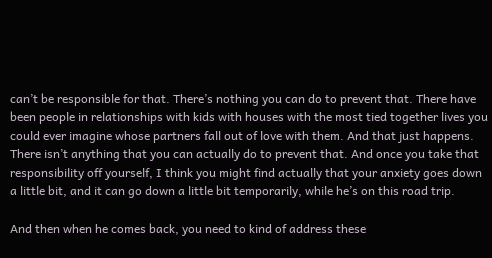can’t be responsible for that. There’s nothing you can do to prevent that. There have been people in relationships with kids with houses with the most tied together lives you could ever imagine whose partners fall out of love with them. And that just happens. There isn’t anything that you can actually do to prevent that. And once you take that responsibility off yourself, I think you might find actually that your anxiety goes down a little bit, and it can go down a little bit temporarily, while he’s on this road trip.

And then when he comes back, you need to kind of address these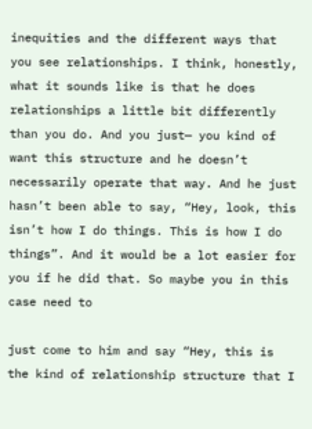inequities and the different ways that you see relationships. I think, honestly, what it sounds like is that he does relationships a little bit differently than you do. And you just— you kind of want this structure and he doesn’t necessarily operate that way. And he just hasn’t been able to say, “Hey, look, this isn’t how I do things. This is how I do things”. And it would be a lot easier for you if he did that. So maybe you in this case need to

just come to him and say “Hey, this is the kind of relationship structure that I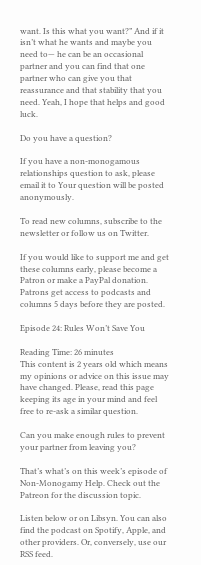want. Is this what you want?” And if it isn’t what he wants and maybe you need to— he can be an occasional partner and you can find that one partner who can give you that reassurance and that stability that you need. Yeah, I hope that helps and good luck.

Do you have a question?

If you have a non-monogamous relationships question to ask, please email it to Your question will be posted anonymously.

To read new columns, subscribe to the newsletter or follow us on Twitter.

If you would like to support me and get these columns early, please become a Patron or make a PayPal donation. Patrons get access to podcasts and columns 5 days before they are posted.

Episode 24: Rules Won’t Save You

Reading Time: 26 minutes
This content is 2 years old which means my opinions or advice on this issue may have changed. Please, read this page keeping its age in your mind and feel free to re-ask a similar question.

Can you make enough rules to prevent your partner from leaving you?

That’s what’s on this week’s episode of Non-Monogamy Help. Check out the Patreon for the discussion topic.

Listen below or on Libsyn. You can also find the podcast on Spotify, Apple, and other providers. Or, conversely, use our RSS feed.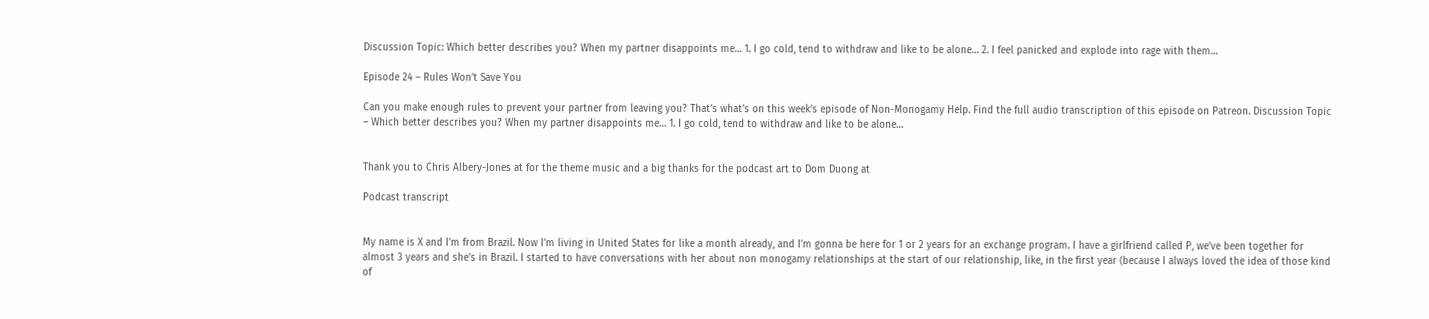Discussion Topic: Which better describes you? When my partner disappoints me… 1. I go cold, tend to withdraw and like to be alone… 2. I feel panicked and explode into rage with them…

Episode 24 – Rules Won’t Save You

Can you make enough rules to prevent your partner from leaving you? That’s what’s on this week’s episode of Non-Monogamy Help. Find the full audio transcription of this episode on Patreon. Discussion Topic – Which better describes you? When my partner disappoints me… 1. I go cold, tend to withdraw and like to be alone…


Thank you to Chris Albery-Jones at for the theme music and a big thanks for the podcast art to Dom Duong at

Podcast transcript


My name is X and I’m from Brazil. Now I’m living in United States for like a month already, and I’m gonna be here for 1 or 2 years for an exchange program. I have a girlfriend called P, we’ve been together for almost 3 years and she’s in Brazil. I started to have conversations with her about non monogamy relationships at the start of our relationship, like, in the first year (because I always loved the idea of those kind of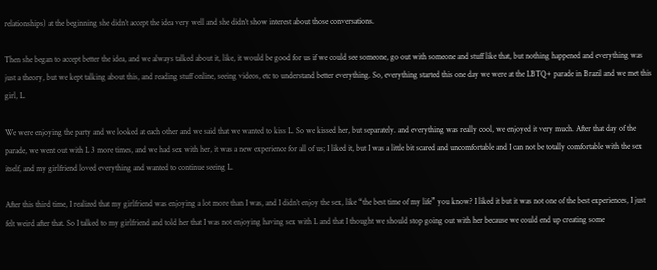relationships) at the beginning she didn’t accept the idea very well and she didn’t show interest about those conversations.

Then she began to accept better the idea, and we always talked about it, like, it would be good for us if we could see someone, go out with someone and stuff like that, but nothing happened and everything was just a theory, but we kept talking about this, and reading stuff online, seeing videos, etc to understand better everything. So, everything started this one day we were at the LBTQ+ parade in Brazil and we met this girl, L.

We were enjoying the party and we looked at each other and we said that we wanted to kiss L. So we kissed her, but separately. and everything was really cool, we enjoyed it very much. After that day of the parade, we went out with L 3 more times, and we had sex with her, it was a new experience for all of us; I liked it, but I was a little bit scared and uncomfortable and I can not be totally comfortable with the sex itself, and my girlfriend loved everything and wanted to continue seeing L.

After this third time, I realized that my girlfriend was enjoying a lot more than I was, and I didn’t enjoy the sex, like “the best time of my life” you know? I liked it but it was not one of the best experiences, I just felt weird after that. So I talked to my girlfriend and told her that I was not enjoying having sex with L and that I thought we should stop going out with her because we could end up creating some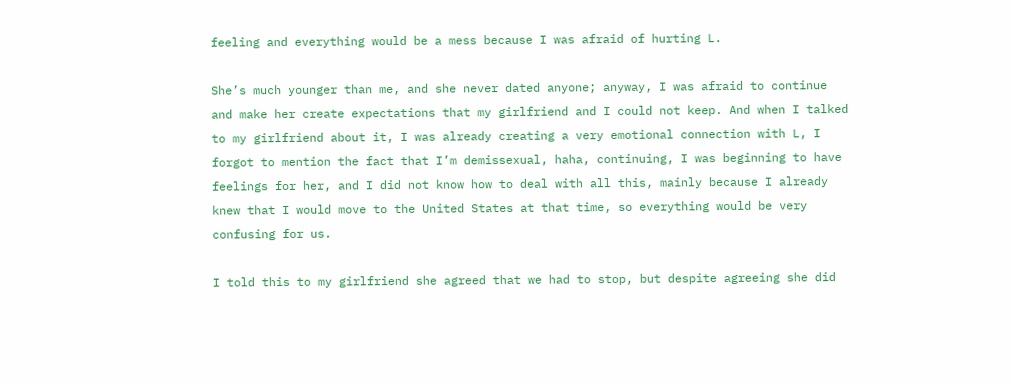feeling and everything would be a mess because I was afraid of hurting L.

She’s much younger than me, and she never dated anyone; anyway, I was afraid to continue and make her create expectations that my girlfriend and I could not keep. And when I talked to my girlfriend about it, I was already creating a very emotional connection with L, I forgot to mention the fact that I’m demissexual, haha, continuing, I was beginning to have feelings for her, and I did not know how to deal with all this, mainly because I already knew that I would move to the United States at that time, so everything would be very confusing for us.

I told this to my girlfriend she agreed that we had to stop, but despite agreeing she did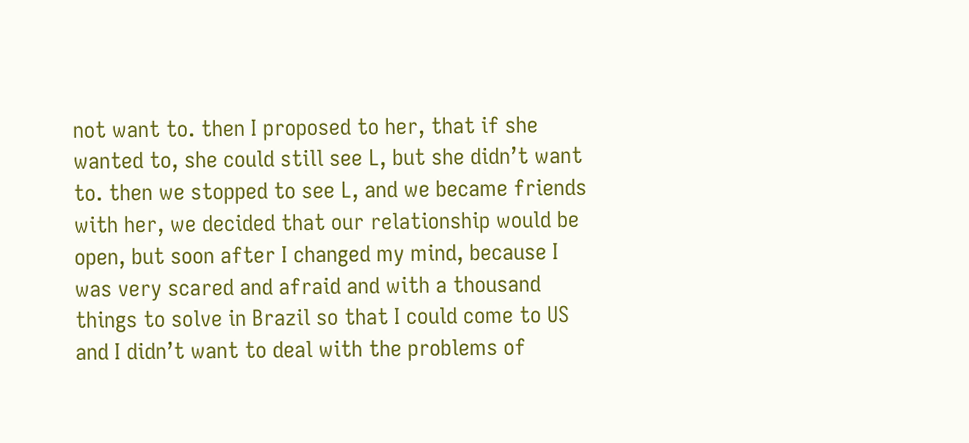not want to. then I proposed to her, that if she wanted to, she could still see L, but she didn’t want to. then we stopped to see L, and we became friends with her, we decided that our relationship would be open, but soon after I changed my mind, because I was very scared and afraid and with a thousand things to solve in Brazil so that I could come to US and I didn’t want to deal with the problems of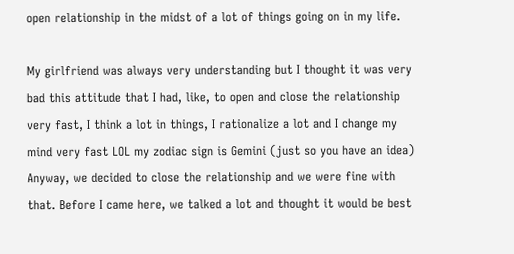open relationship in the midst of a lot of things going on in my life.

My girlfriend was always very understanding but I thought it was very bad this attitude that I had, like, to open and close the relationship very fast, I think a lot in things, I rationalize a lot and I change my mind very fast LOL my zodiac sign is Gemini (just so you have an idea) Anyway, we decided to close the relationship and we were fine with that. Before I came here, we talked a lot and thought it would be best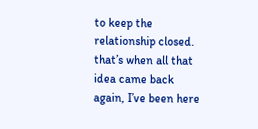to keep the relationship closed. that’s when all that idea came back again, I’ve been here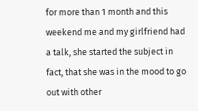for more than 1 month and this weekend me and my girlfriend had a talk, she started the subject in fact, that she was in the mood to go out with other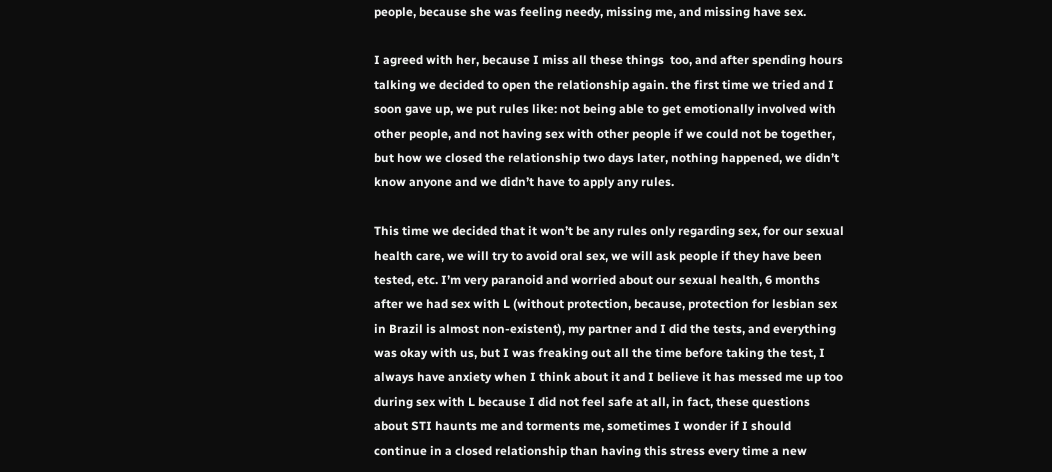people, because she was feeling needy, missing me, and missing have sex.

I agreed with her, because I miss all these things  too, and after spending hours talking we decided to open the relationship again. the first time we tried and I soon gave up, we put rules like: not being able to get emotionally involved with other people, and not having sex with other people if we could not be together, but how we closed the relationship two days later, nothing happened, we didn’t  know anyone and we didn’t have to apply any rules.

This time we decided that it won’t be any rules only regarding sex, for our sexual health care, we will try to avoid oral sex, we will ask people if they have been tested, etc. I’m very paranoid and worried about our sexual health, 6 months after we had sex with L (without protection, because, protection for lesbian sex in Brazil is almost non-existent), my partner and I did the tests, and everything was okay with us, but I was freaking out all the time before taking the test, I always have anxiety when I think about it and I believe it has messed me up too during sex with L because I did not feel safe at all, in fact, these questions about STI haunts me and torments me, sometimes I wonder if I should continue in a closed relationship than having this stress every time a new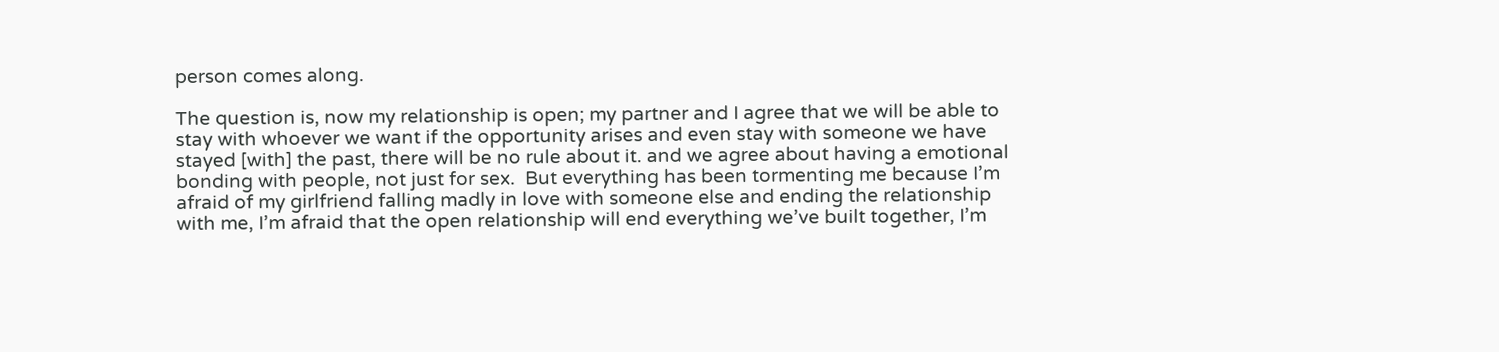person comes along.

The question is, now my relationship is open; my partner and I agree that we will be able to stay with whoever we want if the opportunity arises and even stay with someone we have stayed [with] the past, there will be no rule about it. and we agree about having a emotional bonding with people, not just for sex.  But everything has been tormenting me because I’m afraid of my girlfriend falling madly in love with someone else and ending the relationship with me, I’m afraid that the open relationship will end everything we’ve built together, I’m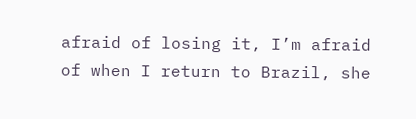afraid of losing it, I’m afraid of when I return to Brazil, she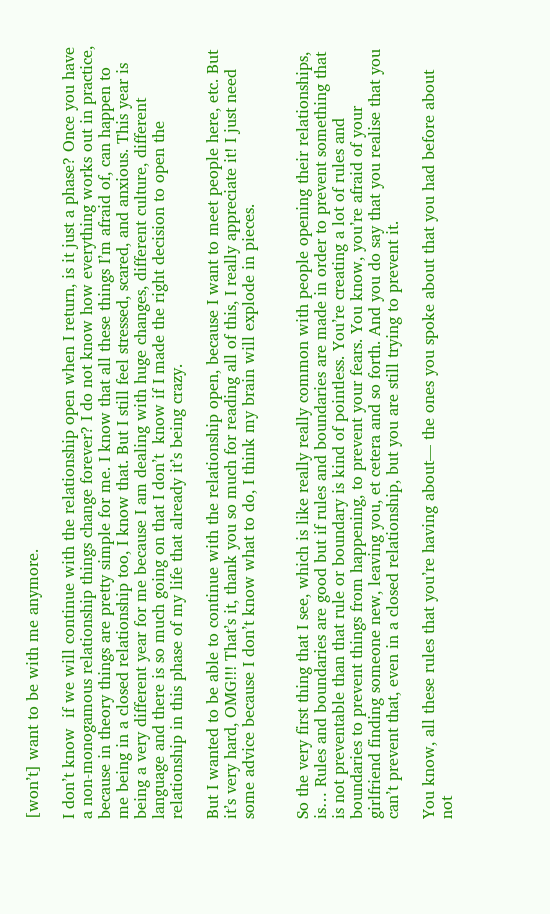[won’t] want to be with me anymore.

I don’t know  if we will continue with the relationship open when I return, is it just a phase? Once you have a non-monogamous relationship things change forever? I do not know how everything works out in practice, because in theory things are pretty simple for me. I know that all these things I’m afraid of, can happen to me being in a closed relationship too, I know that. But I still feel stressed, scared, and anxious. This year is being a very different year for me because I am dealing with huge changes, different culture, different language and there is so much going on that I don’t  know if I made the right decision to open the relationship in this phase of my life that already it’s being crazy.

But I wanted to be able to continue with the relationship open, because I want to meet people here, etc. But it’s very hard, OMG!!! That’s it, thank you so much for reading all of this, I really appreciate it! I just need some advice because I don’t know what to do, I think my brain will explode in pieces.


So the very first thing that I see, which is like really really common with people opening their relationships, is… Rules and boundaries are good but if rules and boundaries are made in order to prevent something that is not preventable than that rule or boundary is kind of pointless. You’re creating a lot of rules and boundaries to prevent things from happening, to prevent your fears. You know, you’re afraid of your girlfriend finding someone new, leaving you, et cetera and so forth. And you do say that you realise that you can’t prevent that, even in a closed relationship, but you are still trying to prevent it.

You know, all these rules that you’re having about— the ones you spoke about that you had before about not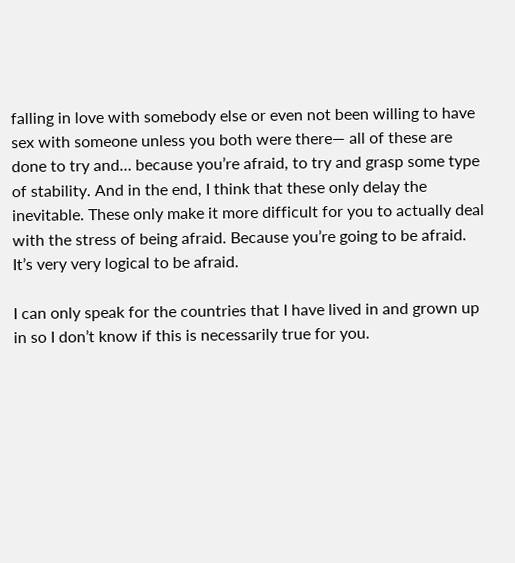falling in love with somebody else or even not been willing to have sex with someone unless you both were there— all of these are done to try and… because you’re afraid, to try and grasp some type of stability. And in the end, I think that these only delay the inevitable. These only make it more difficult for you to actually deal with the stress of being afraid. Because you’re going to be afraid. It’s very very logical to be afraid.

I can only speak for the countries that I have lived in and grown up in so I don’t know if this is necessarily true for you.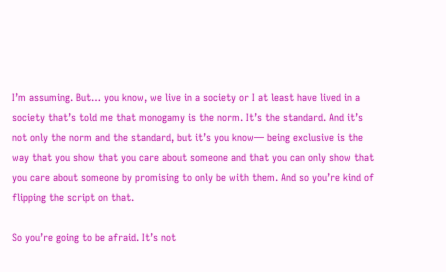I’m assuming. But… you know, we live in a society or I at least have lived in a society that’s told me that monogamy is the norm. It’s the standard. And it’s not only the norm and the standard, but it’s you know— being exclusive is the way that you show that you care about someone and that you can only show that you care about someone by promising to only be with them. And so you’re kind of flipping the script on that.

So you’re going to be afraid. It’s not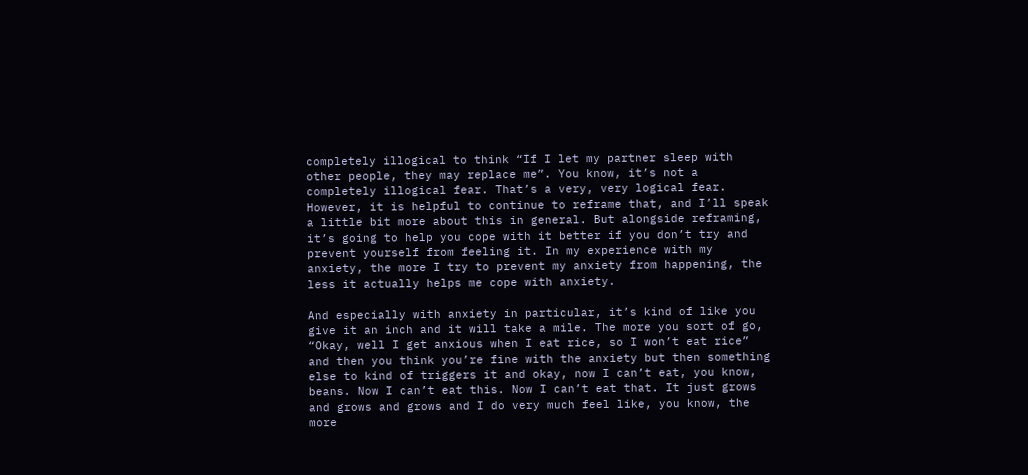completely illogical to think “If I let my partner sleep with other people, they may replace me”. You know, it’s not a completely illogical fear. That’s a very, very logical fear. However, it is helpful to continue to reframe that, and I’ll speak a little bit more about this in general. But alongside reframing, it’s going to help you cope with it better if you don’t try and prevent yourself from feeling it. In my experience with my anxiety, the more I try to prevent my anxiety from happening, the less it actually helps me cope with anxiety.

And especially with anxiety in particular, it’s kind of like you give it an inch and it will take a mile. The more you sort of go, “Okay, well I get anxious when I eat rice, so I won’t eat rice” and then you think you’re fine with the anxiety but then something else to kind of triggers it and okay, now I can’t eat, you know, beans. Now I can’t eat this. Now I can’t eat that. It just grows and grows and grows and I do very much feel like, you know, the more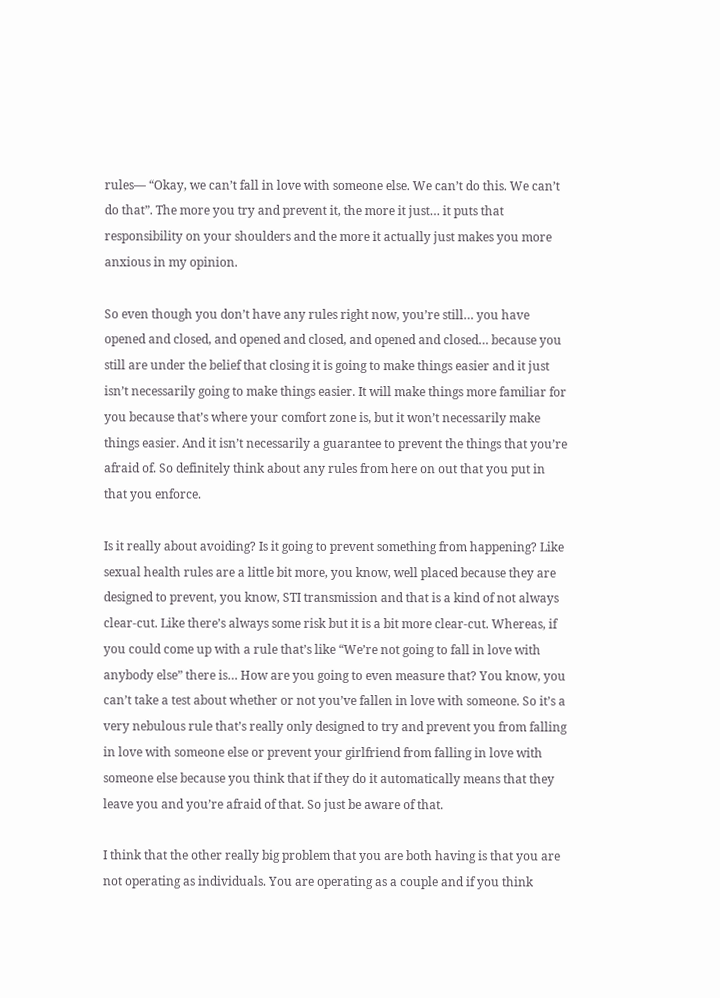rules— “Okay, we can’t fall in love with someone else. We can’t do this. We can’t do that”. The more you try and prevent it, the more it just… it puts that responsibility on your shoulders and the more it actually just makes you more anxious in my opinion.

So even though you don’t have any rules right now, you’re still… you have opened and closed, and opened and closed, and opened and closed… because you still are under the belief that closing it is going to make things easier and it just isn’t necessarily going to make things easier. It will make things more familiar for you because that’s where your comfort zone is, but it won’t necessarily make things easier. And it isn’t necessarily a guarantee to prevent the things that you’re afraid of. So definitely think about any rules from here on out that you put in that you enforce.

Is it really about avoiding? Is it going to prevent something from happening? Like sexual health rules are a little bit more, you know, well placed because they are designed to prevent, you know, STI transmission and that is a kind of not always clear-cut. Like there’s always some risk but it is a bit more clear-cut. Whereas, if you could come up with a rule that’s like “We’re not going to fall in love with anybody else” there is… How are you going to even measure that? You know, you can’t take a test about whether or not you’ve fallen in love with someone. So it’s a very nebulous rule that’s really only designed to try and prevent you from falling in love with someone else or prevent your girlfriend from falling in love with someone else because you think that if they do it automatically means that they leave you and you’re afraid of that. So just be aware of that.

I think that the other really big problem that you are both having is that you are not operating as individuals. You are operating as a couple and if you think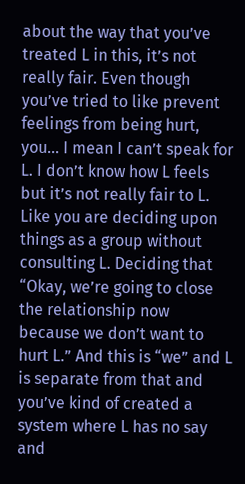about the way that you’ve treated L in this, it’s not really fair. Even though you’ve tried to like prevent feelings from being hurt, you… I mean I can’t speak for L. I don’t know how L feels but it’s not really fair to L. Like you are deciding upon things as a group without consulting L. Deciding that “Okay, we’re going to close the relationship now because we don’t want to hurt L.” And this is “we” and L is separate from that and you’ve kind of created a system where L has no say and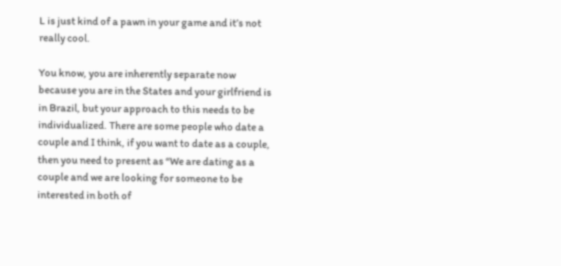L is just kind of a pawn in your game and it’s not really cool.

You know, you are inherently separate now because you are in the States and your girlfriend is in Brazil, but your approach to this needs to be individualized. There are some people who date a couple and I think, if you want to date as a couple, then you need to present as “We are dating as a couple and we are looking for someone to be interested in both of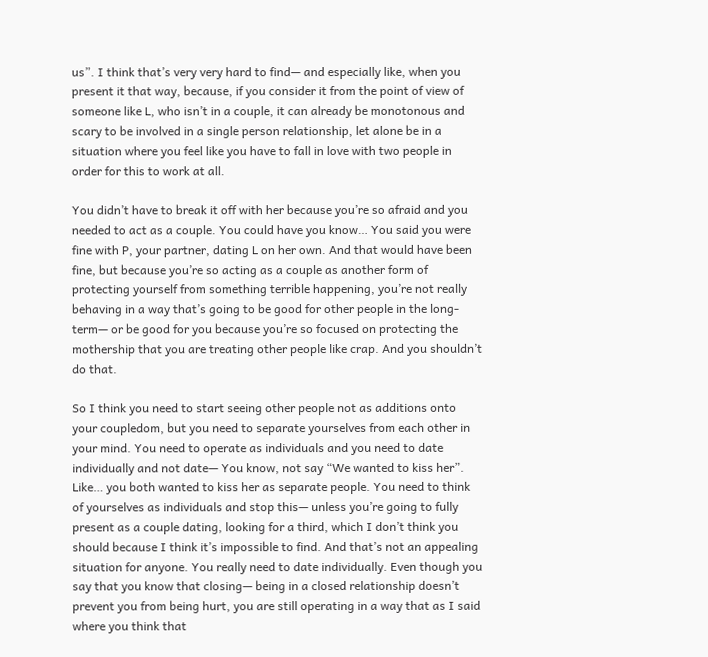us”. I think that’s very very hard to find— and especially like, when you present it that way, because, if you consider it from the point of view of someone like L, who isn’t in a couple, it can already be monotonous and scary to be involved in a single person relationship, let alone be in a situation where you feel like you have to fall in love with two people in order for this to work at all.

You didn’t have to break it off with her because you’re so afraid and you needed to act as a couple. You could have you know… You said you were fine with P, your partner, dating L on her own. And that would have been fine, but because you’re so acting as a couple as another form of protecting yourself from something terrible happening, you’re not really behaving in a way that’s going to be good for other people in the long-term— or be good for you because you’re so focused on protecting the mothership that you are treating other people like crap. And you shouldn’t do that.

So I think you need to start seeing other people not as additions onto your coupledom, but you need to separate yourselves from each other in your mind. You need to operate as individuals and you need to date individually and not date— You know, not say “We wanted to kiss her”. Like… you both wanted to kiss her as separate people. You need to think of yourselves as individuals and stop this— unless you’re going to fully present as a couple dating, looking for a third, which I don’t think you should because I think it’s impossible to find. And that’s not an appealing situation for anyone. You really need to date individually. Even though you say that you know that closing— being in a closed relationship doesn’t prevent you from being hurt, you are still operating in a way that as I said where you think that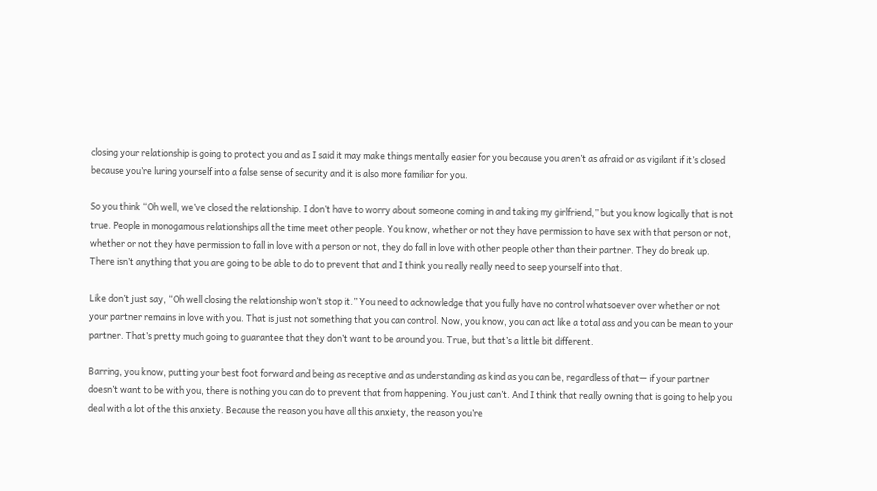closing your relationship is going to protect you and as I said it may make things mentally easier for you because you aren’t as afraid or as vigilant if it’s closed because you’re luring yourself into a false sense of security and it is also more familiar for you.

So you think “Oh well, we’ve closed the relationship. I don’t have to worry about someone coming in and taking my girlfriend,” but you know logically that is not true. People in monogamous relationships all the time meet other people. You know, whether or not they have permission to have sex with that person or not, whether or not they have permission to fall in love with a person or not, they do fall in love with other people other than their partner. They do break up. There isn’t anything that you are going to be able to do to prevent that and I think you really really need to seep yourself into that.

Like don’t just say, “Oh well closing the relationship won’t stop it.” You need to acknowledge that you fully have no control whatsoever over whether or not your partner remains in love with you. That is just not something that you can control. Now, you know, you can act like a total ass and you can be mean to your partner. That’s pretty much going to guarantee that they don’t want to be around you. True, but that’s a little bit different.

Barring, you know, putting your best foot forward and being as receptive and as understanding as kind as you can be, regardless of that— if your partner doesn’t want to be with you, there is nothing you can do to prevent that from happening. You just can’t. And I think that really owning that is going to help you deal with a lot of the this anxiety. Because the reason you have all this anxiety, the reason you’re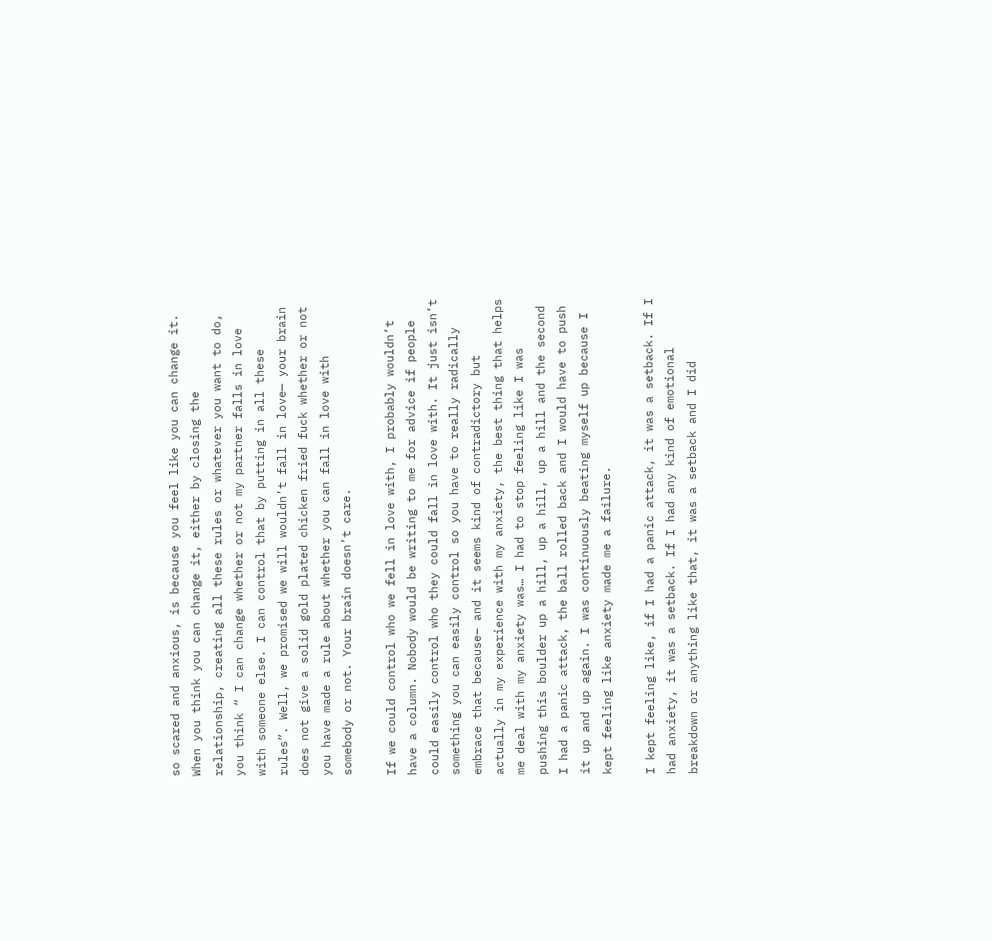so scared and anxious, is because you feel like you can change it. When you think you can change it, either by closing the relationship, creating all these rules or whatever you want to do, you think “ I can change whether or not my partner falls in love with someone else. I can control that by putting in all these rules”. Well, we promised we will wouldn’t fall in love— your brain does not give a solid gold plated chicken fried fuck whether or not you have made a rule about whether you can fall in love with somebody or not. Your brain doesn’t care.

If we could control who we fell in love with, I probably wouldn’t have a column. Nobody would be writing to me for advice if people could easily control who they could fall in love with. It just isn’t something you can easily control so you have to really radically embrace that because– and it seems kind of contradictory but actually in my experience with my anxiety, the best thing that helps me deal with my anxiety was… I had to stop feeling like I was pushing this boulder up a hill, up a hill, up a hill and the second I had a panic attack, the ball rolled back and I would have to push it up and up again. I was continuously beating myself up because I kept feeling like anxiety made me a failure.

I kept feeling like, if I had a panic attack, it was a setback. If I had anxiety, it was a setback. If I had any kind of emotional breakdown or anything like that, it was a setback and I did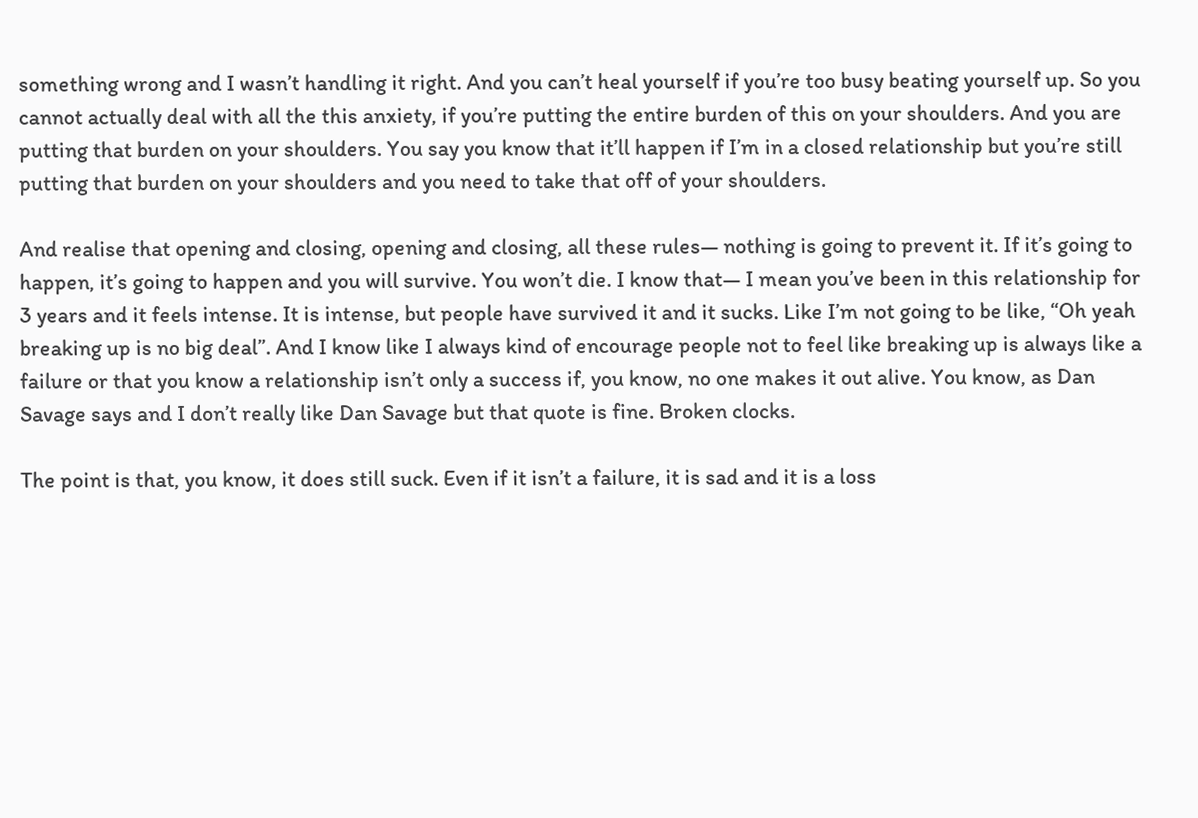something wrong and I wasn’t handling it right. And you can’t heal yourself if you’re too busy beating yourself up. So you cannot actually deal with all the this anxiety, if you’re putting the entire burden of this on your shoulders. And you are putting that burden on your shoulders. You say you know that it’ll happen if I’m in a closed relationship but you’re still putting that burden on your shoulders and you need to take that off of your shoulders.

And realise that opening and closing, opening and closing, all these rules— nothing is going to prevent it. If it’s going to happen, it’s going to happen and you will survive. You won’t die. I know that— I mean you’ve been in this relationship for 3 years and it feels intense. It is intense, but people have survived it and it sucks. Like I’m not going to be like, “Oh yeah breaking up is no big deal”. And I know like I always kind of encourage people not to feel like breaking up is always like a failure or that you know a relationship isn’t only a success if, you know, no one makes it out alive. You know, as Dan Savage says and I don’t really like Dan Savage but that quote is fine. Broken clocks.

The point is that, you know, it does still suck. Even if it isn’t a failure, it is sad and it is a loss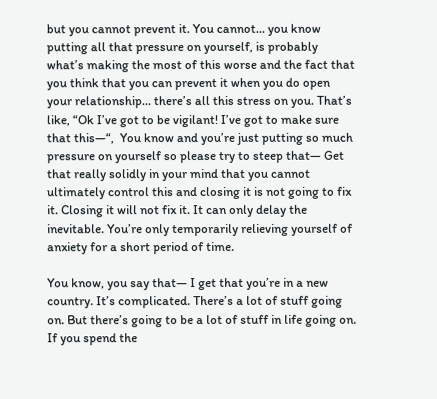but you cannot prevent it. You cannot… you know putting all that pressure on yourself, is probably what’s making the most of this worse and the fact that you think that you can prevent it when you do open your relationship… there’s all this stress on you. That’s like, “Ok I’ve got to be vigilant! I’ve got to make sure that this—“,  You know and you’re just putting so much pressure on yourself so please try to steep that— Get that really solidly in your mind that you cannot ultimately control this and closing it is not going to fix it. Closing it will not fix it. It can only delay the inevitable. You’re only temporarily relieving yourself of anxiety for a short period of time.

You know, you say that— I get that you’re in a new country. It’s complicated. There’s a lot of stuff going on. But there’s going to be a lot of stuff in life going on. If you spend the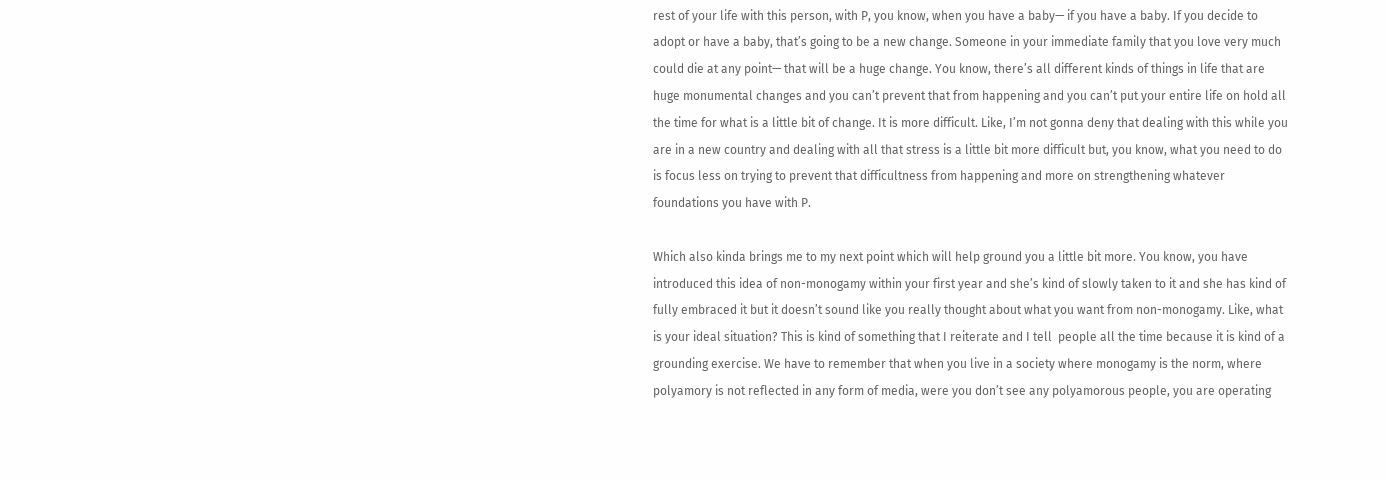rest of your life with this person, with P, you know, when you have a baby— if you have a baby. If you decide to adopt or have a baby, that’s going to be a new change. Someone in your immediate family that you love very much could die at any point— that will be a huge change. You know, there’s all different kinds of things in life that are huge monumental changes and you can’t prevent that from happening and you can’t put your entire life on hold all the time for what is a little bit of change. It is more difficult. Like, I’m not gonna deny that dealing with this while you are in a new country and dealing with all that stress is a little bit more difficult but, you know, what you need to do is focus less on trying to prevent that difficultness from happening and more on strengthening whatever foundations you have with P.

Which also kinda brings me to my next point which will help ground you a little bit more. You know, you have introduced this idea of non-monogamy within your first year and she’s kind of slowly taken to it and she has kind of fully embraced it but it doesn’t sound like you really thought about what you want from non-monogamy. Like, what is your ideal situation? This is kind of something that I reiterate and I tell  people all the time because it is kind of a grounding exercise. We have to remember that when you live in a society where monogamy is the norm, where polyamory is not reflected in any form of media, were you don’t see any polyamorous people, you are operating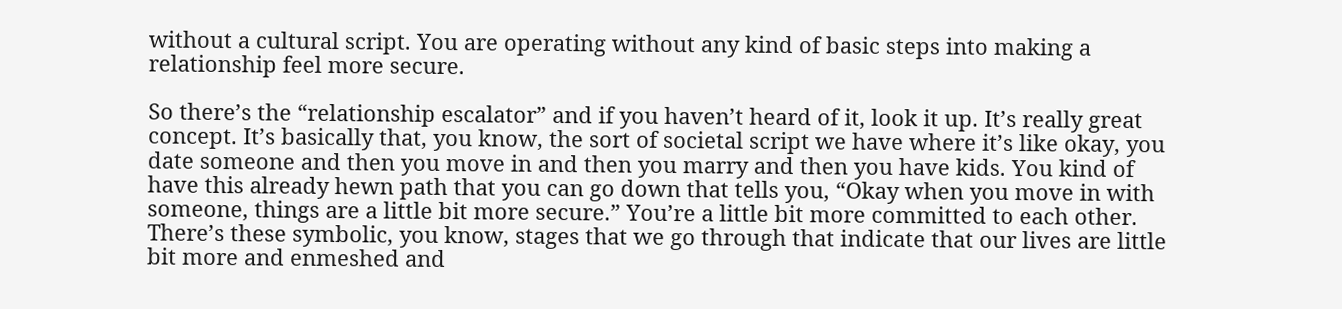without a cultural script. You are operating without any kind of basic steps into making a relationship feel more secure.

So there’s the “relationship escalator” and if you haven’t heard of it, look it up. It’s really great concept. It’s basically that, you know, the sort of societal script we have where it’s like okay, you date someone and then you move in and then you marry and then you have kids. You kind of have this already hewn path that you can go down that tells you, “Okay when you move in with someone, things are a little bit more secure.” You’re a little bit more committed to each other. There’s these symbolic, you know, stages that we go through that indicate that our lives are little bit more and enmeshed and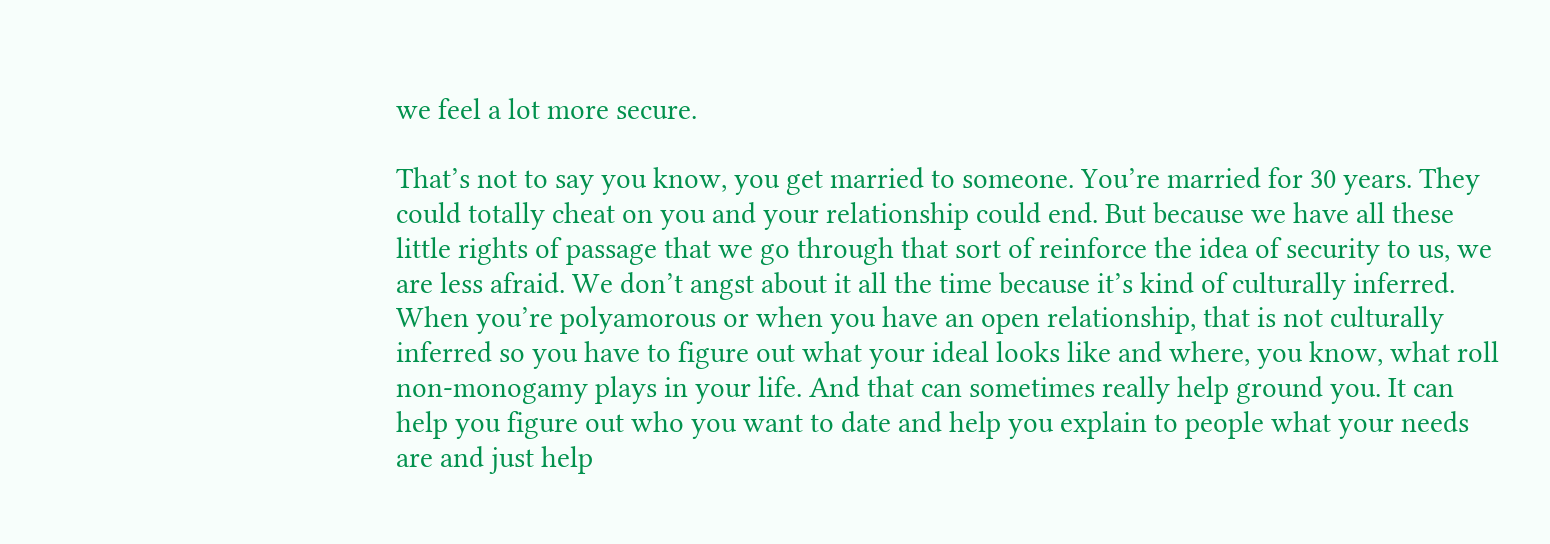we feel a lot more secure.

That’s not to say you know, you get married to someone. You’re married for 30 years. They could totally cheat on you and your relationship could end. But because we have all these little rights of passage that we go through that sort of reinforce the idea of security to us, we are less afraid. We don’t angst about it all the time because it’s kind of culturally inferred. When you’re polyamorous or when you have an open relationship, that is not culturally inferred so you have to figure out what your ideal looks like and where, you know, what roll non-monogamy plays in your life. And that can sometimes really help ground you. It can help you figure out who you want to date and help you explain to people what your needs are and just help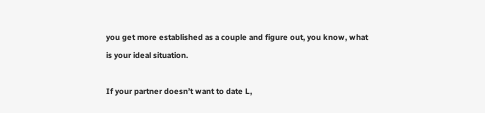you get more established as a couple and figure out, you know, what is your ideal situation.

If your partner doesn’t want to date L,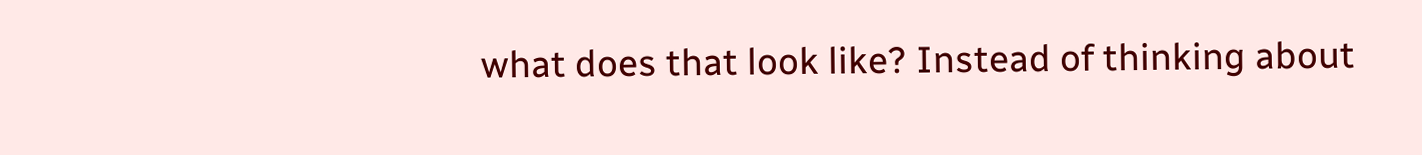what does that look like? Instead of thinking about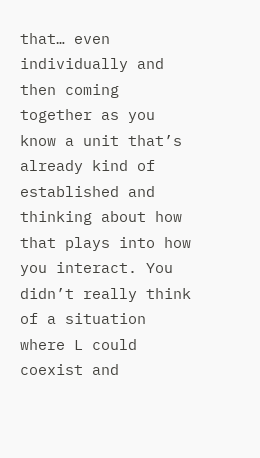that… even individually and then coming together as you know a unit that’s already kind of established and thinking about how that plays into how you interact. You didn’t really think of a situation where L could coexist and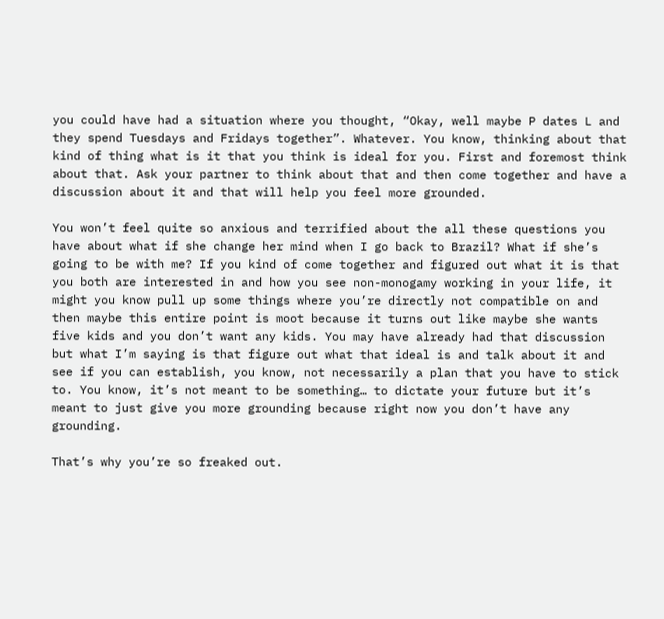you could have had a situation where you thought, “Okay, well maybe P dates L and they spend Tuesdays and Fridays together”. Whatever. You know, thinking about that kind of thing what is it that you think is ideal for you. First and foremost think about that. Ask your partner to think about that and then come together and have a discussion about it and that will help you feel more grounded.

You won’t feel quite so anxious and terrified about the all these questions you have about what if she change her mind when I go back to Brazil? What if she’s going to be with me? If you kind of come together and figured out what it is that you both are interested in and how you see non-monogamy working in your life, it might you know pull up some things where you’re directly not compatible on and then maybe this entire point is moot because it turns out like maybe she wants five kids and you don’t want any kids. You may have already had that discussion but what I’m saying is that figure out what that ideal is and talk about it and see if you can establish, you know, not necessarily a plan that you have to stick to. You know, it’s not meant to be something… to dictate your future but it’s meant to just give you more grounding because right now you don’t have any grounding.

That’s why you’re so freaked out.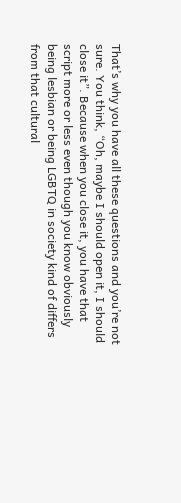That’s why you have all these questions and you’re not sure. You think, “Oh, maybe I should open it, I should close it”. Because when you close it, you have that script more or less even though you know obviously being lesbian or being LGBTQ in society kind of differs from that cultural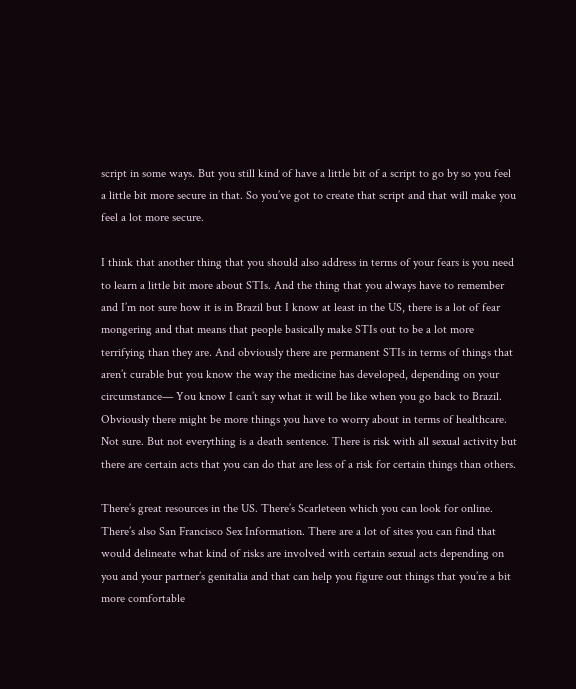script in some ways. But you still kind of have a little bit of a script to go by so you feel a little bit more secure in that. So you’ve got to create that script and that will make you feel a lot more secure.

I think that another thing that you should also address in terms of your fears is you need to learn a little bit more about STIs. And the thing that you always have to remember and I’m not sure how it is in Brazil but I know at least in the US, there is a lot of fear mongering and that means that people basically make STIs out to be a lot more terrifying than they are. And obviously there are permanent STIs in terms of things that aren’t curable but you know the way the medicine has developed, depending on your circumstance— You know I can’t say what it will be like when you go back to Brazil. Obviously there might be more things you have to worry about in terms of healthcare. Not sure. But not everything is a death sentence. There is risk with all sexual activity but there are certain acts that you can do that are less of a risk for certain things than others.

There’s great resources in the US. There’s Scarleteen which you can look for online. There’s also San Francisco Sex Information. There are a lot of sites you can find that would delineate what kind of risks are involved with certain sexual acts depending on you and your partner’s genitalia and that can help you figure out things that you’re a bit more comfortable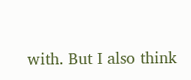with. But I also think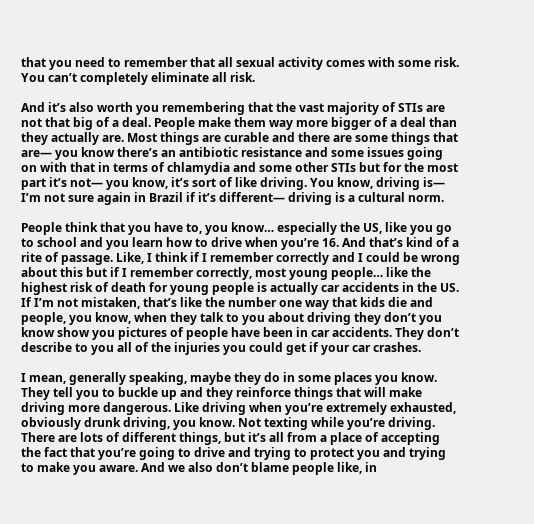that you need to remember that all sexual activity comes with some risk. You can’t completely eliminate all risk.

And it’s also worth you remembering that the vast majority of STIs are not that big of a deal. People make them way more bigger of a deal than they actually are. Most things are curable and there are some things that are— you know there’s an antibiotic resistance and some issues going on with that in terms of chlamydia and some other STIs but for the most part it’s not— you know, it’s sort of like driving. You know, driving is— I’m not sure again in Brazil if it’s different— driving is a cultural norm.

People think that you have to, you know… especially the US, like you go to school and you learn how to drive when you’re 16. And that’s kind of a rite of passage. Like, I think if I remember correctly and I could be wrong about this but if I remember correctly, most young people… like the highest risk of death for young people is actually car accidents in the US. If I’m not mistaken, that’s like the number one way that kids die and people, you know, when they talk to you about driving they don’t you know show you pictures of people have been in car accidents. They don’t describe to you all of the injuries you could get if your car crashes.

I mean, generally speaking, maybe they do in some places you know. They tell you to buckle up and they reinforce things that will make driving more dangerous. Like driving when you’re extremely exhausted, obviously drunk driving, you know. Not texting while you’re driving. There are lots of different things, but it’s all from a place of accepting the fact that you’re going to drive and trying to protect you and trying to make you aware. And we also don’t blame people like, in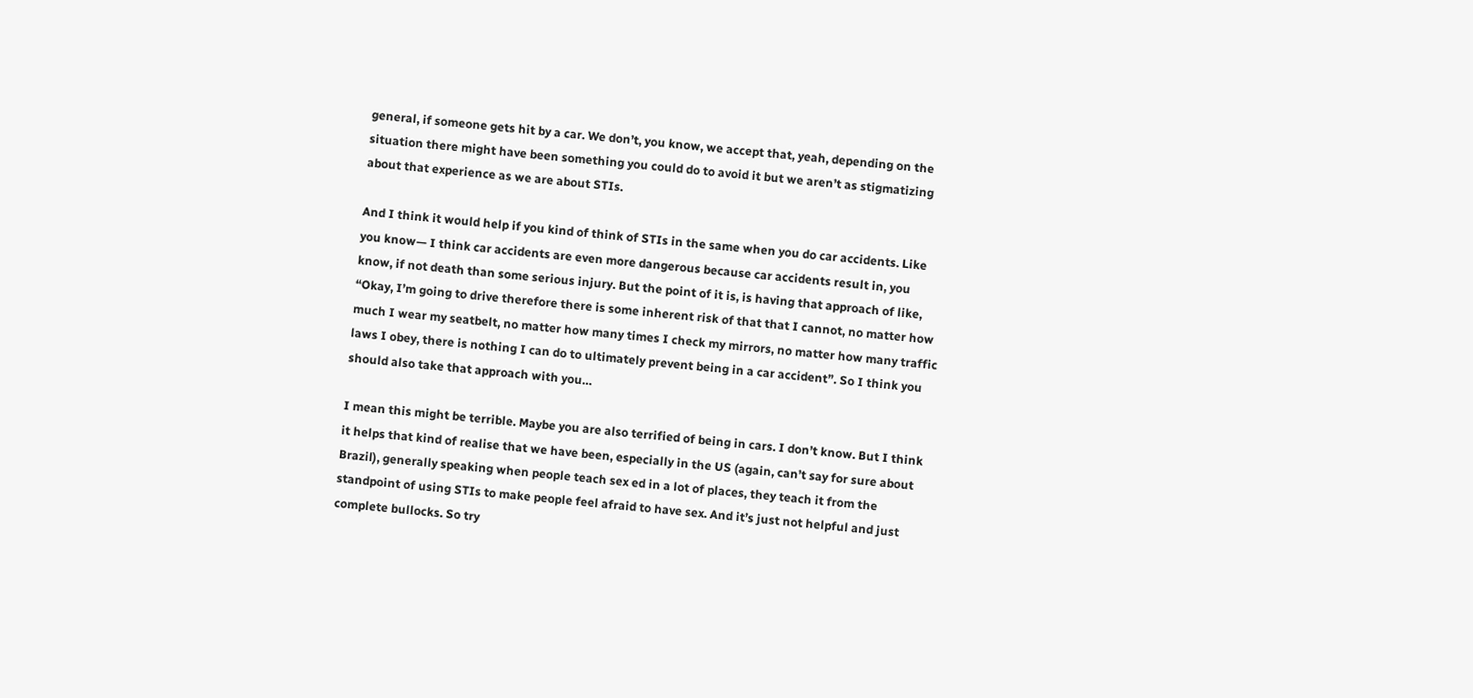general, if someone gets hit by a car. We don’t, you know, we accept that, yeah, depending on the situation there might have been something you could do to avoid it but we aren’t as stigmatizing about that experience as we are about STIs.

And I think it would help if you kind of think of STIs in the same when you do car accidents. Like you know— I think car accidents are even more dangerous because car accidents result in, you know, if not death than some serious injury. But the point of it is, is having that approach of like, “Okay, I’m going to drive therefore there is some inherent risk of that that I cannot, no matter how much I wear my seatbelt, no matter how many times I check my mirrors, no matter how many traffic laws I obey, there is nothing I can do to ultimately prevent being in a car accident”. So I think you should also take that approach with you…

I mean this might be terrible. Maybe you are also terrified of being in cars. I don’t know. But I think it helps that kind of realise that we have been, especially in the US (again, can’t say for sure about Brazil), generally speaking when people teach sex ed in a lot of places, they teach it from the standpoint of using STIs to make people feel afraid to have sex. And it’s just not helpful and just complete bullocks. So try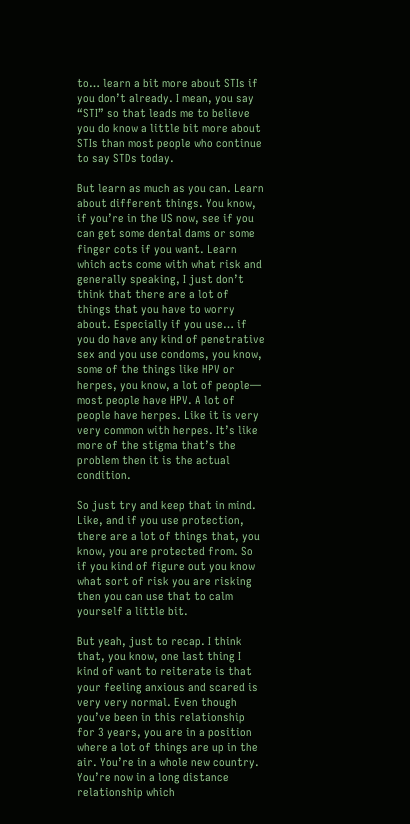to… learn a bit more about STIs if you don’t already. I mean, you say “STI” so that leads me to believe you do know a little bit more about STIs than most people who continue to say STDs today.

But learn as much as you can. Learn about different things. You know, if you’re in the US now, see if you can get some dental dams or some finger cots if you want. Learn which acts come with what risk and generally speaking, I just don’t think that there are a lot of things that you have to worry about. Especially if you use… if you do have any kind of penetrative sex and you use condoms, you know, some of the things like HPV or herpes, you know, a lot of people— most people have HPV. A lot of people have herpes. Like it is very very common with herpes. It’s like more of the stigma that’s the problem then it is the actual condition.

So just try and keep that in mind. Like, and if you use protection, there are a lot of things that, you know, you are protected from. So if you kind of figure out you know what sort of risk you are risking then you can use that to calm yourself a little bit.

But yeah, just to recap. I think that, you know, one last thing I kind of want to reiterate is that your feeling anxious and scared is very very normal. Even though you’ve been in this relationship for 3 years, you are in a position where a lot of things are up in the air. You’re in a whole new country. You’re now in a long distance relationship which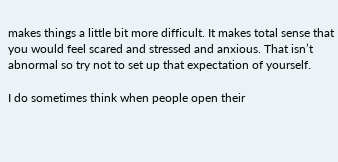makes things a little bit more difficult. It makes total sense that you would feel scared and stressed and anxious. That isn’t abnormal so try not to set up that expectation of yourself.

I do sometimes think when people open their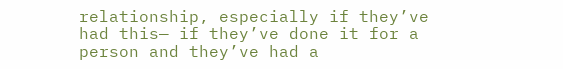relationship, especially if they’ve had this— if they’ve done it for a person and they’ve had a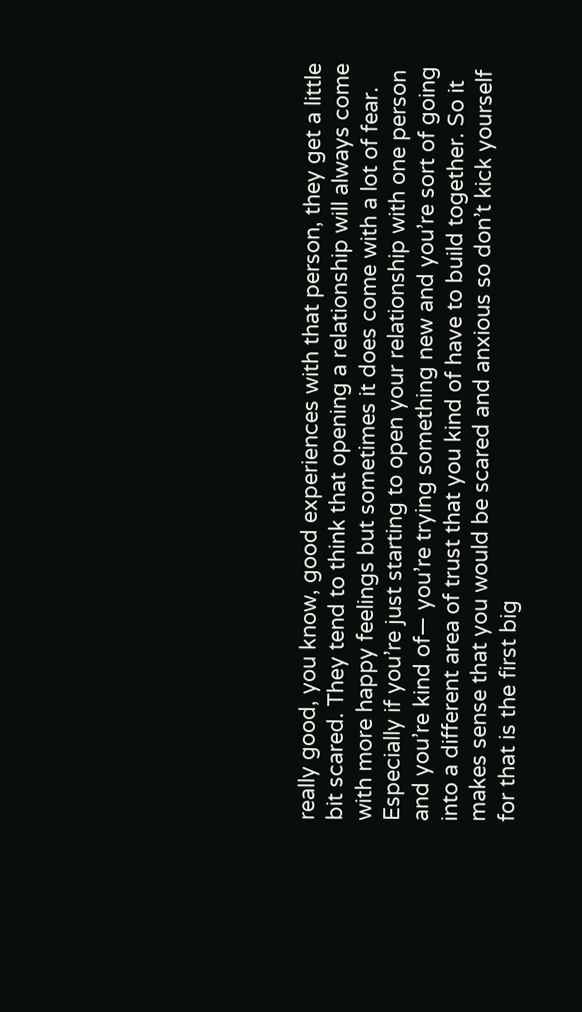really good, you know, good experiences with that person, they get a little bit scared. They tend to think that opening a relationship will always come with more happy feelings but sometimes it does come with a lot of fear. Especially if you’re just starting to open your relationship with one person and you’re kind of— you’re trying something new and you’re sort of going into a different area of trust that you kind of have to build together. So it makes sense that you would be scared and anxious so don’t kick yourself for that is the first big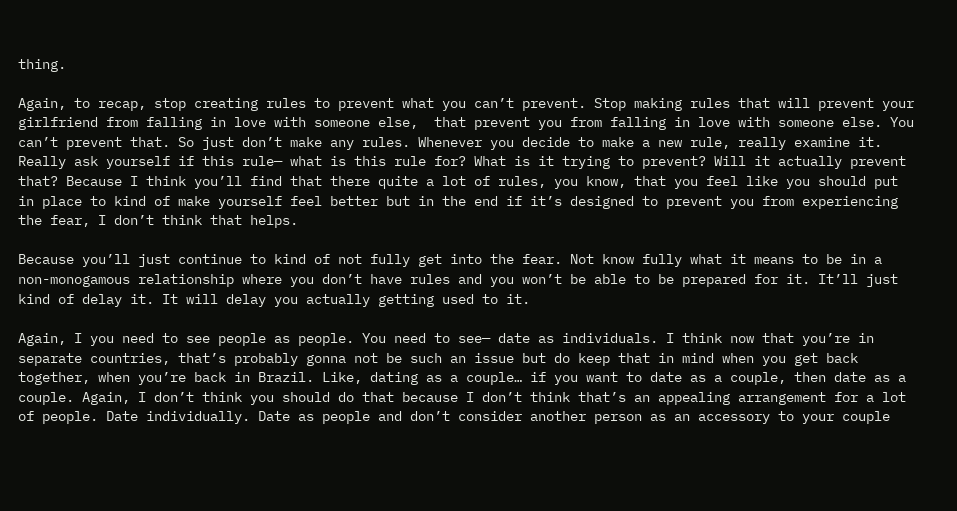thing.

Again, to recap, stop creating rules to prevent what you can’t prevent. Stop making rules that will prevent your girlfriend from falling in love with someone else,  that prevent you from falling in love with someone else. You can’t prevent that. So just don’t make any rules. Whenever you decide to make a new rule, really examine it. Really ask yourself if this rule— what is this rule for? What is it trying to prevent? Will it actually prevent that? Because I think you’ll find that there quite a lot of rules, you know, that you feel like you should put in place to kind of make yourself feel better but in the end if it’s designed to prevent you from experiencing the fear, I don’t think that helps.

Because you’ll just continue to kind of not fully get into the fear. Not know fully what it means to be in a non-monogamous relationship where you don’t have rules and you won’t be able to be prepared for it. It’ll just kind of delay it. It will delay you actually getting used to it.

Again, I you need to see people as people. You need to see— date as individuals. I think now that you’re in separate countries, that’s probably gonna not be such an issue but do keep that in mind when you get back together, when you’re back in Brazil. Like, dating as a couple… if you want to date as a couple, then date as a couple. Again, I don’t think you should do that because I don’t think that’s an appealing arrangement for a lot of people. Date individually. Date as people and don’t consider another person as an accessory to your couple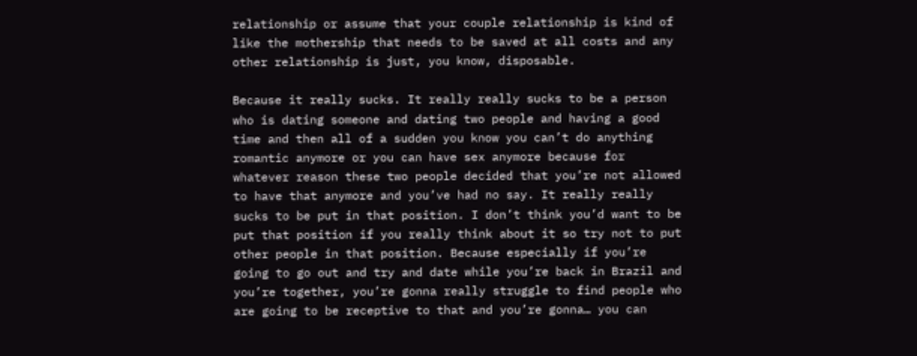relationship or assume that your couple relationship is kind of like the mothership that needs to be saved at all costs and any other relationship is just, you know, disposable.

Because it really sucks. It really really sucks to be a person who is dating someone and dating two people and having a good time and then all of a sudden you know you can’t do anything romantic anymore or you can have sex anymore because for whatever reason these two people decided that you’re not allowed to have that anymore and you’ve had no say. It really really sucks to be put in that position. I don’t think you’d want to be put that position if you really think about it so try not to put other people in that position. Because especially if you’re going to go out and try and date while you’re back in Brazil and you’re together, you’re gonna really struggle to find people who are going to be receptive to that and you’re gonna… you can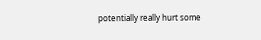potentially really hurt some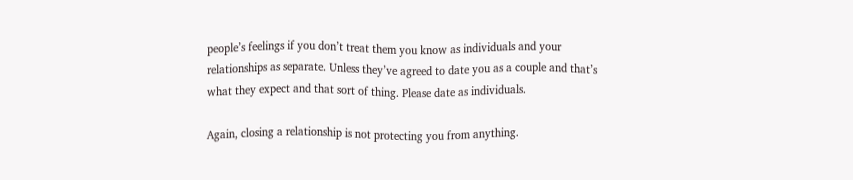people’s feelings if you don’t treat them you know as individuals and your relationships as separate. Unless they’ve agreed to date you as a couple and that’s what they expect and that sort of thing. Please date as individuals.

Again, closing a relationship is not protecting you from anything.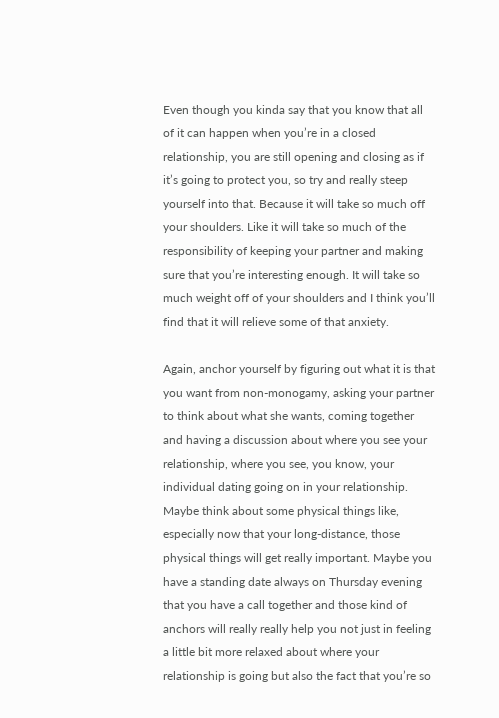Even though you kinda say that you know that all of it can happen when you’re in a closed relationship, you are still opening and closing as if it’s going to protect you, so try and really steep yourself into that. Because it will take so much off your shoulders. Like it will take so much of the responsibility of keeping your partner and making sure that you’re interesting enough. It will take so much weight off of your shoulders and I think you’ll find that it will relieve some of that anxiety.

Again, anchor yourself by figuring out what it is that you want from non-monogamy, asking your partner to think about what she wants, coming together and having a discussion about where you see your relationship, where you see, you know, your individual dating going on in your relationship. Maybe think about some physical things like, especially now that your long-distance, those physical things will get really important. Maybe you have a standing date always on Thursday evening that you have a call together and those kind of anchors will really really help you not just in feeling a little bit more relaxed about where your relationship is going but also the fact that you’re so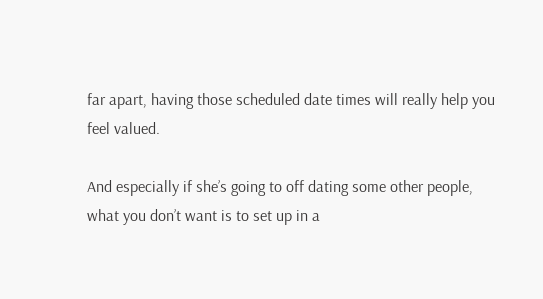far apart, having those scheduled date times will really help you feel valued.

And especially if she’s going to off dating some other people, what you don’t want is to set up in a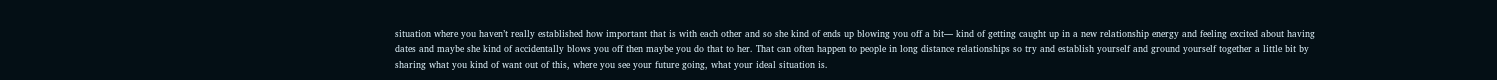situation where you haven’t really established how important that is with each other and so she kind of ends up blowing you off a bit— kind of getting caught up in a new relationship energy and feeling excited about having dates and maybe she kind of accidentally blows you off then maybe you do that to her. That can often happen to people in long distance relationships so try and establish yourself and ground yourself together a little bit by sharing what you kind of want out of this, where you see your future going, what your ideal situation is.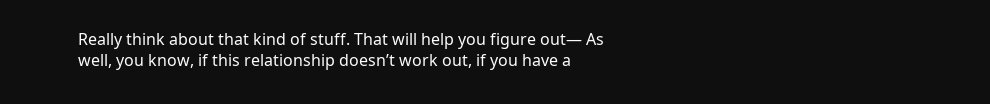Really think about that kind of stuff. That will help you figure out— As well, you know, if this relationship doesn’t work out, if you have a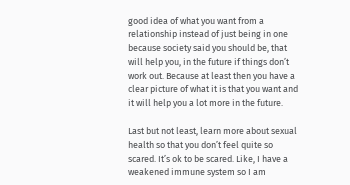good idea of what you want from a relationship instead of just being in one because society said you should be, that will help you, in the future if things don’t work out. Because at least then you have a clear picture of what it is that you want and it will help you a lot more in the future.

Last but not least, learn more about sexual health so that you don’t feel quite so scared. It’s ok to be scared. Like, I have a weakened immune system so I am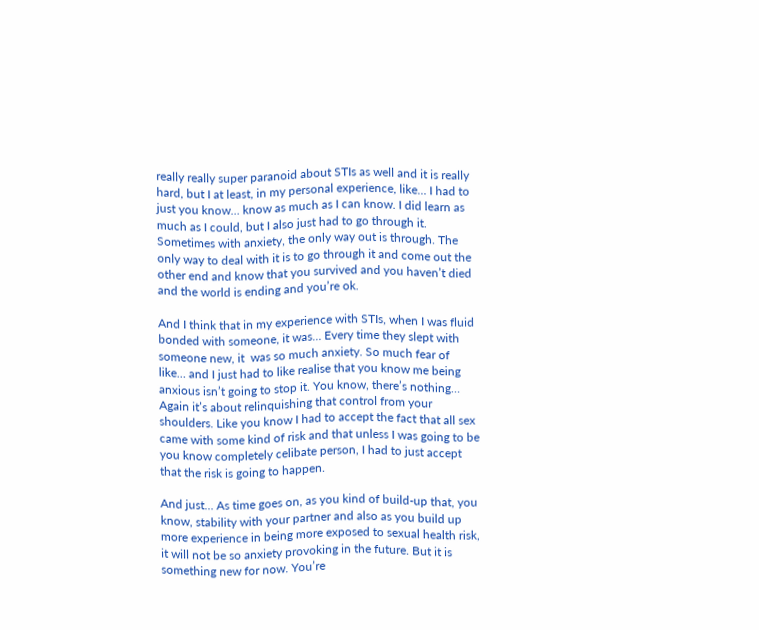really really super paranoid about STIs as well and it is really hard, but I at least, in my personal experience, like… I had to just you know… know as much as I can know. I did learn as much as I could, but I also just had to go through it. Sometimes with anxiety, the only way out is through. The only way to deal with it is to go through it and come out the other end and know that you survived and you haven’t died and the world is ending and you’re ok.

And I think that in my experience with STIs, when I was fluid bonded with someone, it was… Every time they slept with someone new, it  was so much anxiety. So much fear of like… and I just had to like realise that you know me being anxious isn’t going to stop it. You know, there’s nothing… Again it’s about relinquishing that control from your shoulders. Like you know I had to accept the fact that all sex came with some kind of risk and that unless I was going to be you know completely celibate person, I had to just accept that the risk is going to happen.

And just… As time goes on, as you kind of build-up that, you know, stability with your partner and also as you build up more experience in being more exposed to sexual health risk, it will not be so anxiety provoking in the future. But it is something new for now. You’re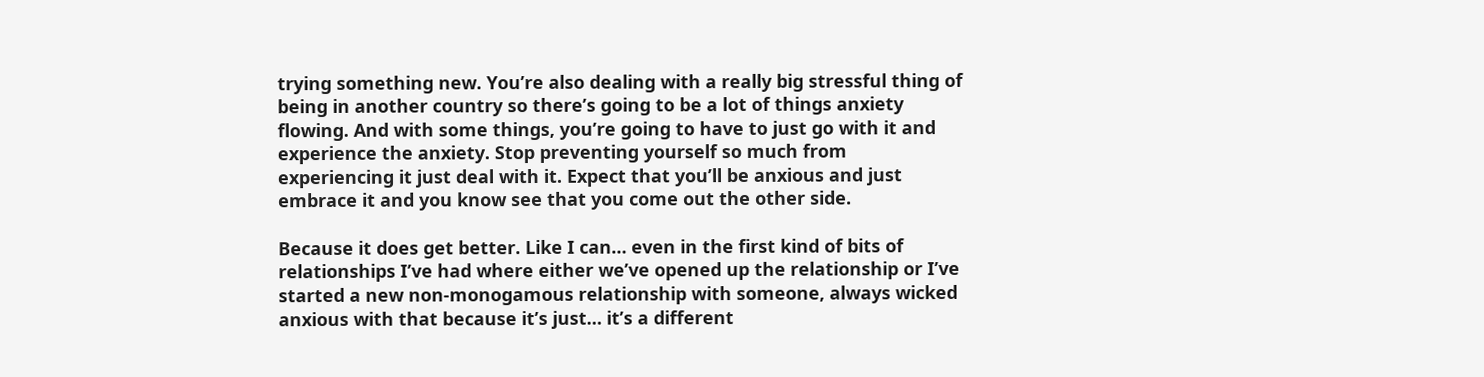trying something new. You’re also dealing with a really big stressful thing of being in another country so there’s going to be a lot of things anxiety flowing. And with some things, you’re going to have to just go with it and experience the anxiety. Stop preventing yourself so much from experiencing it just deal with it. Expect that you’ll be anxious and just embrace it and you know see that you come out the other side.

Because it does get better. Like I can… even in the first kind of bits of relationships I’ve had where either we’ve opened up the relationship or I’ve started a new non-monogamous relationship with someone, always wicked anxious with that because it’s just… it’s a different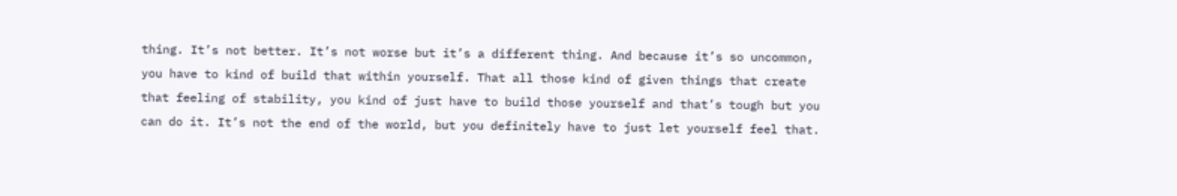thing. It’s not better. It’s not worse but it’s a different thing. And because it’s so uncommon, you have to kind of build that within yourself. That all those kind of given things that create that feeling of stability, you kind of just have to build those yourself and that’s tough but you can do it. It’s not the end of the world, but you definitely have to just let yourself feel that.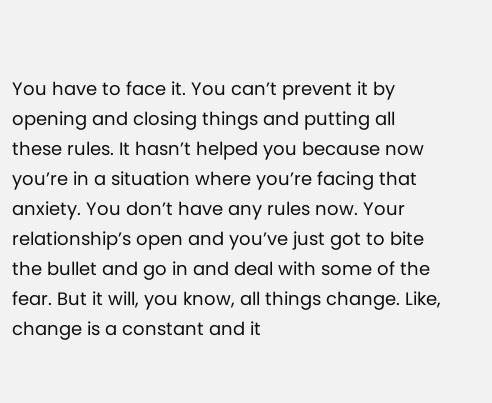You have to face it. You can’t prevent it by opening and closing things and putting all these rules. It hasn’t helped you because now you’re in a situation where you’re facing that anxiety. You don’t have any rules now. Your relationship’s open and you’ve just got to bite the bullet and go in and deal with some of the fear. But it will, you know, all things change. Like, change is a constant and it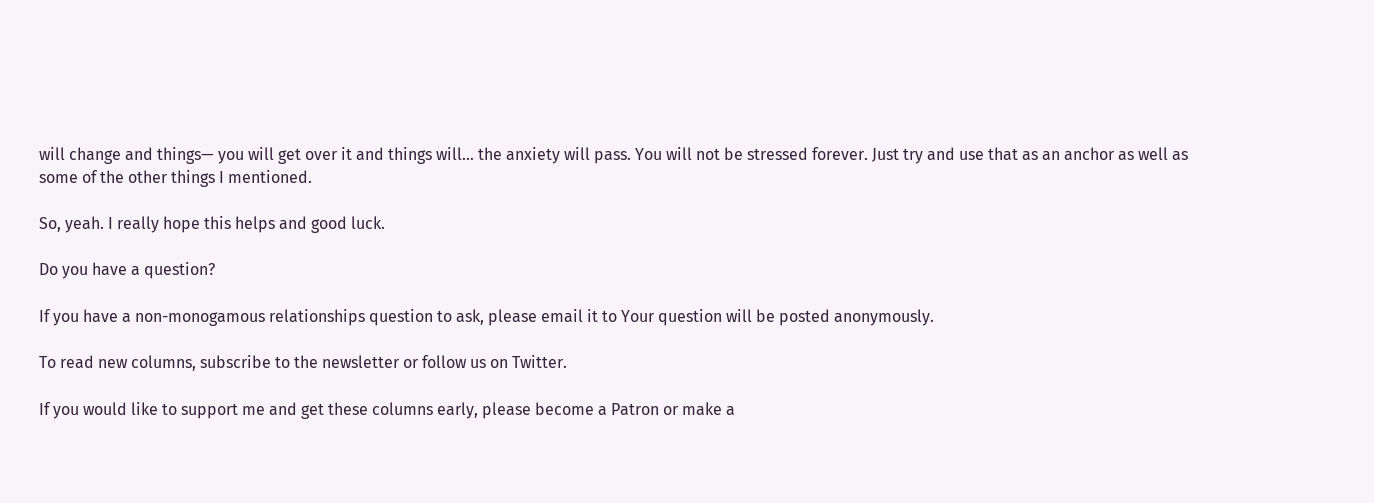will change and things— you will get over it and things will… the anxiety will pass. You will not be stressed forever. Just try and use that as an anchor as well as some of the other things I mentioned.

So, yeah. I really hope this helps and good luck.

Do you have a question?

If you have a non-monogamous relationships question to ask, please email it to Your question will be posted anonymously.

To read new columns, subscribe to the newsletter or follow us on Twitter.

If you would like to support me and get these columns early, please become a Patron or make a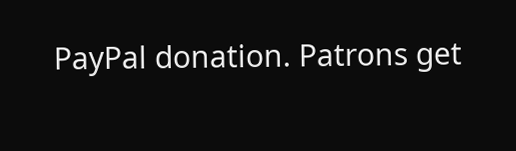PayPal donation. Patrons get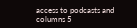access to podcasts and columns 5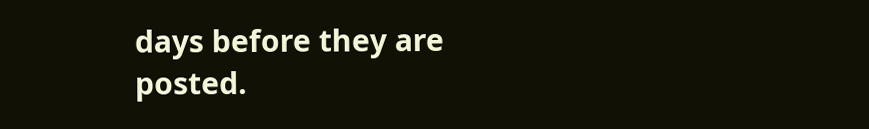days before they are posted.